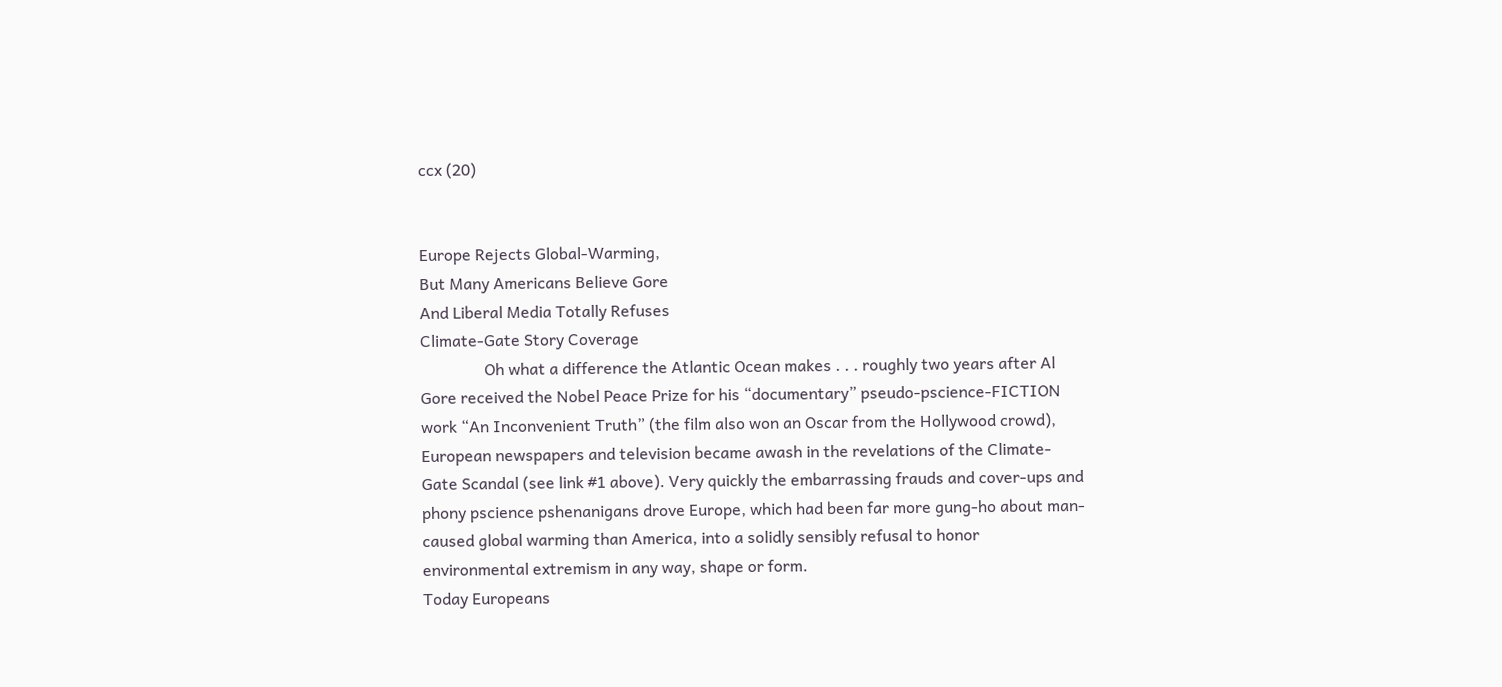ccx (20)


Europe Rejects Global-Warming,
But Many Americans Believe Gore
And Liberal Media Totally Refuses
Climate-Gate Story Coverage
                Oh what a difference the Atlantic Ocean makes . . . roughly two years after Al Gore received the Nobel Peace Prize for his “documentary” pseudo-pscience-FICTION work “An Inconvenient Truth” (the film also won an Oscar from the Hollywood crowd), European newspapers and television became awash in the revelations of the Climate-Gate Scandal (see link #1 above). Very quickly the embarrassing frauds and cover-ups and phony pscience pshenanigans drove Europe, which had been far more gung-ho about man-caused global warming than America, into a solidly sensibly refusal to honor environmental extremism in any way, shape or form.
Today Europeans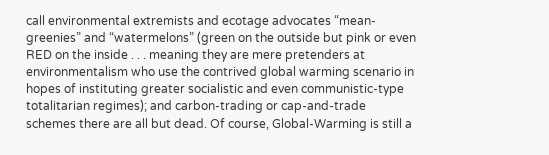call environmental extremists and ecotage advocates “mean-greenies” and “watermelons” (green on the outside but pink or even RED on the inside . . . meaning they are mere pretenders at environmentalism who use the contrived global warming scenario in hopes of instituting greater socialistic and even communistic-type totalitarian regimes); and carbon-trading or cap-and-trade schemes there are all but dead. Of course, Global-Warming is still a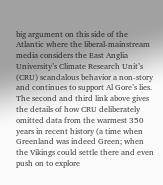big argument on this side of the Atlantic where the liberal-mainstream media considers the East Anglia University’s Climate Research Unit’s (CRU) scandalous behavior a non-story and continues to support Al Gore’s lies. The second and third link above gives the details of how CRU deliberately omitted data from the warmest 350 years in recent history (a time when Greenland was indeed Green; when the Vikings could settle there and even push on to explore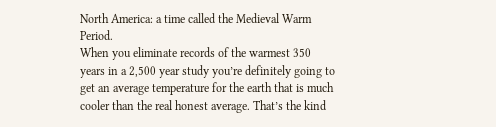North America: a time called the Medieval Warm Period.
When you eliminate records of the warmest 350 years in a 2,500 year study you’re definitely going to get an average temperature for the earth that is much cooler than the real honest average. That’s the kind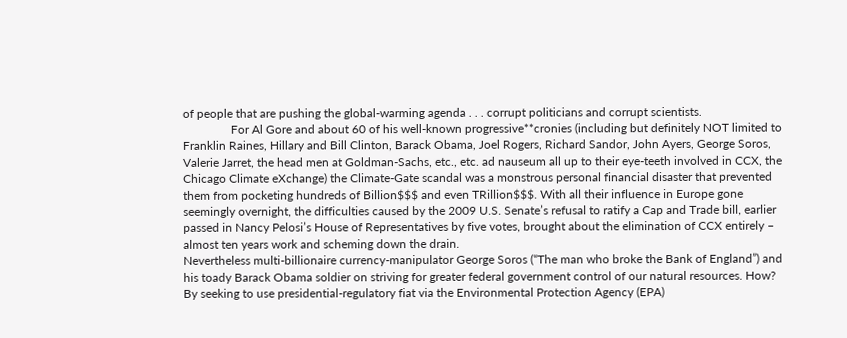of people that are pushing the global-warming agenda . . . corrupt politicians and corrupt scientists.
                For Al Gore and about 60 of his well-known progressive**cronies (including but definitely NOT limited to Franklin Raines, Hillary and Bill Clinton, Barack Obama, Joel Rogers, Richard Sandor, John Ayers, George Soros, Valerie Jarret, the head men at Goldman-Sachs, etc., etc. ad nauseum all up to their eye-teeth involved in CCX, the Chicago Climate eXchange) the Climate-Gate scandal was a monstrous personal financial disaster that prevented them from pocketing hundreds of Billion$$$ and even TRillion$$$. With all their influence in Europe gone seemingly overnight, the difficulties caused by the 2009 U.S. Senate’s refusal to ratify a Cap and Trade bill, earlier passed in Nancy Pelosi’s House of Representatives by five votes, brought about the elimination of CCX entirely – almost ten years work and scheming down the drain.
Nevertheless multi-billionaire currency-manipulator George Soros (“The man who broke the Bank of England”) and his toady Barack Obama soldier on striving for greater federal government control of our natural resources. How? By seeking to use presidential-regulatory fiat via the Environmental Protection Agency (EPA)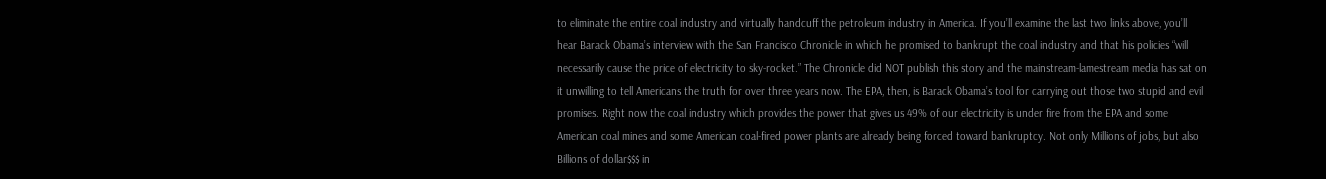to eliminate the entire coal industry and virtually handcuff the petroleum industry in America. If you’ll examine the last two links above, you’ll hear Barack Obama’s interview with the San Francisco Chronicle in which he promised to bankrupt the coal industry and that his policies “will necessarily cause the price of electricity to sky-rocket.” The Chronicle did NOT publish this story and the mainstream-lamestream media has sat on it unwilling to tell Americans the truth for over three years now. The EPA, then, is Barack Obama’s tool for carrying out those two stupid and evil promises. Right now the coal industry which provides the power that gives us 49% of our electricity is under fire from the EPA and some American coal mines and some American coal-fired power plants are already being forced toward bankruptcy. Not only Millions of jobs, but also Billions of dollar$$$ in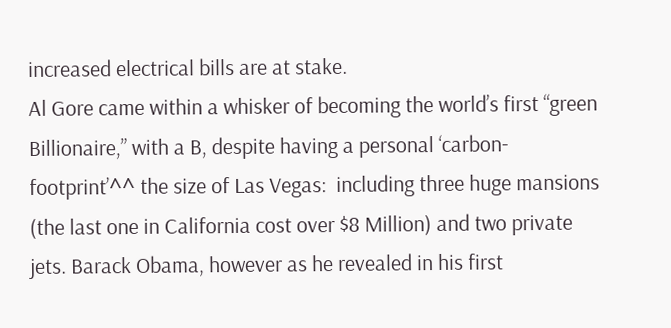increased electrical bills are at stake.
Al Gore came within a whisker of becoming the world’s first “green Billionaire,” with a B, despite having a personal ‘carbon-footprint’^^ the size of Las Vegas:  including three huge mansions (the last one in California cost over $8 Million) and two private jets. Barack Obama, however as he revealed in his first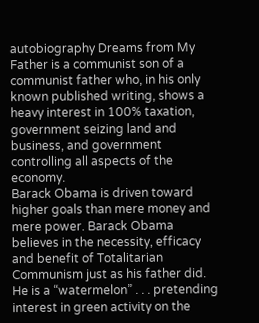autobiography Dreams from My Father is a communist son of a communist father who, in his only known published writing, shows a heavy interest in 100% taxation, government seizing land and business, and government controlling all aspects of the economy.
Barack Obama is driven toward higher goals than mere money and mere power. Barack Obama believes in the necessity, efficacy and benefit of Totalitarian Communism just as his father did. He is a “watermelon” . . . pretending interest in green activity on the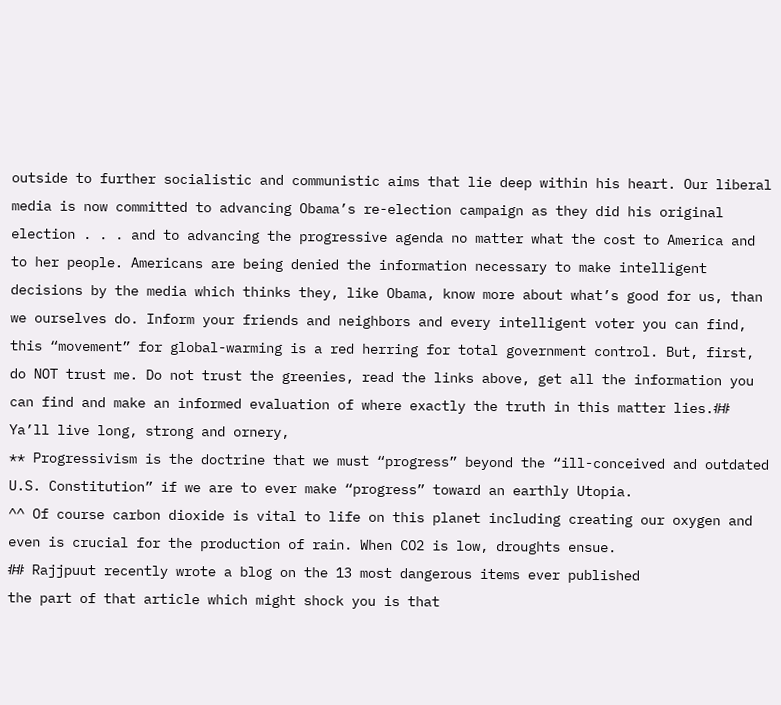outside to further socialistic and communistic aims that lie deep within his heart. Our liberal media is now committed to advancing Obama’s re-election campaign as they did his original election . . . and to advancing the progressive agenda no matter what the cost to America and to her people. Americans are being denied the information necessary to make intelligent decisions by the media which thinks they, like Obama, know more about what’s good for us, than we ourselves do. Inform your friends and neighbors and every intelligent voter you can find, this “movement” for global-warming is a red herring for total government control. But, first, do NOT trust me. Do not trust the greenies, read the links above, get all the information you can find and make an informed evaluation of where exactly the truth in this matter lies.##
Ya’ll live long, strong and ornery,
** Progressivism is the doctrine that we must “progress” beyond the “ill-conceived and outdated U.S. Constitution” if we are to ever make “progress” toward an earthly Utopia.
^^ Of course carbon dioxide is vital to life on this planet including creating our oxygen and even is crucial for the production of rain. When CO2 is low, droughts ensue.
## Rajjpuut recently wrote a blog on the 13 most dangerous items ever published
the part of that article which might shock you is that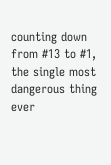counting down from #13 to #1, the single most dangerous thing ever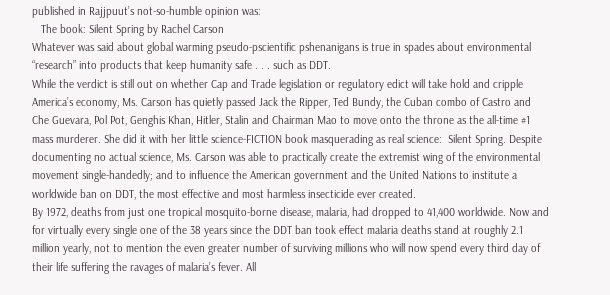published in Rajjpuut’s not-so-humble opinion was:
   The book: Silent Spring by Rachel Carson
Whatever was said about global warming pseudo-pscientific pshenanigans is true in spades about environmental “research” into products that keep humanity safe . . . such as DDT.
While the verdict is still out on whether Cap and Trade legislation or regulatory edict will take hold and cripple America’s economy, Ms. Carson has quietly passed Jack the Ripper, Ted Bundy, the Cuban combo of Castro and Che Guevara, Pol Pot, Genghis Khan, Hitler, Stalin and Chairman Mao to move onto the throne as the all-time #1 mass murderer. She did it with her little science-FICTION book masquerading as real science:  Silent Spring. Despite documenting no actual science, Ms. Carson was able to practically create the extremist wing of the environmental movement single-handedly; and to influence the American government and the United Nations to institute a worldwide ban on DDT, the most effective and most harmless insecticide ever created.
By 1972, deaths from just one tropical mosquito-borne disease, malaria, had dropped to 41,400 worldwide. Now and for virtually every single one of the 38 years since the DDT ban took effect malaria deaths stand at roughly 2.1 million yearly, not to mention the even greater number of surviving millions who will now spend every third day of their life suffering the ravages of malaria’s fever. All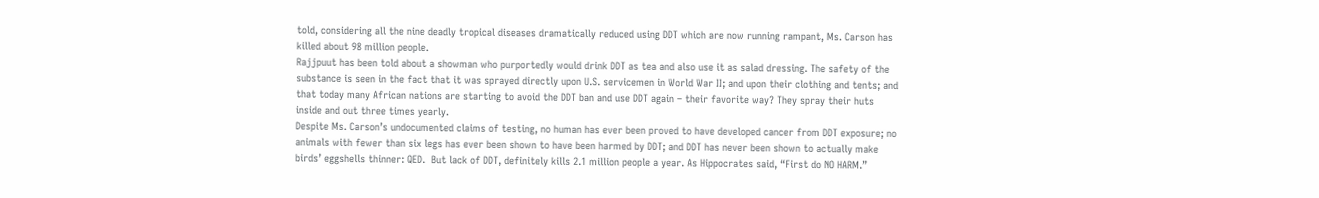told, considering all the nine deadly tropical diseases dramatically reduced using DDT which are now running rampant, Ms. Carson has killed about 98 million people.
Rajjpuut has been told about a showman who purportedly would drink DDT as tea and also use it as salad dressing. The safety of the substance is seen in the fact that it was sprayed directly upon U.S. servicemen in World War II; and upon their clothing and tents; and that today many African nations are starting to avoid the DDT ban and use DDT again – their favorite way? They spray their huts inside and out three times yearly.
Despite Ms. Carson’s undocumented claims of testing, no human has ever been proved to have developed cancer from DDT exposure; no animals with fewer than six legs has ever been shown to have been harmed by DDT; and DDT has never been shown to actually make birds’ eggshells thinner: QED.  But lack of DDT, definitely kills 2.1 million people a year. As Hippocrates said, “First do NO HARM.”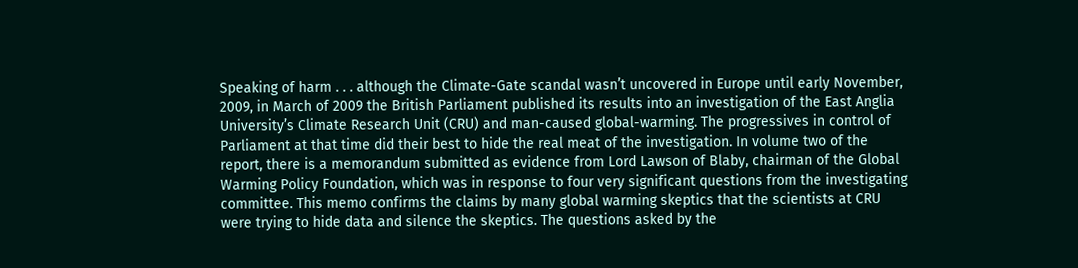Speaking of harm . . . although the Climate-Gate scandal wasn’t uncovered in Europe until early November, 2009, in March of 2009 the British Parliament published its results into an investigation of the East Anglia University’s Climate Research Unit (CRU) and man-caused global-warming. The progressives in control of Parliament at that time did their best to hide the real meat of the investigation. In volume two of the report, there is a memorandum submitted as evidence from Lord Lawson of Blaby, chairman of the Global Warming Policy Foundation, which was in response to four very significant questions from the investigating committee. This memo confirms the claims by many global warming skeptics that the scientists at CRU were trying to hide data and silence the skeptics. The questions asked by the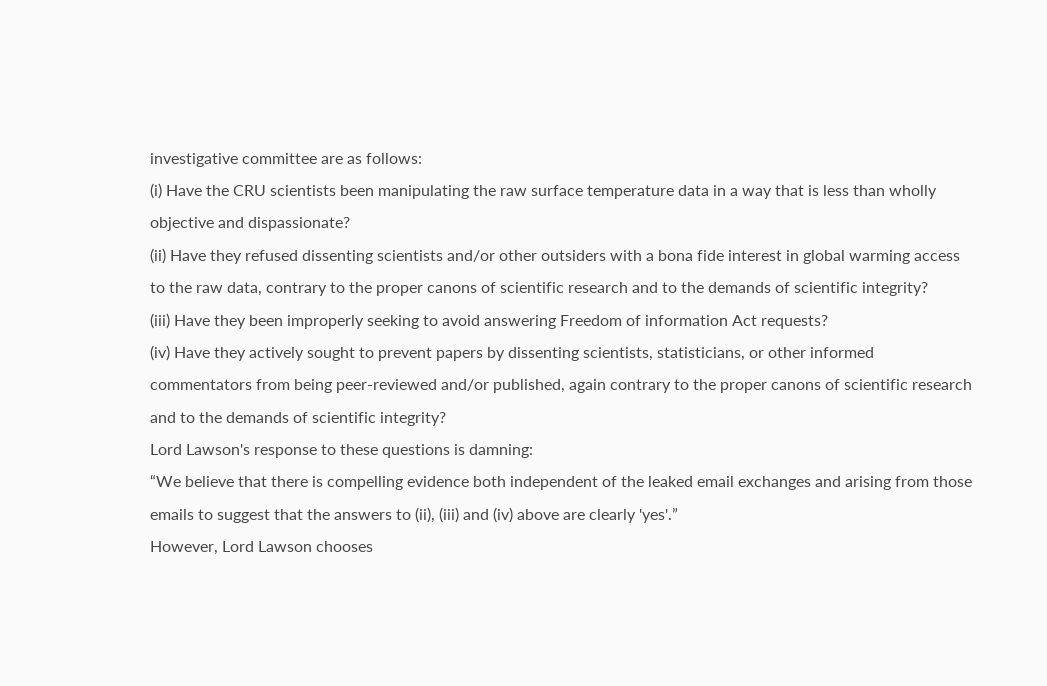investigative committee are as follows:
(i) Have the CRU scientists been manipulating the raw surface temperature data in a way that is less than wholly objective and dispassionate?
(ii) Have they refused dissenting scientists and/or other outsiders with a bona fide interest in global warming access to the raw data, contrary to the proper canons of scientific research and to the demands of scientific integrity?
(iii) Have they been improperly seeking to avoid answering Freedom of information Act requests?
(iv) Have they actively sought to prevent papers by dissenting scientists, statisticians, or other informed commentators from being peer-reviewed and/or published, again contrary to the proper canons of scientific research and to the demands of scientific integrity?
Lord Lawson's response to these questions is damning:
“We believe that there is compelling evidence both independent of the leaked email exchanges and arising from those emails to suggest that the answers to (ii), (iii) and (iv) above are clearly 'yes'.”
However, Lord Lawson chooses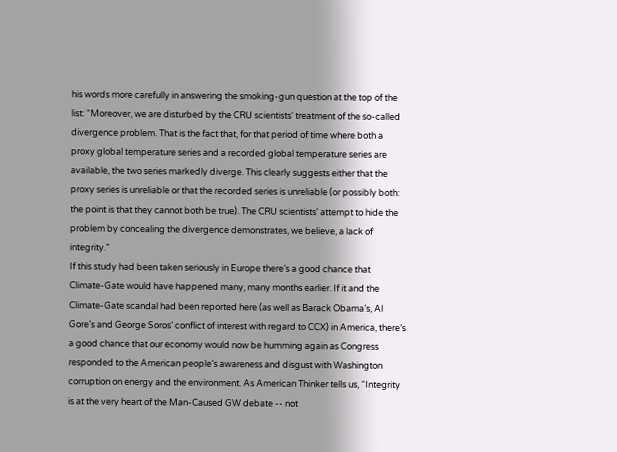his words more carefully in answering the smoking-gun question at the top of the list: “Moreover, we are disturbed by the CRU scientists' treatment of the so-called divergence problem. That is the fact that, for that period of time where both a proxy global temperature series and a recorded global temperature series are available, the two series markedly diverge. This clearly suggests either that the proxy series is unreliable or that the recorded series is unreliable (or possibly both: the point is that they cannot both be true). The CRU scientists' attempt to hide the problem by concealing the divergence demonstrates, we believe, a lack of integrity.”
If this study had been taken seriously in Europe there’s a good chance that Climate-Gate would have happened many, many months earlier. If it and the Climate-Gate scandal had been reported here (as well as Barack Obama’s, Al Gore’s and George Soros’ conflict of interest with regard to CCX) in America, there’s a good chance that our economy would now be humming again as Congress responded to the American people’s awareness and disgust with Washington corruption on energy and the environment. As American Thinker tells us, “Integrity is at the very heart of the Man-Caused GW debate -- not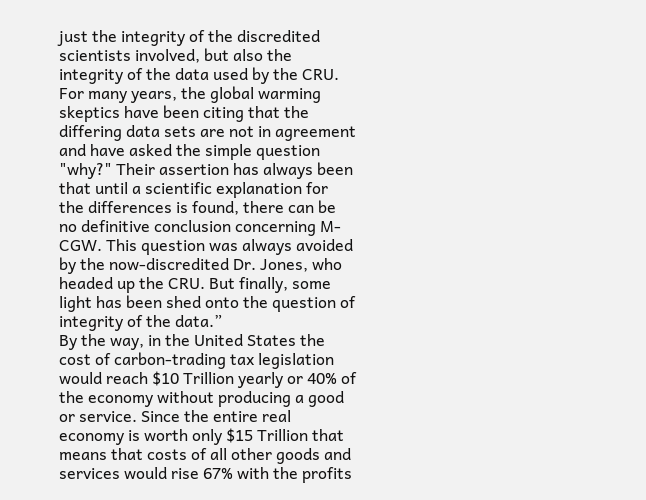just the integrity of the discredited scientists involved, but also the integrity of the data used by the CRU. For many years, the global warming skeptics have been citing that the differing data sets are not in agreement and have asked the simple question "why?" Their assertion has always been that until a scientific explanation for the differences is found, there can be no definitive conclusion concerning M-CGW. This question was always avoided by the now-discredited Dr. Jones, who headed up the CRU. But finally, some light has been shed onto the question of integrity of the data.”
By the way, in the United States the cost of carbon-trading tax legislation would reach $10 Trillion yearly or 40% of the economy without producing a good or service. Since the entire real economy is worth only $15 Trillion that means that costs of all other goods and services would rise 67% with the profits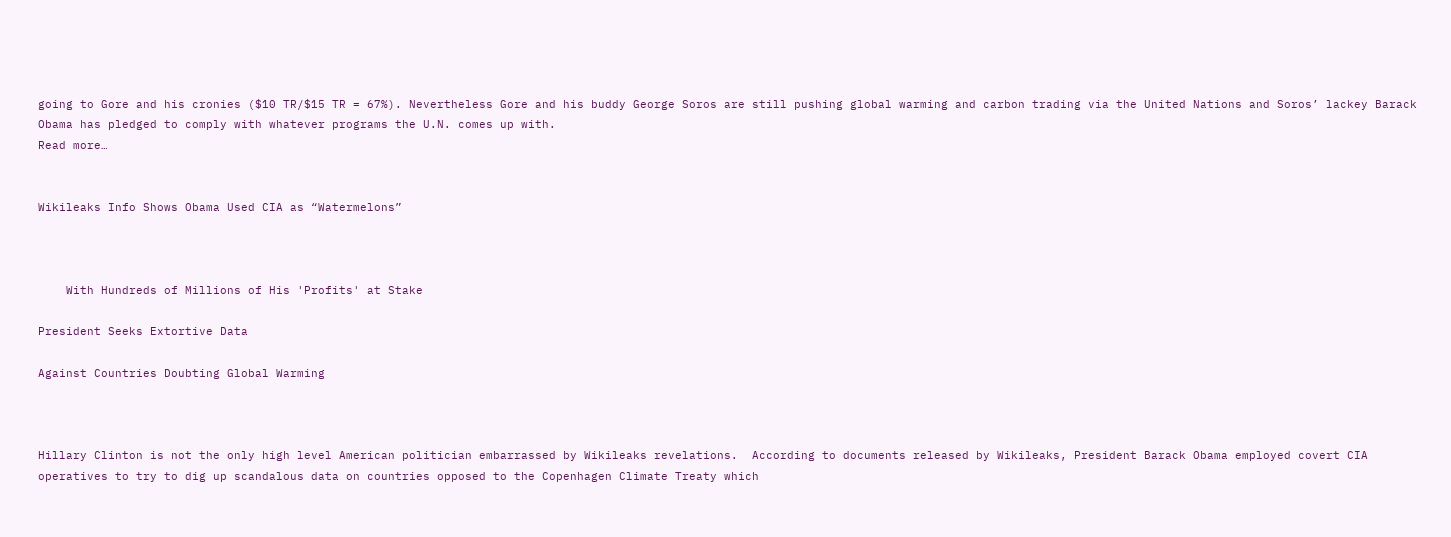going to Gore and his cronies ($10 TR/$15 TR = 67%). Nevertheless Gore and his buddy George Soros are still pushing global warming and carbon trading via the United Nations and Soros’ lackey Barack Obama has pledged to comply with whatever programs the U.N. comes up with.
Read more…


Wikileaks Info Shows Obama Used CIA as “Watermelons”



    With Hundreds of Millions of His 'Profits' at Stake

President Seeks Extortive Data

Against Countries Doubting Global Warming



Hillary Clinton is not the only high level American politician embarrassed by Wikileaks revelations.  According to documents released by Wikileaks, President Barack Obama employed covert CIA operatives to try to dig up scandalous data on countries opposed to the Copenhagen Climate Treaty which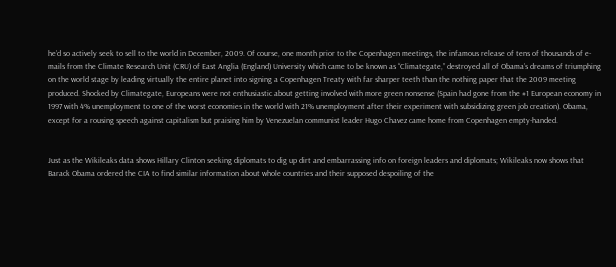he’d so actively seek to sell to the world in December, 2009. Of course, one month prior to the Copenhagen meetings, the infamous release of tens of thousands of e-mails from the Climate Research Unit (CRU) of East Anglia (England) University which came to be known as “Climategate,” destroyed all of Obama’s dreams of triumphing on the world stage by leading virtually the entire planet into signing a Copenhagen Treaty with far sharper teeth than the nothing paper that the 2009 meeting produced. Shocked by Climategate, Europeans were not enthusiastic about getting involved with more green nonsense (Spain had gone from the #1 European economy in 1997 with 4% unemployment to one of the worst economies in the world with 21% unemployment after their experiment with subsidizing green job creation). Obama, except for a rousing speech against capitalism but praising him by Venezuelan communist leader Hugo Chavez came home from Copenhagen empty-handed.


Just as the Wikileaks data shows Hillary Clinton seeking diplomats to dig up dirt and embarrassing info on foreign leaders and diplomats; Wikileaks now shows that Barack Obama ordered the CIA to find similar information about whole countries and their supposed despoiling of the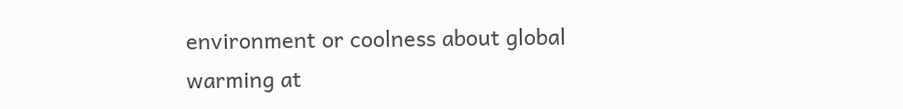environment or coolness about global warming at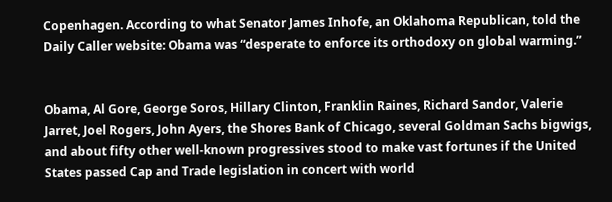Copenhagen. According to what Senator James Inhofe, an Oklahoma Republican, told the Daily Caller website: Obama was “desperate to enforce its orthodoxy on global warming.”


Obama, Al Gore, George Soros, Hillary Clinton, Franklin Raines, Richard Sandor, Valerie Jarret, Joel Rogers, John Ayers, the Shores Bank of Chicago, several Goldman Sachs bigwigs, and about fifty other well-known progressives stood to make vast fortunes if the United States passed Cap and Trade legislation in concert with world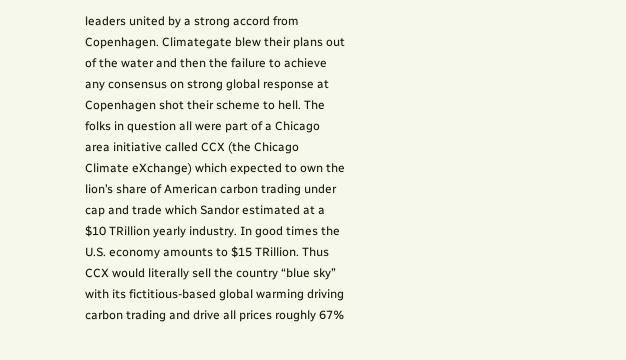leaders united by a strong accord from Copenhagen. Climategate blew their plans out of the water and then the failure to achieve any consensus on strong global response at Copenhagen shot their scheme to hell. The folks in question all were part of a Chicago area initiative called CCX (the Chicago Climate eXchange) which expected to own the lion’s share of American carbon trading under cap and trade which Sandor estimated at a $10 TRillion yearly industry. In good times the U.S. economy amounts to $15 TRillion. Thus CCX would literally sell the country “blue sky” with its fictitious-based global warming driving carbon trading and drive all prices roughly 67%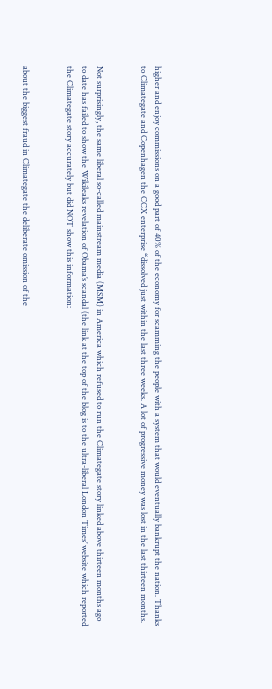higher and enjoy commissions on a good part of 40% of the economy for scamming the people with a system that would eventually bankrupt the nation. Thanks to Climategate and Copenhagen the CCX enterprise “dissolved just within the last three weeks. A lot of progressive money was lost in the last thirteen months.


Not surprisingly, the same liberal so-called mainstream media (MSM) in America which refused to run the Climategate story linked above thirteen months ago to date has failed to show the Wikileaks revelation of Obama’s scandal (the link at the top of the blog is to the ultra-liberal London Times’ website which reported the Climategate story accurately but did NOT show this information:


about the biggest fraud in Climategate the deliberate omission of the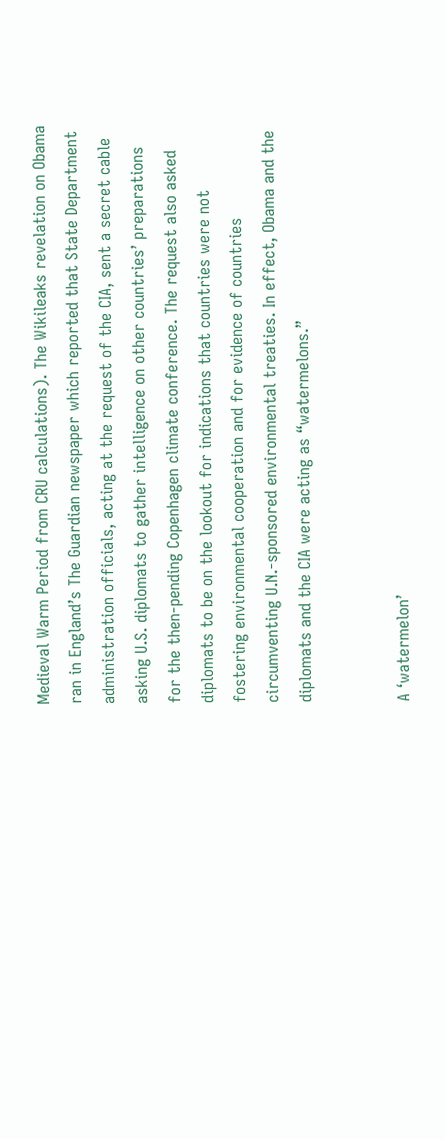Medieval Warm Period from CRU calculations). The Wikileaks revelation on Obama ran in England’s The Guardian newspaper which reported that State Department administration officials, acting at the request of the CIA, sent a secret cable asking U.S. diplomats to gather intelligence on other countries’ preparations for the then-pending Copenhagen climate conference. The request also asked diplomats to be on the lookout for indications that countries were not fostering environmental cooperation and for evidence of countries circumventing U.N.-sponsored environmental treaties. In effect, Obama and the diplomats and the CIA were acting as “watermelons.”


A ‘watermelon’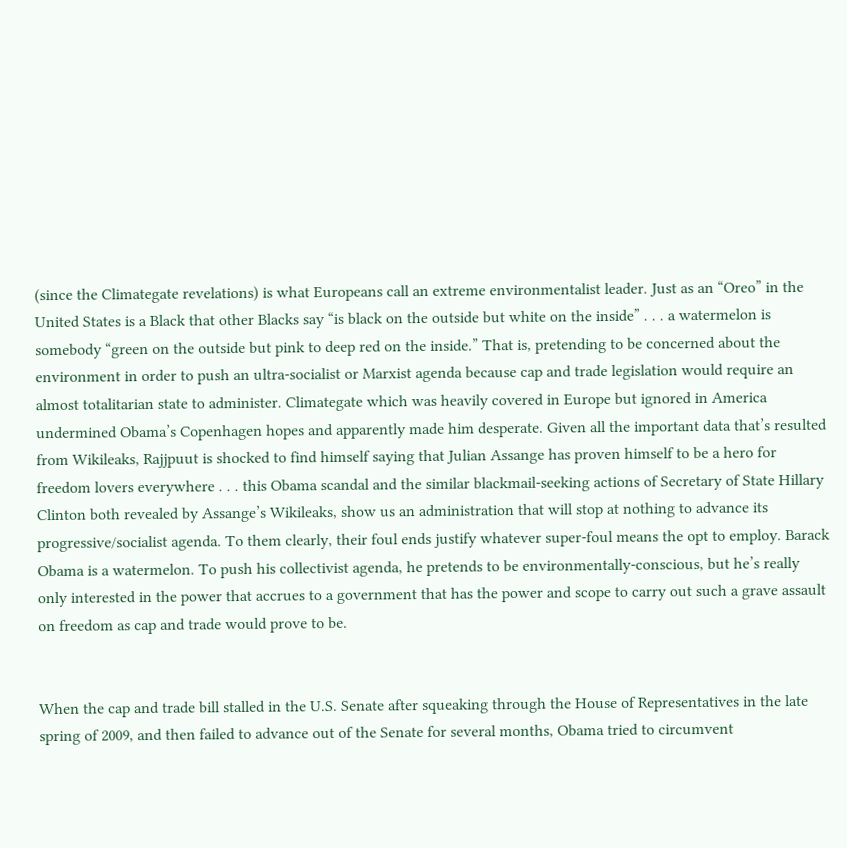(since the Climategate revelations) is what Europeans call an extreme environmentalist leader. Just as an “Oreo” in the United States is a Black that other Blacks say “is black on the outside but white on the inside” . . . a watermelon is somebody “green on the outside but pink to deep red on the inside.” That is, pretending to be concerned about the environment in order to push an ultra-socialist or Marxist agenda because cap and trade legislation would require an almost totalitarian state to administer. Climategate which was heavily covered in Europe but ignored in America undermined Obama’s Copenhagen hopes and apparently made him desperate. Given all the important data that’s resulted from Wikileaks, Rajjpuut is shocked to find himself saying that Julian Assange has proven himself to be a hero for freedom lovers everywhere . . . this Obama scandal and the similar blackmail-seeking actions of Secretary of State Hillary Clinton both revealed by Assange’s Wikileaks, show us an administration that will stop at nothing to advance its progressive/socialist agenda. To them clearly, their foul ends justify whatever super-foul means the opt to employ. Barack Obama is a watermelon. To push his collectivist agenda, he pretends to be environmentally-conscious, but he’s really only interested in the power that accrues to a government that has the power and scope to carry out such a grave assault on freedom as cap and trade would prove to be.


When the cap and trade bill stalled in the U.S. Senate after squeaking through the House of Representatives in the late spring of 2009, and then failed to advance out of the Senate for several months, Obama tried to circumvent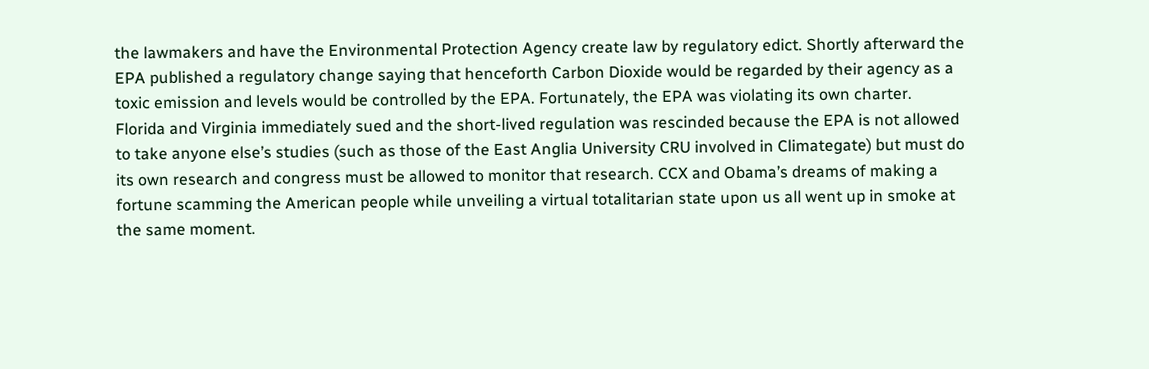the lawmakers and have the Environmental Protection Agency create law by regulatory edict. Shortly afterward the EPA published a regulatory change saying that henceforth Carbon Dioxide would be regarded by their agency as a toxic emission and levels would be controlled by the EPA. Fortunately, the EPA was violating its own charter. Florida and Virginia immediately sued and the short-lived regulation was rescinded because the EPA is not allowed to take anyone else’s studies (such as those of the East Anglia University CRU involved in Climategate) but must do its own research and congress must be allowed to monitor that research. CCX and Obama’s dreams of making a fortune scamming the American people while unveiling a virtual totalitarian state upon us all went up in smoke at the same moment.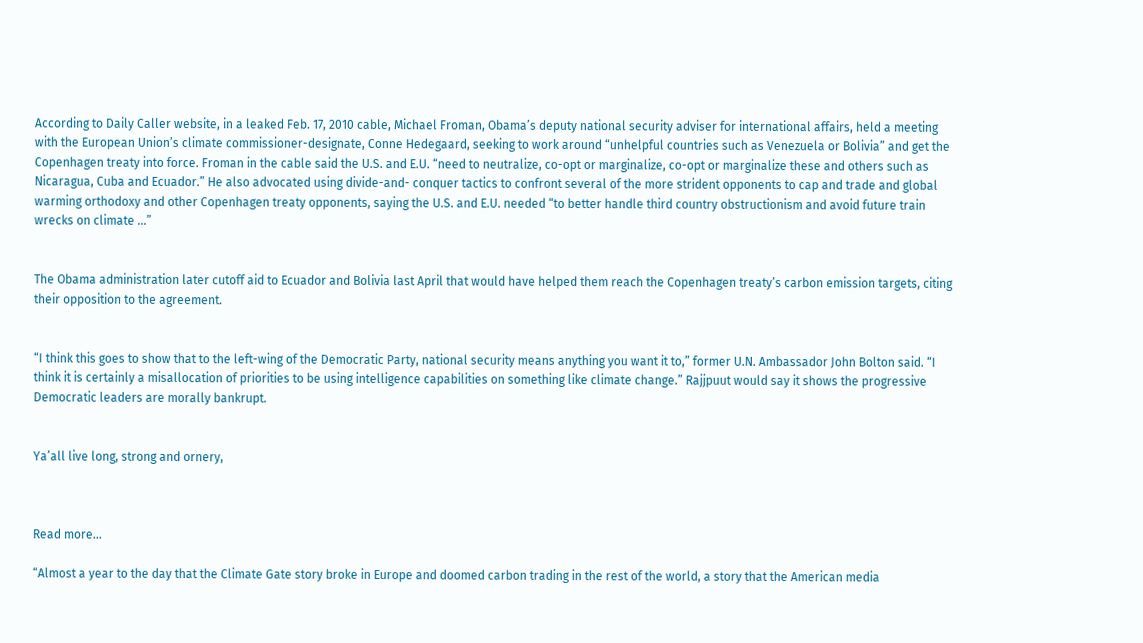According to Daily Caller website, in a leaked Feb. 17, 2010 cable, Michael Froman, Obama’s deputy national security adviser for international affairs, held a meeting with the European Union’s climate commissioner-designate, Conne Hedegaard, seeking to work around “unhelpful countries such as Venezuela or Bolivia” and get the Copenhagen treaty into force. Froman in the cable said the U.S. and E.U. “need to neutralize, co-opt or marginalize, co-opt or marginalize these and others such as Nicaragua, Cuba and Ecuador.” He also advocated using divide-and- conquer tactics to confront several of the more strident opponents to cap and trade and global warming orthodoxy and other Copenhagen treaty opponents, saying the U.S. and E.U. needed “to better handle third country obstructionism and avoid future train wrecks on climate …”


The Obama administration later cutoff aid to Ecuador and Bolivia last April that would have helped them reach the Copenhagen treaty’s carbon emission targets, citing their opposition to the agreement.


“I think this goes to show that to the left-wing of the Democratic Party, national security means anything you want it to,” former U.N. Ambassador John Bolton said. “I think it is certainly a misallocation of priorities to be using intelligence capabilities on something like climate change.” Rajjpuut would say it shows the progressive Democratic leaders are morally bankrupt.


Ya’all live long, strong and ornery,



Read more…

“Almost a year to the day that the Climate Gate story broke in Europe and doomed carbon trading in the rest of the world, a story that the American media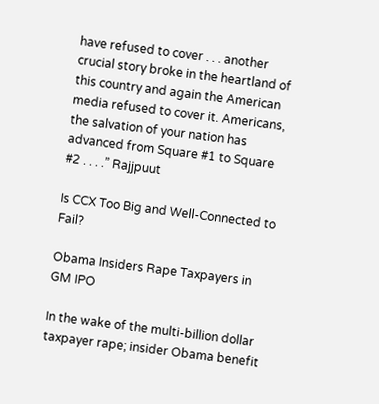have refused to cover . . . another crucial story broke in the heartland of this country and again the American media refused to cover it. Americans, the salvation of your nation has advanced from Square #1 to Square #2 . . . .” Rajjpuut

Is CCX Too Big and Well-Connected to Fail?

Obama Insiders Rape Taxpayers in GM IPO

In the wake of the multi-billion dollar taxpayer rape; insider Obama benefit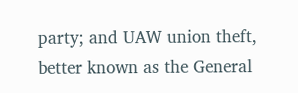party; and UAW union theft, better known as the General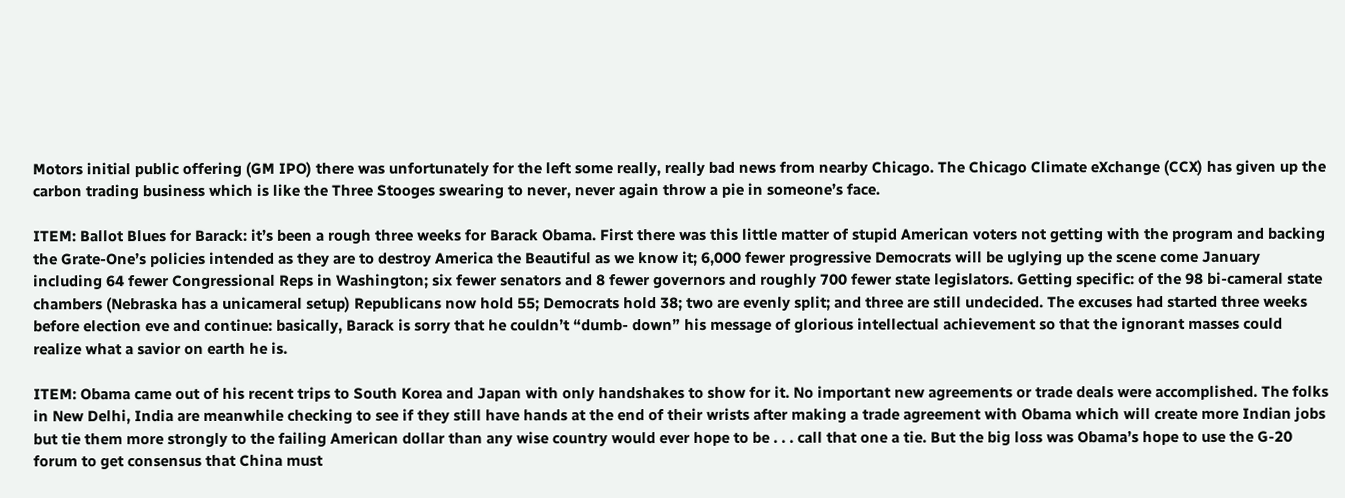Motors initial public offering (GM IPO) there was unfortunately for the left some really, really bad news from nearby Chicago. The Chicago Climate eXchange (CCX) has given up the carbon trading business which is like the Three Stooges swearing to never, never again throw a pie in someone’s face.

ITEM: Ballot Blues for Barack: it’s been a rough three weeks for Barack Obama. First there was this little matter of stupid American voters not getting with the program and backing the Grate-One’s policies intended as they are to destroy America the Beautiful as we know it; 6,000 fewer progressive Democrats will be uglying up the scene come January including 64 fewer Congressional Reps in Washington; six fewer senators and 8 fewer governors and roughly 700 fewer state legislators. Getting specific: of the 98 bi-cameral state chambers (Nebraska has a unicameral setup) Republicans now hold 55; Democrats hold 38; two are evenly split; and three are still undecided. The excuses had started three weeks before election eve and continue: basically, Barack is sorry that he couldn’t “dumb- down” his message of glorious intellectual achievement so that the ignorant masses could realize what a savior on earth he is.

ITEM: Obama came out of his recent trips to South Korea and Japan with only handshakes to show for it. No important new agreements or trade deals were accomplished. The folks in New Delhi, India are meanwhile checking to see if they still have hands at the end of their wrists after making a trade agreement with Obama which will create more Indian jobs but tie them more strongly to the failing American dollar than any wise country would ever hope to be . . . call that one a tie. But the big loss was Obama’s hope to use the G-20 forum to get consensus that China must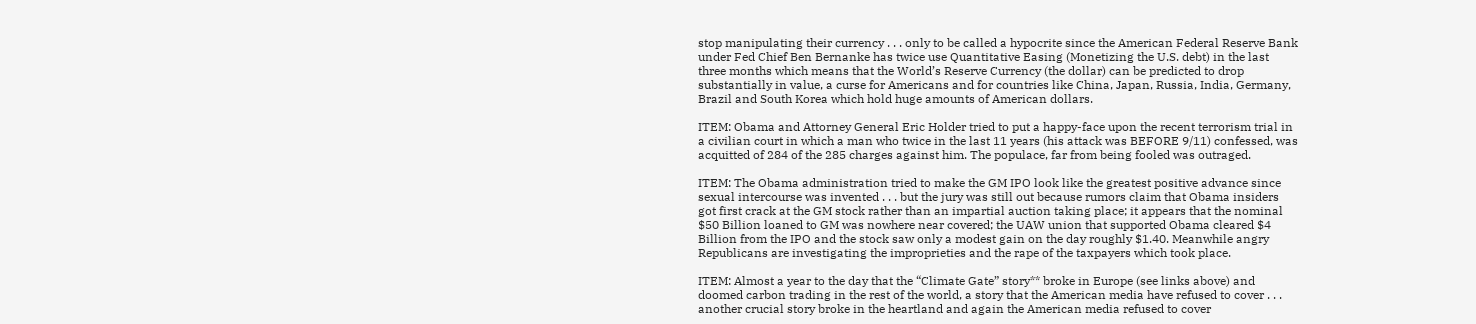stop manipulating their currency . . . only to be called a hypocrite since the American Federal Reserve Bank under Fed Chief Ben Bernanke has twice use Quantitative Easing (Monetizing the U.S. debt) in the last three months which means that the World’s Reserve Currency (the dollar) can be predicted to drop substantially in value, a curse for Americans and for countries like China, Japan, Russia, India, Germany, Brazil and South Korea which hold huge amounts of American dollars.

ITEM: Obama and Attorney General Eric Holder tried to put a happy-face upon the recent terrorism trial in a civilian court in which a man who twice in the last 11 years (his attack was BEFORE 9/11) confessed, was acquitted of 284 of the 285 charges against him. The populace, far from being fooled was outraged.

ITEM: The Obama administration tried to make the GM IPO look like the greatest positive advance since sexual intercourse was invented . . . but the jury was still out because rumors claim that Obama insiders got first crack at the GM stock rather than an impartial auction taking place; it appears that the nominal $50 Billion loaned to GM was nowhere near covered; the UAW union that supported Obama cleared $4 Billion from the IPO and the stock saw only a modest gain on the day roughly $1.40. Meanwhile angry Republicans are investigating the improprieties and the rape of the taxpayers which took place.

ITEM: Almost a year to the day that the “Climate Gate” story** broke in Europe (see links above) and doomed carbon trading in the rest of the world, a story that the American media have refused to cover . . . another crucial story broke in the heartland and again the American media refused to cover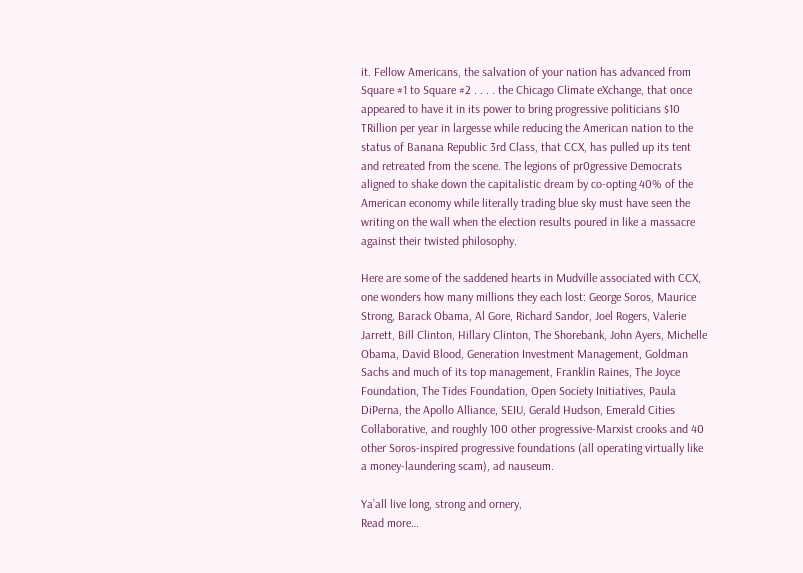it. Fellow Americans, the salvation of your nation has advanced from Square #1 to Square #2 . . . . the Chicago Climate eXchange, that once appeared to have it in its power to bring progressive politicians $10 TRillion per year in largesse while reducing the American nation to the status of Banana Republic 3rd Class, that CCX, has pulled up its tent and retreated from the scene. The legions of pr0gressive Democrats aligned to shake down the capitalistic dream by co-opting 40% of the American economy while literally trading blue sky must have seen the writing on the wall when the election results poured in like a massacre against their twisted philosophy.

Here are some of the saddened hearts in Mudville associated with CCX, one wonders how many millions they each lost: George Soros, Maurice Strong, Barack Obama, Al Gore, Richard Sandor, Joel Rogers, Valerie Jarrett, Bill Clinton, Hillary Clinton, The Shorebank, John Ayers, Michelle Obama, David Blood, Generation Investment Management, Goldman Sachs and much of its top management, Franklin Raines, The Joyce Foundation, The Tides Foundation, Open Society Initiatives, Paula DiPerna, the Apollo Alliance, SEIU, Gerald Hudson, Emerald Cities Collaborative, and roughly 100 other progressive-Marxist crooks and 40 other Soros-inspired progressive foundations (all operating virtually like a money-laundering scam), ad nauseum.

Ya’all live long, strong and ornery,
Read more…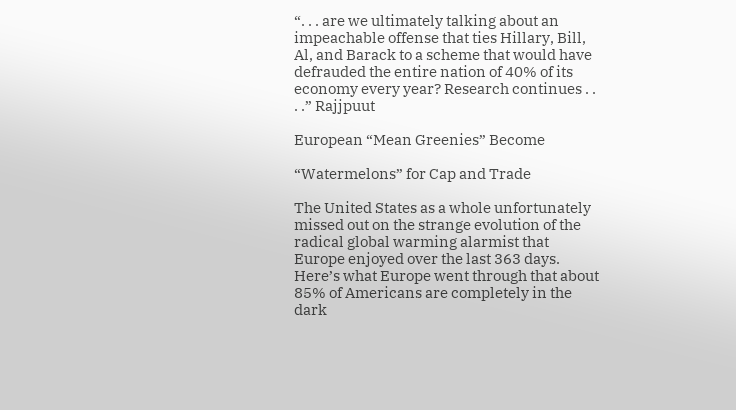“. . . are we ultimately talking about an impeachable offense that ties Hillary, Bill, Al, and Barack to a scheme that would have defrauded the entire nation of 40% of its economy every year? Research continues . . . .” Rajjpuut

European “Mean Greenies” Become

“Watermelons” for Cap and Trade

The United States as a whole unfortunately missed out on the strange evolution of the radical global warming alarmist that Europe enjoyed over the last 363 days. Here’s what Europe went through that about 85% of Americans are completely in the dark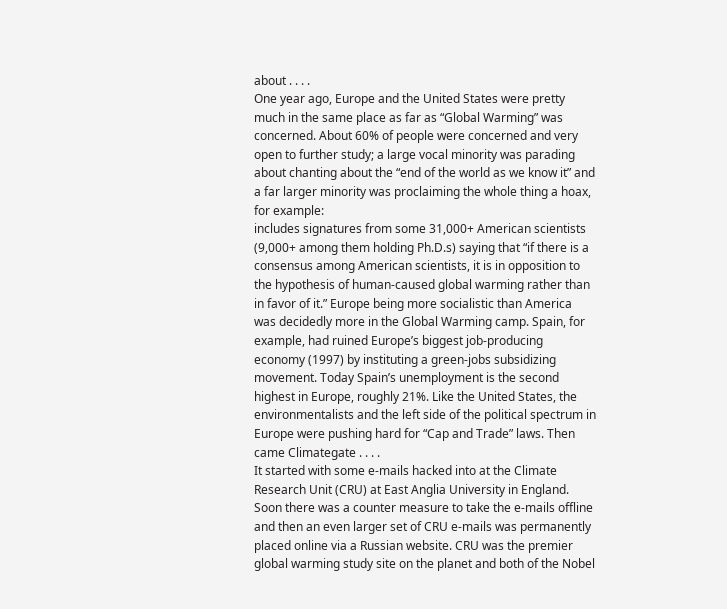about . . . .
One year ago, Europe and the United States were pretty much in the same place as far as “Global Warming” was concerned. About 60% of people were concerned and very open to further study; a large vocal minority was parading about chanting about the “end of the world as we know it” and a far larger minority was proclaiming the whole thing a hoax, for example:
includes signatures from some 31,000+ American scientists (9,000+ among them holding Ph.D.s) saying that “if there is a consensus among American scientists, it is in opposition to the hypothesis of human-caused global warming rather than in favor of it.” Europe being more socialistic than America was decidedly more in the Global Warming camp. Spain, for example, had ruined Europe’s biggest job-producing economy (1997) by instituting a green-jobs subsidizing movement. Today Spain’s unemployment is the second highest in Europe, roughly 21%. Like the United States, the environmentalists and the left side of the political spectrum in Europe were pushing hard for “Cap and Trade” laws. Then came Climategate . . . .
It started with some e-mails hacked into at the Climate Research Unit (CRU) at East Anglia University in England. Soon there was a counter measure to take the e-mails offline and then an even larger set of CRU e-mails was permanently placed online via a Russian website. CRU was the premier global warming study site on the planet and both of the Nobel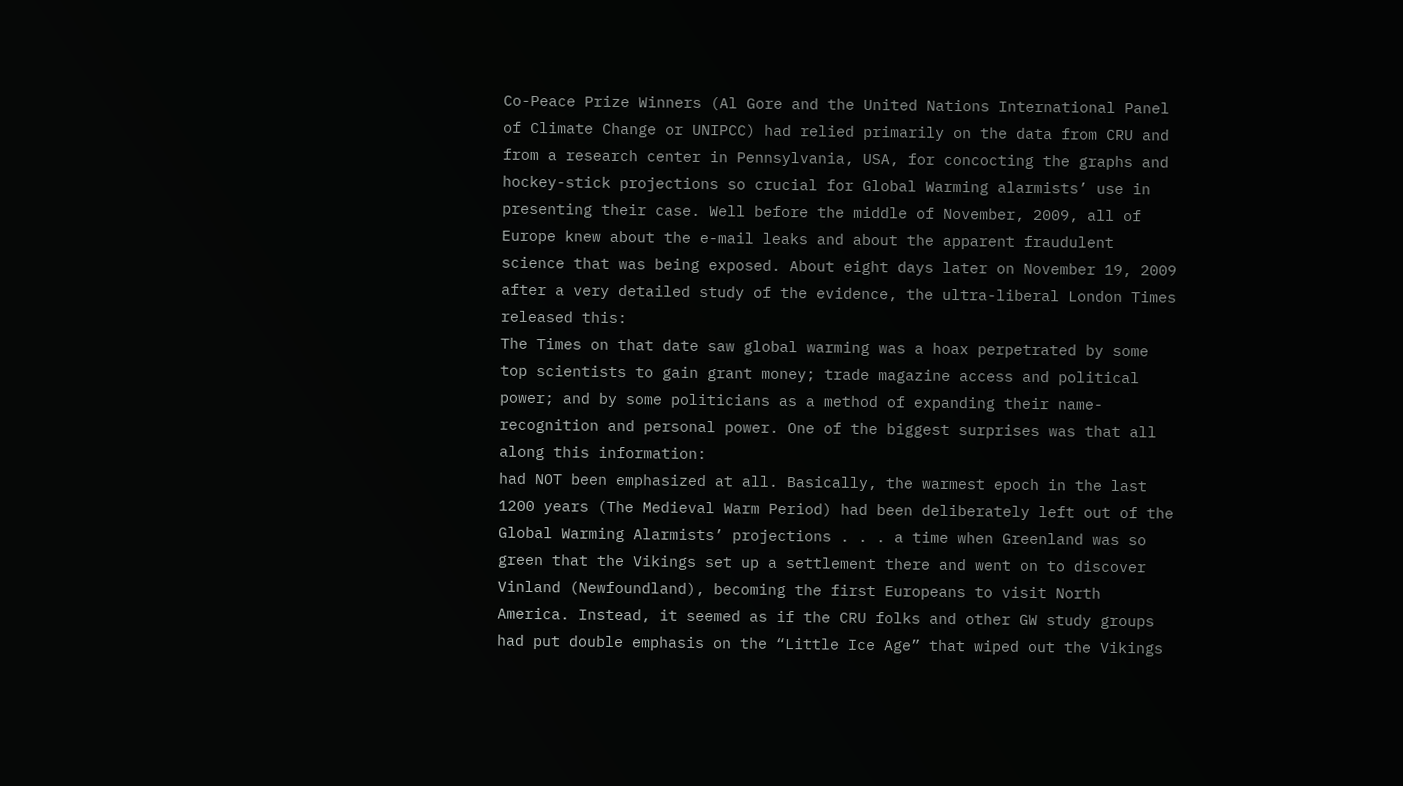Co-Peace Prize Winners (Al Gore and the United Nations International Panel of Climate Change or UNIPCC) had relied primarily on the data from CRU and from a research center in Pennsylvania, USA, for concocting the graphs and hockey-stick projections so crucial for Global Warming alarmists’ use in presenting their case. Well before the middle of November, 2009, all of Europe knew about the e-mail leaks and about the apparent fraudulent science that was being exposed. About eight days later on November 19, 2009 after a very detailed study of the evidence, the ultra-liberal London Times released this:
The Times on that date saw global warming was a hoax perpetrated by some top scientists to gain grant money; trade magazine access and political power; and by some politicians as a method of expanding their name-recognition and personal power. One of the biggest surprises was that all along this information:
had NOT been emphasized at all. Basically, the warmest epoch in the last 1200 years (The Medieval Warm Period) had been deliberately left out of the Global Warming Alarmists’ projections . . . a time when Greenland was so green that the Vikings set up a settlement there and went on to discover Vinland (Newfoundland), becoming the first Europeans to visit North America. Instead, it seemed as if the CRU folks and other GW study groups had put double emphasis on the “Little Ice Age” that wiped out the Vikings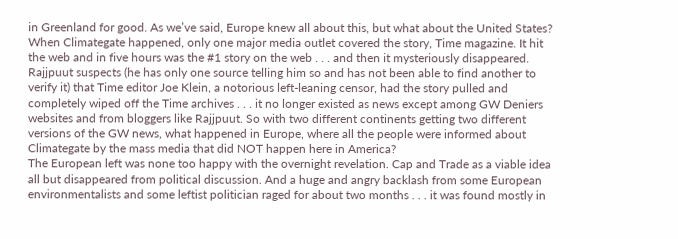in Greenland for good. As we’ve said, Europe knew all about this, but what about the United States?
When Climategate happened, only one major media outlet covered the story, Time magazine. It hit the web and in five hours was the #1 story on the web . . . and then it mysteriously disappeared. Rajjpuut suspects (he has only one source telling him so and has not been able to find another to verify it) that Time editor Joe Klein, a notorious left-leaning censor, had the story pulled and completely wiped off the Time archives . . . it no longer existed as news except among GW Deniers websites and from bloggers like Rajjpuut. So with two different continents getting two different versions of the GW news, what happened in Europe, where all the people were informed about Climategate by the mass media that did NOT happen here in America?
The European left was none too happy with the overnight revelation. Cap and Trade as a viable idea all but disappeared from political discussion. And a huge and angry backlash from some European environmentalists and some leftist politician raged for about two months . . . it was found mostly in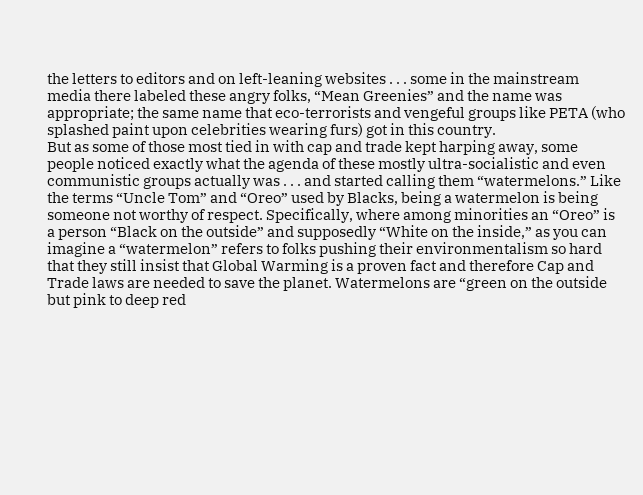the letters to editors and on left-leaning websites . . . some in the mainstream media there labeled these angry folks, “Mean Greenies” and the name was appropriate; the same name that eco-terrorists and vengeful groups like PETA (who splashed paint upon celebrities wearing furs) got in this country.
But as some of those most tied in with cap and trade kept harping away, some people noticed exactly what the agenda of these mostly ultra-socialistic and even communistic groups actually was . . . and started calling them “watermelons.” Like the terms “Uncle Tom” and “Oreo” used by Blacks, being a watermelon is being someone not worthy of respect. Specifically, where among minorities an “Oreo” is a person “Black on the outside” and supposedly “White on the inside,” as you can imagine a “watermelon” refers to folks pushing their environmentalism so hard that they still insist that Global Warming is a proven fact and therefore Cap and Trade laws are needed to save the planet. Watermelons are “green on the outside but pink to deep red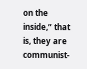on the inside,” that is, they are communist-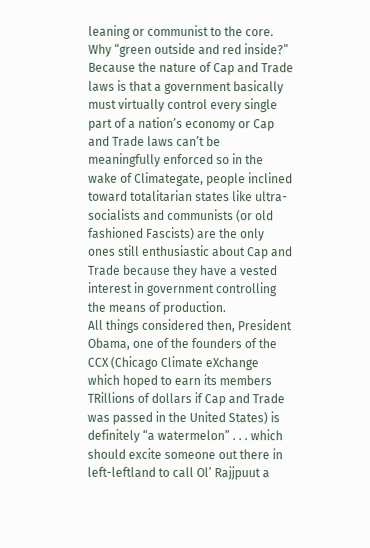leaning or communist to the core.
Why “green outside and red inside?” Because the nature of Cap and Trade laws is that a government basically must virtually control every single part of a nation’s economy or Cap and Trade laws can’t be meaningfully enforced so in the wake of Climategate, people inclined toward totalitarian states like ultra-socialists and communists (or old fashioned Fascists) are the only ones still enthusiastic about Cap and Trade because they have a vested interest in government controlling the means of production.
All things considered then, President Obama, one of the founders of the CCX (Chicago Climate eXchange which hoped to earn its members TRillions of dollars if Cap and Trade was passed in the United States) is definitely “a watermelon” . . . which should excite someone out there in left-leftland to call Ol’ Rajjpuut a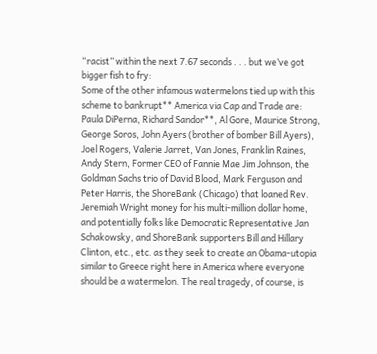“racist” within the next 7.67 seconds . . . but we’ve got bigger fish to fry:
Some of the other infamous watermelons tied up with this scheme to bankrupt** America via Cap and Trade are: Paula DiPerna, Richard Sandor**, Al Gore, Maurice Strong, George Soros, John Ayers (brother of bomber Bill Ayers), Joel Rogers, Valerie Jarret, Van Jones, Franklin Raines, Andy Stern, Former CEO of Fannie Mae Jim Johnson, the Goldman Sachs trio of David Blood, Mark Ferguson and Peter Harris, the ShoreBank (Chicago) that loaned Rev. Jeremiah Wright money for his multi-million dollar home, and potentially folks like Democratic Representative Jan Schakowsky, and ShoreBank supporters Bill and Hillary Clinton, etc., etc. as they seek to create an Obama-utopia similar to Greece right here in America where everyone should be a watermelon. The real tragedy, of course, is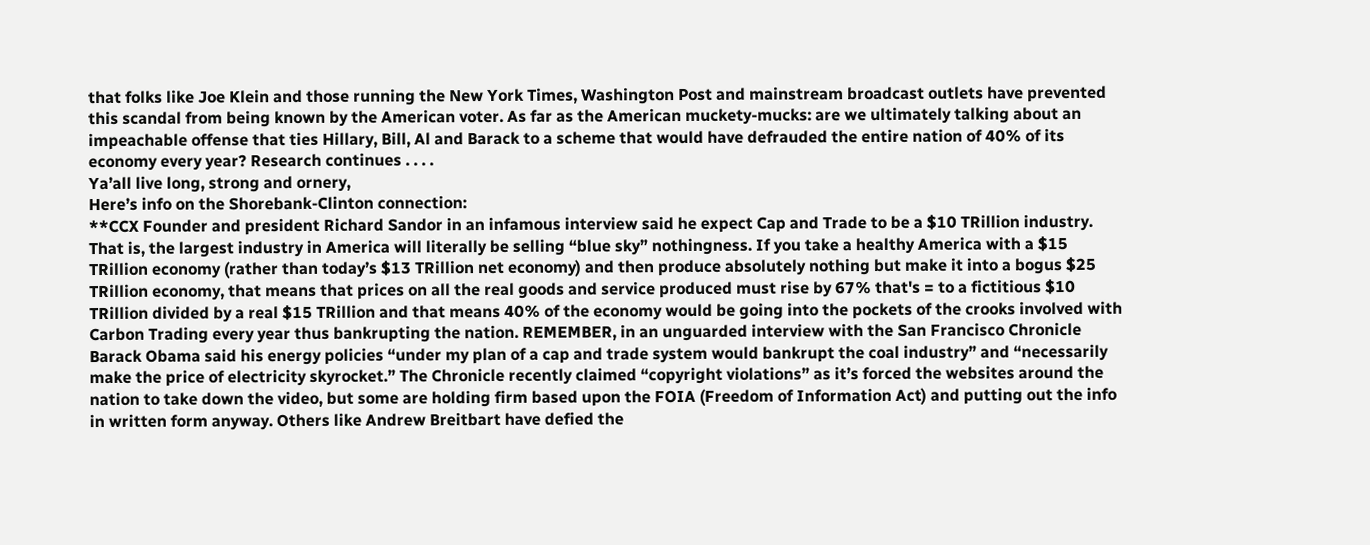that folks like Joe Klein and those running the New York Times, Washington Post and mainstream broadcast outlets have prevented this scandal from being known by the American voter. As far as the American muckety-mucks: are we ultimately talking about an impeachable offense that ties Hillary, Bill, Al and Barack to a scheme that would have defrauded the entire nation of 40% of its economy every year? Research continues . . . .
Ya’all live long, strong and ornery,
Here’s info on the Shorebank-Clinton connection:
**CCX Founder and president Richard Sandor in an infamous interview said he expect Cap and Trade to be a $10 TRillion industry. That is, the largest industry in America will literally be selling “blue sky” nothingness. If you take a healthy America with a $15 TRillion economy (rather than today’s $13 TRillion net economy) and then produce absolutely nothing but make it into a bogus $25 TRillion economy, that means that prices on all the real goods and service produced must rise by 67% that's = to a fictitious $10 TRillion divided by a real $15 TRillion and that means 40% of the economy would be going into the pockets of the crooks involved with Carbon Trading every year thus bankrupting the nation. REMEMBER, in an unguarded interview with the San Francisco Chronicle Barack Obama said his energy policies “under my plan of a cap and trade system would bankrupt the coal industry” and “necessarily make the price of electricity skyrocket.” The Chronicle recently claimed “copyright violations” as it’s forced the websites around the nation to take down the video, but some are holding firm based upon the FOIA (Freedom of Information Act) and putting out the info in written form anyway. Others like Andrew Breitbart have defied the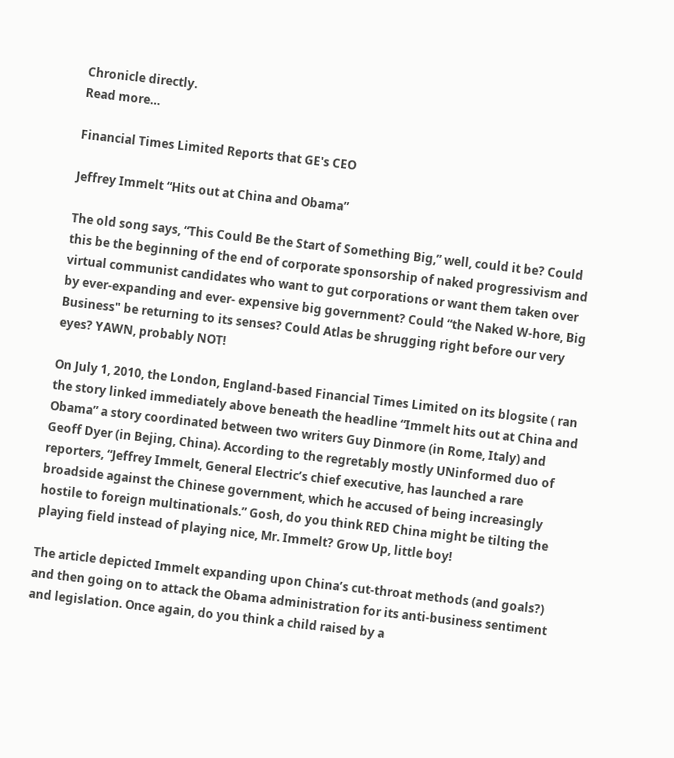Chronicle directly.
Read more…

Financial Times Limited Reports that GE's CEO

Jeffrey Immelt “Hits out at China and Obama”

The old song says, “This Could Be the Start of Something Big,” well, could it be? Could this be the beginning of the end of corporate sponsorship of naked progressivism and virtual communist candidates who want to gut corporations or want them taken over by ever-expanding and ever- expensive big government? Could “the Naked W-hore, Big Business" be returning to its senses? Could Atlas be shrugging right before our very eyes? YAWN, probably NOT!

On July 1, 2010, the London, England-based Financial Times Limited on its blogsite ( ran the story linked immediately above beneath the headline “Immelt hits out at China and Obama” a story coordinated between two writers Guy Dinmore (in Rome, Italy) and Geoff Dyer (in Bejing, China). According to the regretably mostly UNinformed duo of reporters, “Jeffrey Immelt, General Electric’s chief executive, has launched a rare broadside against the Chinese government, which he accused of being increasingly hostile to foreign multinationals.” Gosh, do you think RED China might be tilting the playing field instead of playing nice, Mr. Immelt? Grow Up, little boy!

The article depicted Immelt expanding upon China’s cut-throat methods (and goals?) and then going on to attack the Obama administration for its anti-business sentiment and legislation. Once again, do you think a child raised by a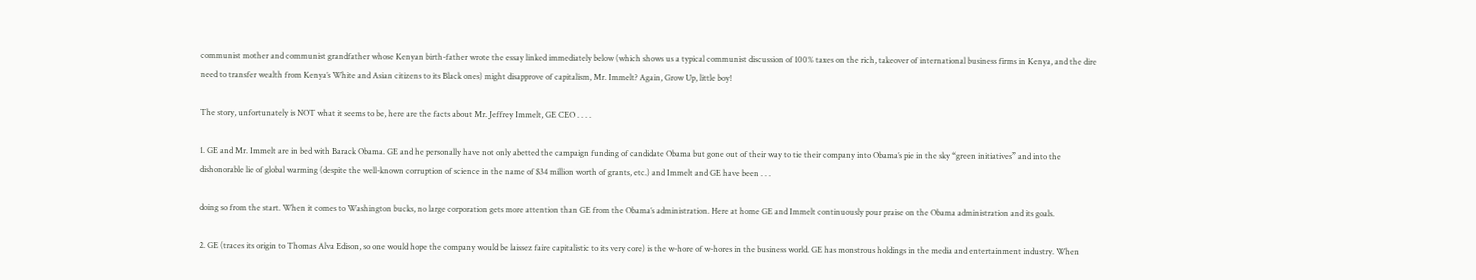communist mother and communist grandfather whose Kenyan birth-father wrote the essay linked immediately below (which shows us a typical communist discussion of 100% taxes on the rich, takeover of international business firms in Kenya, and the dire need to transfer wealth from Kenya’s White and Asian citizens to its Black ones) might disapprove of capitalism, Mr. Immelt? Again, Grow Up, little boy!

The story, unfortunately is NOT what it seems to be, here are the facts about Mr. Jeffrey Immelt, GE CEO . . . .

1. GE and Mr. Immelt are in bed with Barack Obama. GE and he personally have not only abetted the campaign funding of candidate Obama but gone out of their way to tie their company into Obama’s pie in the sky “green initiatives” and into the dishonorable lie of global warming (despite the well-known corruption of science in the name of $34 million worth of grants, etc.) and Immelt and GE have been . . .

doing so from the start. When it comes to Washington bucks, no large corporation gets more attention than GE from the Obama’s administration. Here at home GE and Immelt continuously pour praise on the Obama administration and its goals.

2. GE (traces its origin to Thomas Alva Edison, so one would hope the company would be laissez faire capitalistic to its very core) is the w-hore of w-hores in the business world. GE has monstrous holdings in the media and entertainment industry. When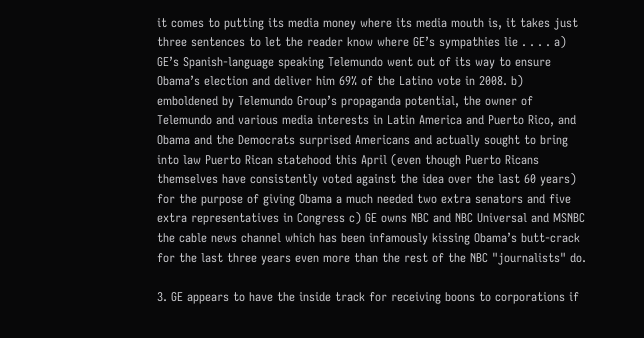it comes to putting its media money where its media mouth is, it takes just three sentences to let the reader know where GE’s sympathies lie . . . . a) GE’s Spanish-language speaking Telemundo went out of its way to ensure Obama’s election and deliver him 69% of the Latino vote in 2008. b) emboldened by Telemundo Group’s propaganda potential, the owner of Telemundo and various media interests in Latin America and Puerto Rico, and Obama and the Democrats surprised Americans and actually sought to bring into law Puerto Rican statehood this April (even though Puerto Ricans themselves have consistently voted against the idea over the last 60 years) for the purpose of giving Obama a much needed two extra senators and five extra representatives in Congress c) GE owns NBC and NBC Universal and MSNBC the cable news channel which has been infamously kissing Obama’s butt-crack for the last three years even more than the rest of the NBC "journalists" do.

3. GE appears to have the inside track for receiving boons to corporations if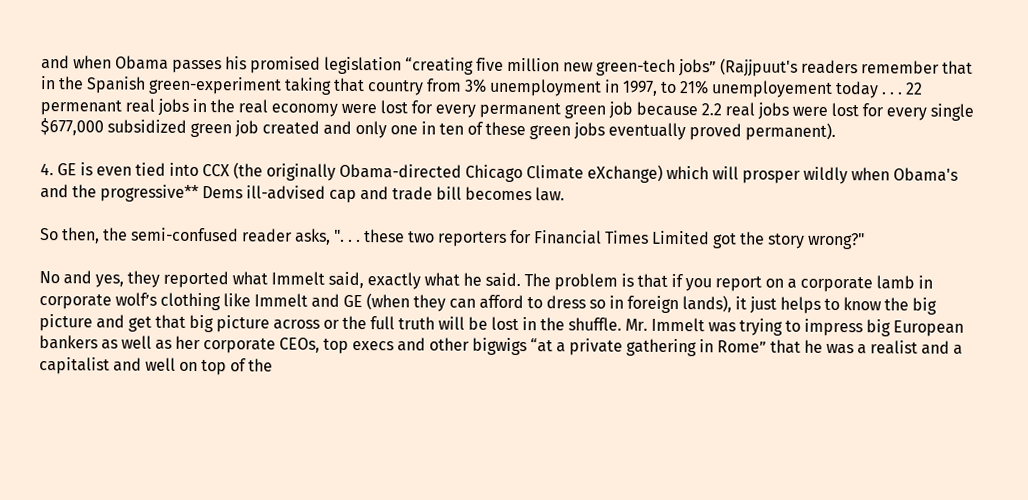and when Obama passes his promised legislation “creating five million new green-tech jobs” (Rajjpuut's readers remember that in the Spanish green-experiment taking that country from 3% unemployment in 1997, to 21% unemployement today . . . 22 permenant real jobs in the real economy were lost for every permanent green job because 2.2 real jobs were lost for every single $677,000 subsidized green job created and only one in ten of these green jobs eventually proved permanent).

4. GE is even tied into CCX (the originally Obama-directed Chicago Climate eXchange) which will prosper wildly when Obama's and the progressive** Dems ill-advised cap and trade bill becomes law.

So then, the semi-confused reader asks, ". . . these two reporters for Financial Times Limited got the story wrong?"

No and yes, they reported what Immelt said, exactly what he said. The problem is that if you report on a corporate lamb in corporate wolf’s clothing like Immelt and GE (when they can afford to dress so in foreign lands), it just helps to know the big picture and get that big picture across or the full truth will be lost in the shuffle. Mr. Immelt was trying to impress big European bankers as well as her corporate CEOs, top execs and other bigwigs “at a private gathering in Rome” that he was a realist and a capitalist and well on top of the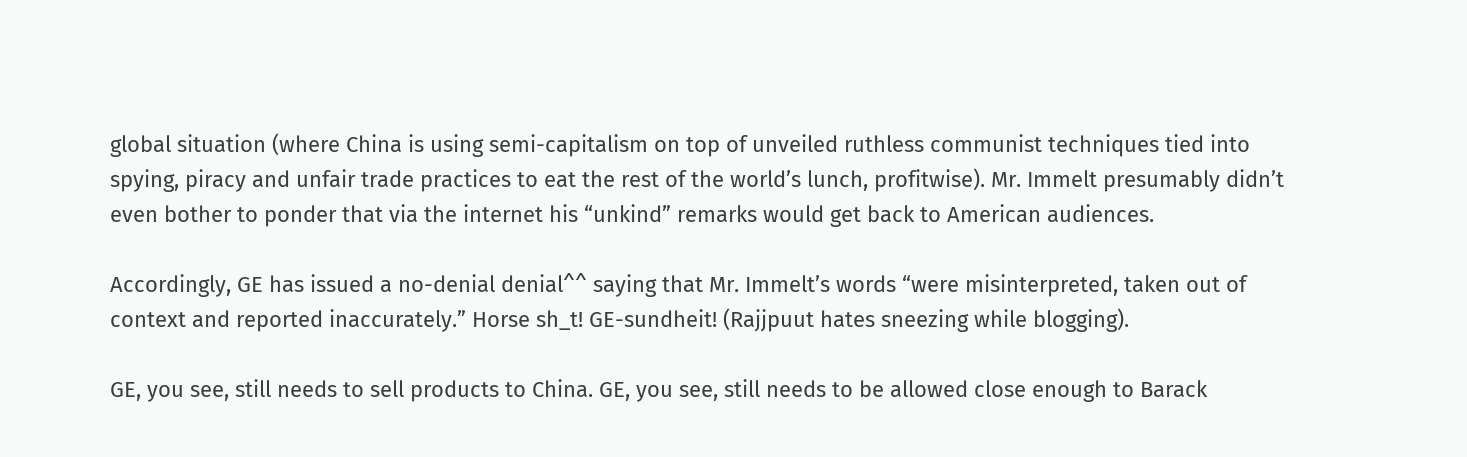global situation (where China is using semi-capitalism on top of unveiled ruthless communist techniques tied into spying, piracy and unfair trade practices to eat the rest of the world’s lunch, profitwise). Mr. Immelt presumably didn’t even bother to ponder that via the internet his “unkind” remarks would get back to American audiences.

Accordingly, GE has issued a no-denial denial^^ saying that Mr. Immelt’s words “were misinterpreted, taken out of context and reported inaccurately.” Horse sh_t! GE-sundheit! (Rajjpuut hates sneezing while blogging).

GE, you see, still needs to sell products to China. GE, you see, still needs to be allowed close enough to Barack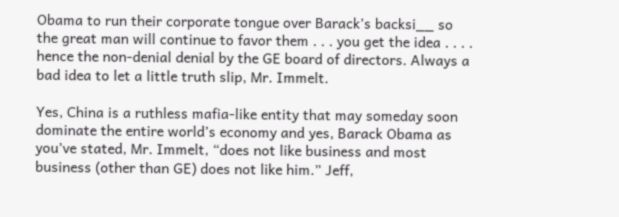Obama to run their corporate tongue over Barack’s backsi__ so the great man will continue to favor them . . . you get the idea . . . . hence the non-denial denial by the GE board of directors. Always a bad idea to let a little truth slip, Mr. Immelt.

Yes, China is a ruthless mafia-like entity that may someday soon dominate the entire world’s economy and yes, Barack Obama as you’ve stated, Mr. Immelt, “does not like business and most business (other than GE) does not like him.” Jeff,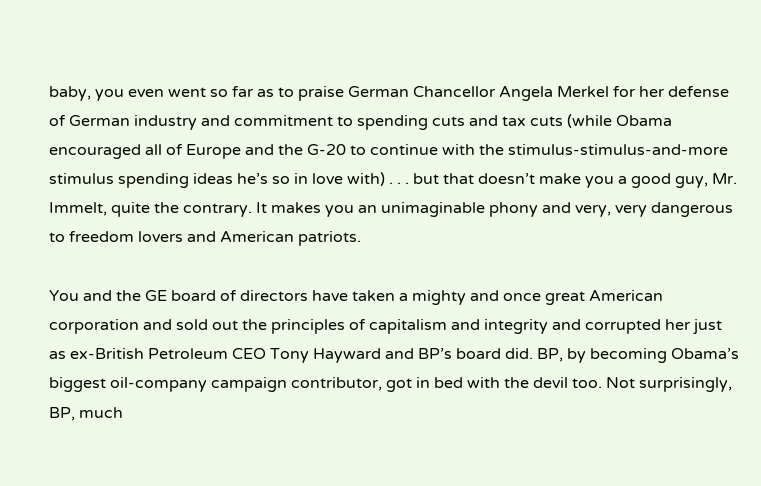baby, you even went so far as to praise German Chancellor Angela Merkel for her defense of German industry and commitment to spending cuts and tax cuts (while Obama encouraged all of Europe and the G-20 to continue with the stimulus-stimulus-and-more stimulus spending ideas he’s so in love with) . . . but that doesn’t make you a good guy, Mr. Immelt, quite the contrary. It makes you an unimaginable phony and very, very dangerous to freedom lovers and American patriots.

You and the GE board of directors have taken a mighty and once great American corporation and sold out the principles of capitalism and integrity and corrupted her just as ex-British Petroleum CEO Tony Hayward and BP’s board did. BP, by becoming Obama’s biggest oil-company campaign contributor, got in bed with the devil too. Not surprisingly, BP, much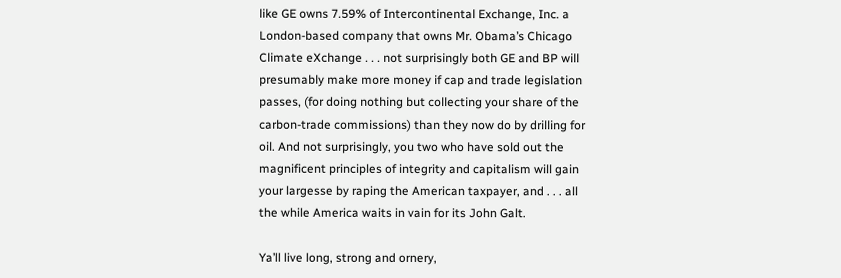like GE owns 7.59% of Intercontinental Exchange, Inc. a London-based company that owns Mr. Obama’s Chicago Climate eXchange . . . not surprisingly both GE and BP will presumably make more money if cap and trade legislation passes, (for doing nothing but collecting your share of the carbon-trade commissions) than they now do by drilling for oil. And not surprisingly, you two who have sold out the magnificent principles of integrity and capitalism will gain your largesse by raping the American taxpayer, and . . . all the while America waits in vain for its John Galt.

Ya’ll live long, strong and ornery,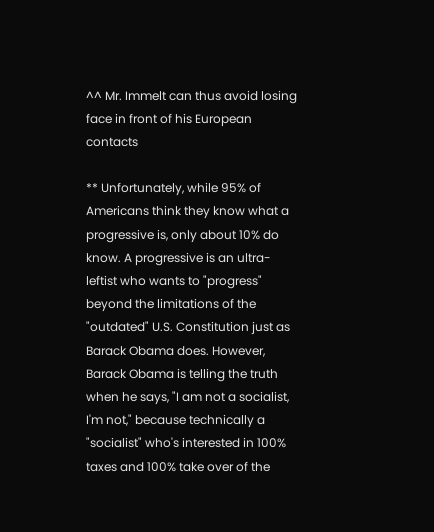^^ Mr. Immelt can thus avoid losing face in front of his European contacts

** Unfortunately, while 95% of Americans think they know what a progressive is, only about 10% do know. A progressive is an ultra-leftist who wants to "progress" beyond the limitations of the "outdated" U.S. Constitution just as Barack Obama does. However, Barack Obama is telling the truth when he says, "I am not a socialist, I'm not," because technically a "socialist" who's interested in 100% taxes and 100% take over of the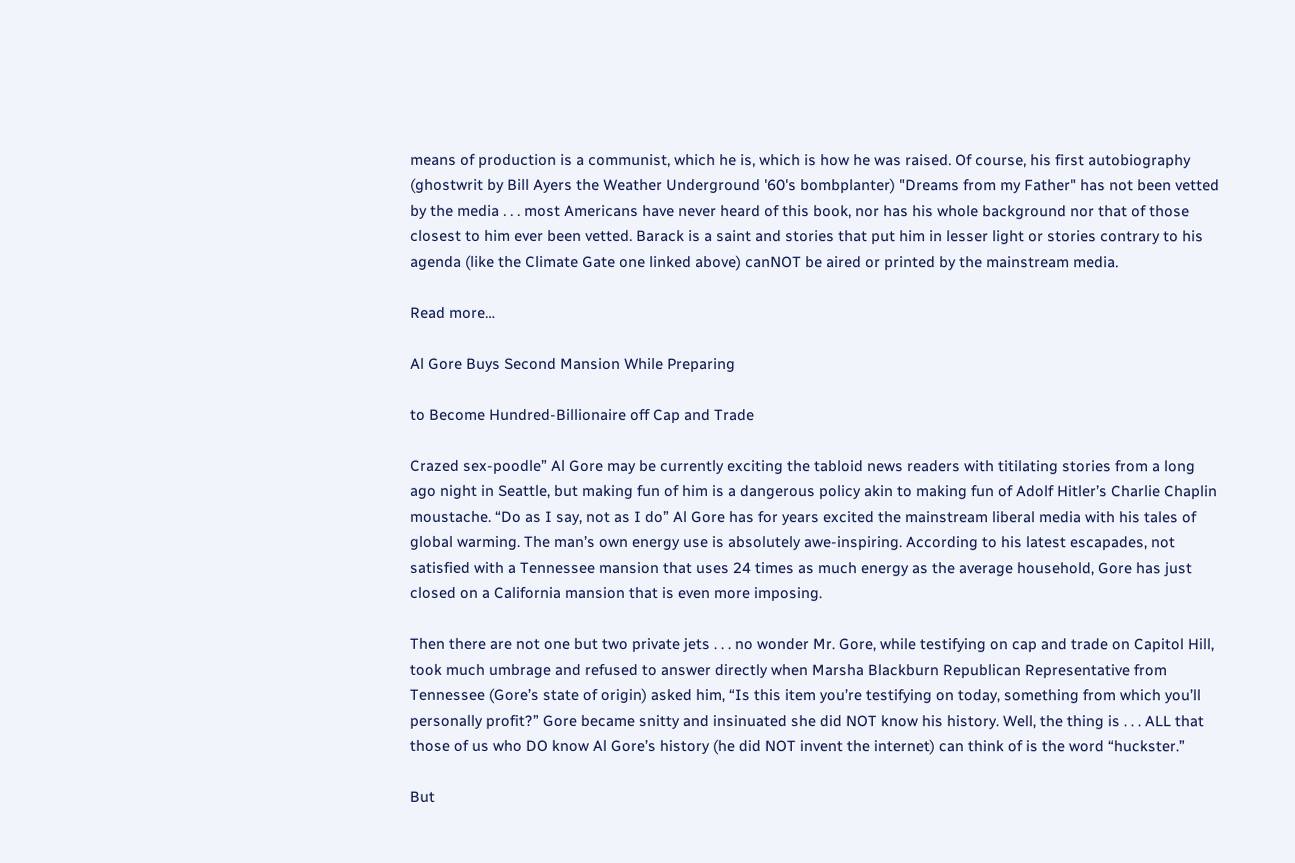means of production is a communist, which he is, which is how he was raised. Of course, his first autobiography (ghostwrit by Bill Ayers the Weather Underground '60's bombplanter) "Dreams from my Father" has not been vetted by the media . . . most Americans have never heard of this book, nor has his whole background nor that of those closest to him ever been vetted. Barack is a saint and stories that put him in lesser light or stories contrary to his agenda (like the Climate Gate one linked above) canNOT be aired or printed by the mainstream media.

Read more…

Al Gore Buys Second Mansion While Preparing

to Become Hundred-Billionaire off Cap and Trade

Crazed sex-poodle” Al Gore may be currently exciting the tabloid news readers with titilating stories from a long ago night in Seattle, but making fun of him is a dangerous policy akin to making fun of Adolf Hitler’s Charlie Chaplin moustache. “Do as I say, not as I do” Al Gore has for years excited the mainstream liberal media with his tales of global warming. The man’s own energy use is absolutely awe-inspiring. According to his latest escapades, not satisfied with a Tennessee mansion that uses 24 times as much energy as the average household, Gore has just closed on a California mansion that is even more imposing.

Then there are not one but two private jets . . . no wonder Mr. Gore, while testifying on cap and trade on Capitol Hill, took much umbrage and refused to answer directly when Marsha Blackburn Republican Representative from Tennessee (Gore’s state of origin) asked him, “Is this item you’re testifying on today, something from which you’ll personally profit?” Gore became snitty and insinuated she did NOT know his history. Well, the thing is . . . ALL that those of us who DO know Al Gore’s history (he did NOT invent the internet) can think of is the word “huckster.”

But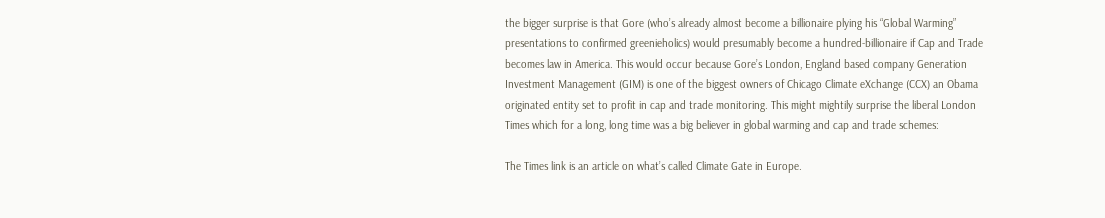the bigger surprise is that Gore (who’s already almost become a billionaire plying his “Global Warming” presentations to confirmed greenieholics) would presumably become a hundred-billionaire if Cap and Trade becomes law in America. This would occur because Gore’s London, England based company Generation Investment Management (GIM) is one of the biggest owners of Chicago Climate eXchange (CCX) an Obama originated entity set to profit in cap and trade monitoring. This might mightily surprise the liberal London Times which for a long, long time was a big believer in global warming and cap and trade schemes:

The Times link is an article on what’s called Climate Gate in Europe.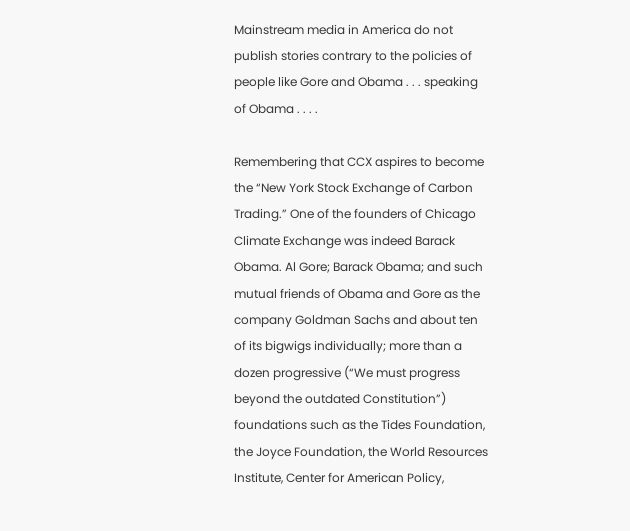Mainstream media in America do not publish stories contrary to the policies of people like Gore and Obama . . . speaking of Obama . . . .

Remembering that CCX aspires to become the “New York Stock Exchange of Carbon Trading.” One of the founders of Chicago Climate Exchange was indeed Barack Obama. Al Gore; Barack Obama; and such mutual friends of Obama and Gore as the company Goldman Sachs and about ten of its bigwigs individually; more than a dozen progressive (“We must progress beyond the outdated Constitution”) foundations such as the Tides Foundation, the Joyce Foundation, the World Resources Institute, Center for American Policy,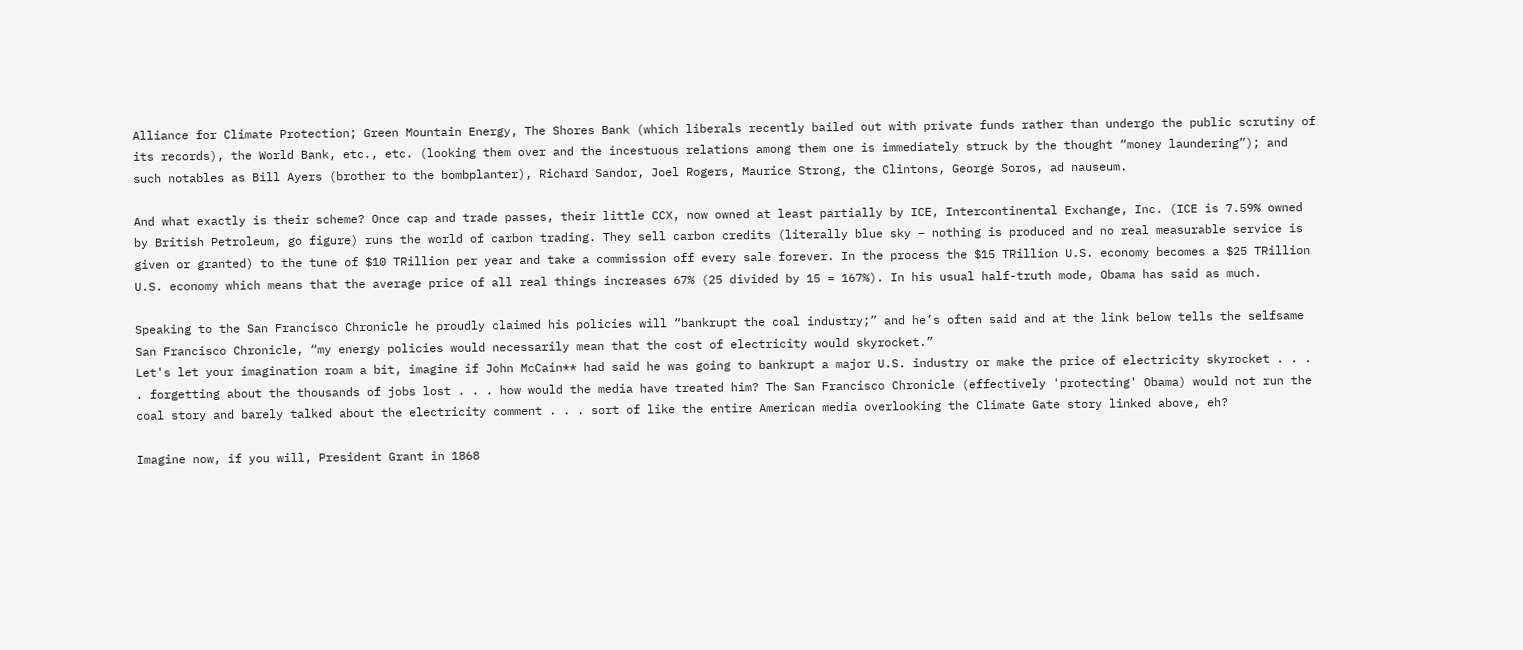Alliance for Climate Protection; Green Mountain Energy, The Shores Bank (which liberals recently bailed out with private funds rather than undergo the public scrutiny of its records), the World Bank, etc., etc. (looking them over and the incestuous relations among them one is immediately struck by the thought “money laundering”); and such notables as Bill Ayers (brother to the bombplanter), Richard Sandor, Joel Rogers, Maurice Strong, the Clintons, George Soros, ad nauseum.

And what exactly is their scheme? Once cap and trade passes, their little CCX, now owned at least partially by ICE, Intercontinental Exchange, Inc. (ICE is 7.59% owned by British Petroleum, go figure) runs the world of carbon trading. They sell carbon credits (literally blue sky – nothing is produced and no real measurable service is given or granted) to the tune of $10 TRillion per year and take a commission off every sale forever. In the process the $15 TRillion U.S. economy becomes a $25 TRillion U.S. economy which means that the average price of all real things increases 67% (25 divided by 15 = 167%). In his usual half-truth mode, Obama has said as much.

Speaking to the San Francisco Chronicle he proudly claimed his policies will “bankrupt the coal industry;” and he’s often said and at the link below tells the selfsame San Francisco Chronicle, “my energy policies would necessarily mean that the cost of electricity would skyrocket.”
Let's let your imagination roam a bit, imagine if John McCain** had said he was going to bankrupt a major U.S. industry or make the price of electricity skyrocket . . . . forgetting about the thousands of jobs lost . . . how would the media have treated him? The San Francisco Chronicle (effectively 'protecting' Obama) would not run the coal story and barely talked about the electricity comment . . . sort of like the entire American media overlooking the Climate Gate story linked above, eh?

Imagine now, if you will, President Grant in 1868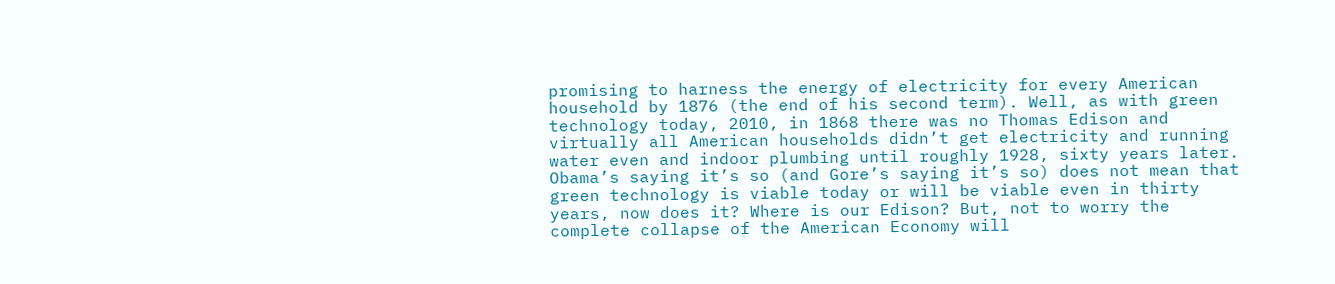promising to harness the energy of electricity for every American household by 1876 (the end of his second term). Well, as with green technology today, 2010, in 1868 there was no Thomas Edison and virtually all American households didn’t get electricity and running water even and indoor plumbing until roughly 1928, sixty years later. Obama’s saying it’s so (and Gore’s saying it’s so) does not mean that green technology is viable today or will be viable even in thirty years, now does it? Where is our Edison? But, not to worry the complete collapse of the American Economy will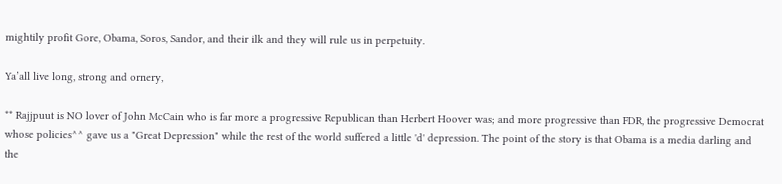mightily profit Gore, Obama, Soros, Sandor, and their ilk and they will rule us in perpetuity.

Ya’all live long, strong and ornery,

** Rajjpuut is NO lover of John McCain who is far more a progressive Republican than Herbert Hoover was; and more progressive than FDR, the progressive Democrat whose policies^^ gave us a "Great Depression" while the rest of the world suffered a little 'd' depression. The point of the story is that Obama is a media darling and the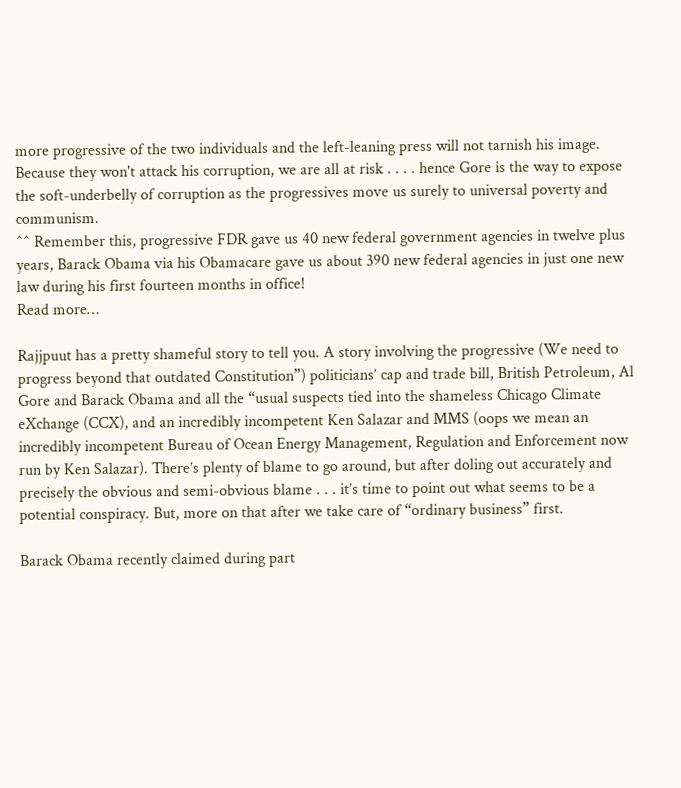more progressive of the two individuals and the left-leaning press will not tarnish his image. Because they won't attack his corruption, we are all at risk . . . . hence Gore is the way to expose the soft-underbelly of corruption as the progressives move us surely to universal poverty and communism.
^^ Remember this, progressive FDR gave us 40 new federal government agencies in twelve plus years, Barack Obama via his Obamacare gave us about 390 new federal agencies in just one new law during his first fourteen months in office!
Read more…

Rajjpuut has a pretty shameful story to tell you. A story involving the progressive (We need to progress beyond that outdated Constitution”) politicians’ cap and trade bill, British Petroleum, Al Gore and Barack Obama and all the “usual suspects tied into the shameless Chicago Climate eXchange (CCX), and an incredibly incompetent Ken Salazar and MMS (oops we mean an incredibly incompetent Bureau of Ocean Energy Management, Regulation and Enforcement now run by Ken Salazar). There’s plenty of blame to go around, but after doling out accurately and precisely the obvious and semi-obvious blame . . . it’s time to point out what seems to be a potential conspiracy. But, more on that after we take care of “ordinary business” first.

Barack Obama recently claimed during part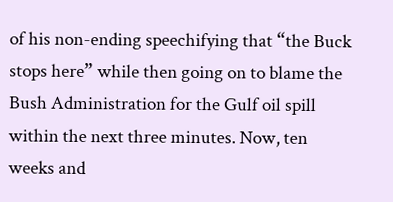of his non-ending speechifying that “the Buck stops here” while then going on to blame the Bush Administration for the Gulf oil spill within the next three minutes. Now, ten weeks and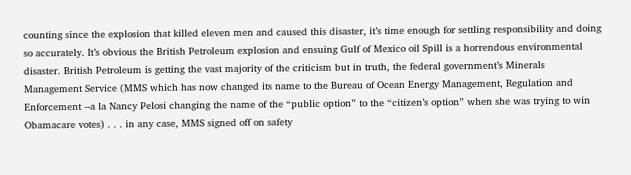counting since the explosion that killed eleven men and caused this disaster, it’s time enough for settling responsibility and doing so accurately. It’s obvious the British Petroleum explosion and ensuing Gulf of Mexico oil Spill is a horrendous environmental disaster. British Petroleum is getting the vast majority of the criticism but in truth, the federal government’s Minerals Management Service (MMS which has now changed its name to the Bureau of Ocean Energy Management, Regulation and Enforcement --a la Nancy Pelosi changing the name of the “public option” to the “citizen’s option” when she was trying to win Obamacare votes) . . . in any case, MMS signed off on safety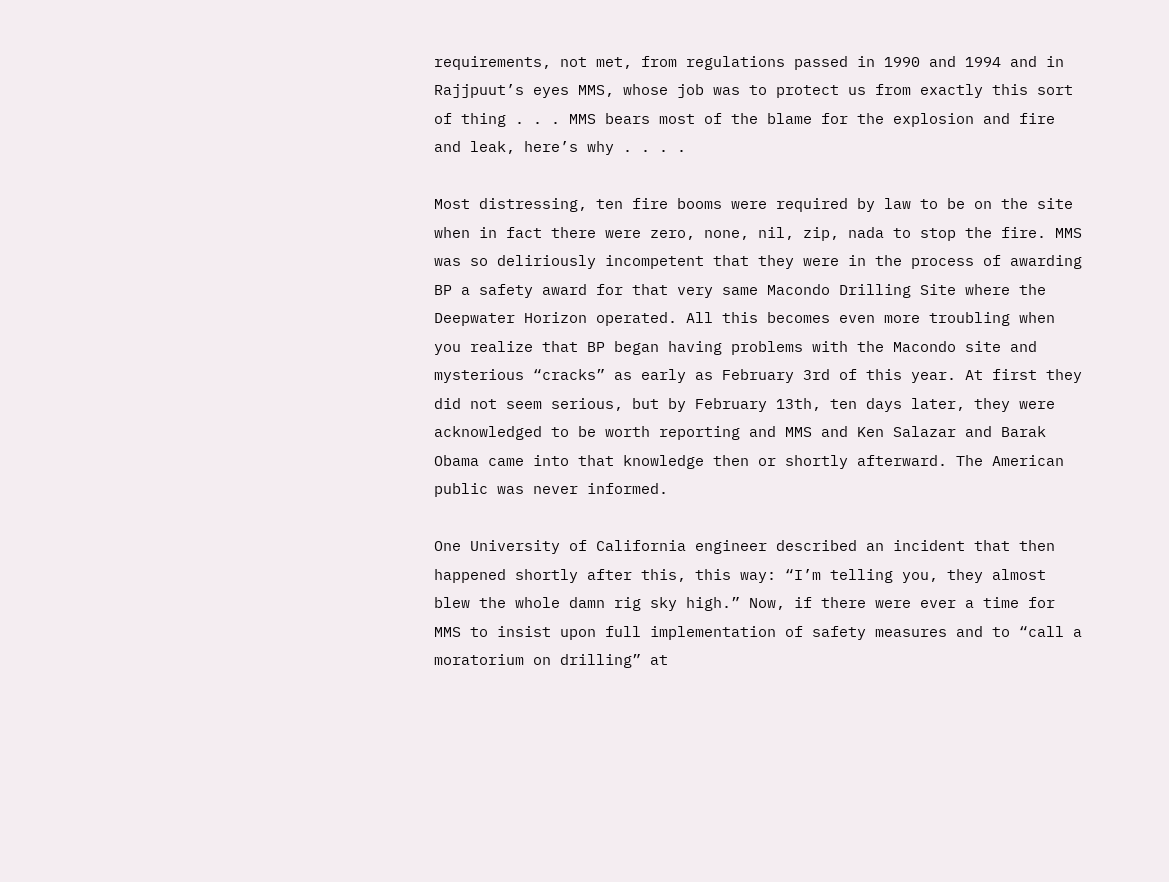requirements, not met, from regulations passed in 1990 and 1994 and in Rajjpuut’s eyes MMS, whose job was to protect us from exactly this sort of thing . . . MMS bears most of the blame for the explosion and fire and leak, here’s why . . . .

Most distressing, ten fire booms were required by law to be on the site when in fact there were zero, none, nil, zip, nada to stop the fire. MMS was so deliriously incompetent that they were in the process of awarding BP a safety award for that very same Macondo Drilling Site where the Deepwater Horizon operated. All this becomes even more troubling when you realize that BP began having problems with the Macondo site and mysterious “cracks” as early as February 3rd of this year. At first they did not seem serious, but by February 13th, ten days later, they were acknowledged to be worth reporting and MMS and Ken Salazar and Barak Obama came into that knowledge then or shortly afterward. The American public was never informed.

One University of California engineer described an incident that then happened shortly after this, this way: “I’m telling you, they almost blew the whole damn rig sky high.” Now, if there were ever a time for MMS to insist upon full implementation of safety measures and to “call a moratorium on drilling” at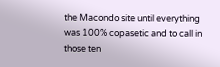the Macondo site until everything was 100% copasetic and to call in those ten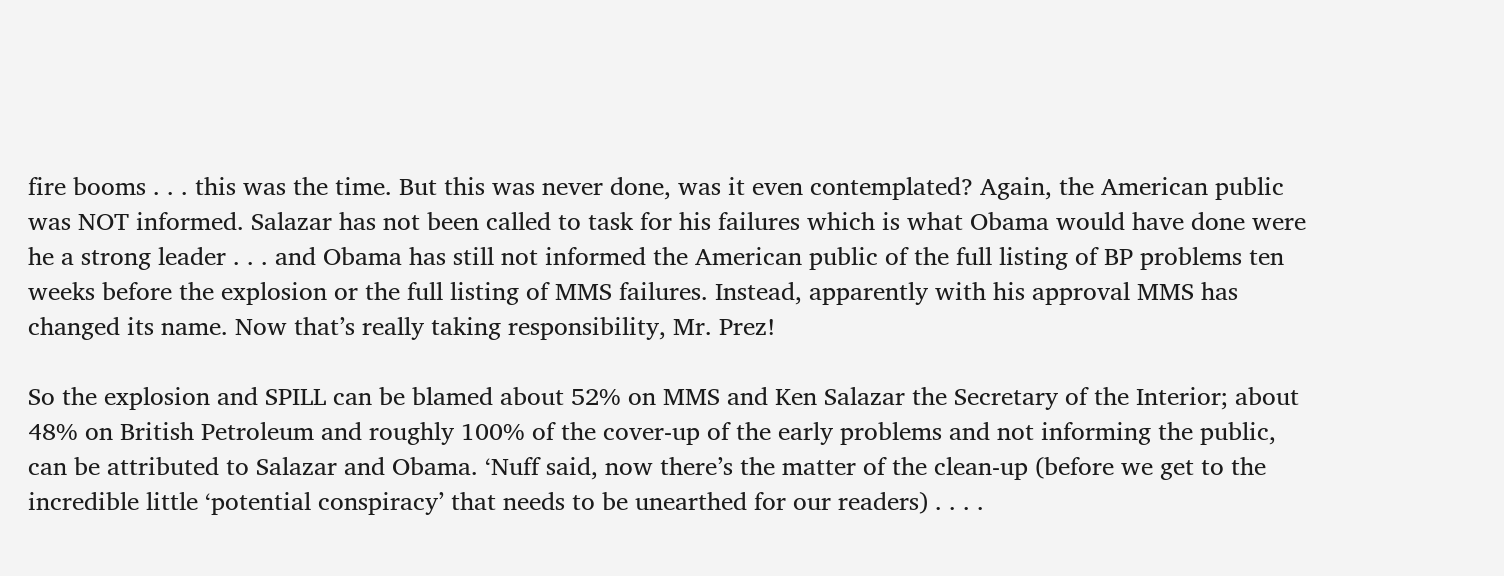fire booms . . . this was the time. But this was never done, was it even contemplated? Again, the American public was NOT informed. Salazar has not been called to task for his failures which is what Obama would have done were he a strong leader . . . and Obama has still not informed the American public of the full listing of BP problems ten weeks before the explosion or the full listing of MMS failures. Instead, apparently with his approval MMS has changed its name. Now that’s really taking responsibility, Mr. Prez!

So the explosion and SPILL can be blamed about 52% on MMS and Ken Salazar the Secretary of the Interior; about 48% on British Petroleum and roughly 100% of the cover-up of the early problems and not informing the public, can be attributed to Salazar and Obama. ‘Nuff said, now there’s the matter of the clean-up (before we get to the incredible little ‘potential conspiracy’ that needs to be unearthed for our readers) . . . .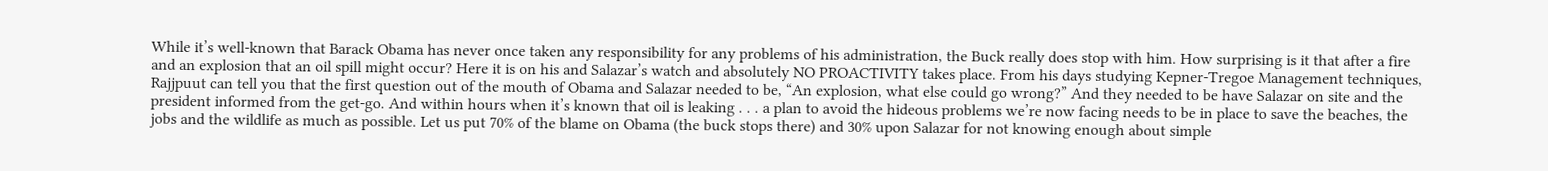While it’s well-known that Barack Obama has never once taken any responsibility for any problems of his administration, the Buck really does stop with him. How surprising is it that after a fire and an explosion that an oil spill might occur? Here it is on his and Salazar’s watch and absolutely NO PROACTIVITY takes place. From his days studying Kepner-Tregoe Management techniques, Rajjpuut can tell you that the first question out of the mouth of Obama and Salazar needed to be, “An explosion, what else could go wrong?” And they needed to be have Salazar on site and the president informed from the get-go. And within hours when it’s known that oil is leaking . . . a plan to avoid the hideous problems we’re now facing needs to be in place to save the beaches, the jobs and the wildlife as much as possible. Let us put 70% of the blame on Obama (the buck stops there) and 30% upon Salazar for not knowing enough about simple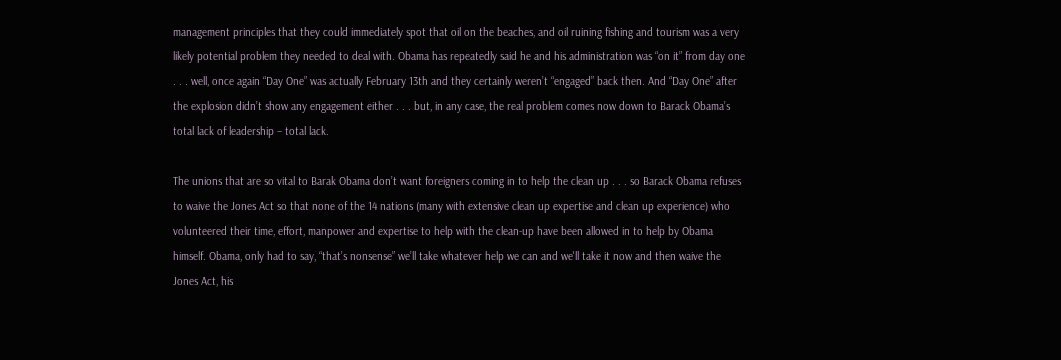management principles that they could immediately spot that oil on the beaches, and oil ruining fishing and tourism was a very likely potential problem they needed to deal with. Obama has repeatedly said he and his administration was “on it” from day one . . . well, once again “Day One” was actually February 13th and they certainly weren’t “engaged” back then. And “Day One” after the explosion didn’t show any engagement either . . . but, in any case, the real problem comes now down to Barack Obama’s total lack of leadership – total lack.

The unions that are so vital to Barak Obama don’t want foreigners coming in to help the clean up . . . so Barack Obama refuses to waive the Jones Act so that none of the 14 nations (many with extensive clean up expertise and clean up experience) who volunteered their time, effort, manpower and expertise to help with the clean-up have been allowed in to help by Obama himself. Obama, only had to say, “that’s nonsense” we’ll take whatever help we can and we'll take it now and then waive the Jones Act, his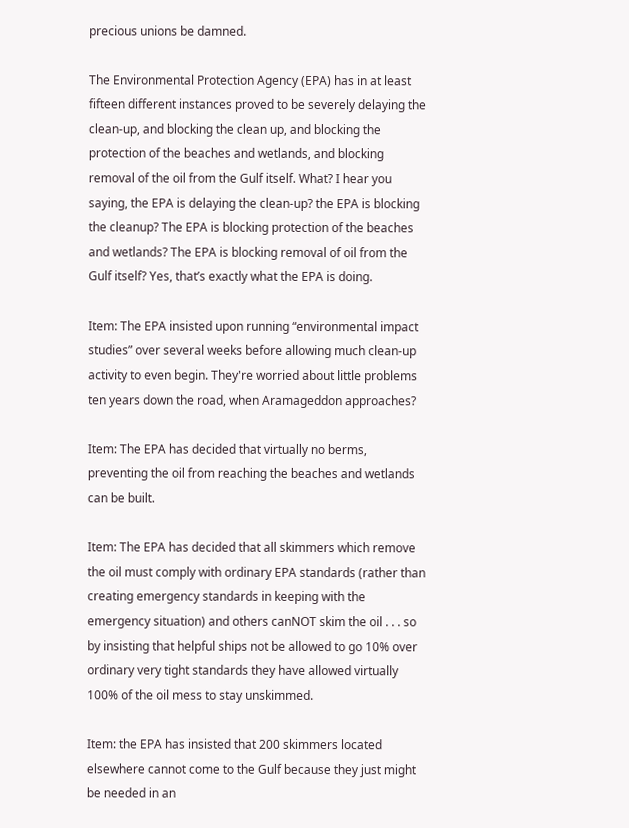precious unions be damned.

The Environmental Protection Agency (EPA) has in at least fifteen different instances proved to be severely delaying the clean-up, and blocking the clean up, and blocking the protection of the beaches and wetlands, and blocking removal of the oil from the Gulf itself. What? I hear you saying, the EPA is delaying the clean-up? the EPA is blocking the cleanup? The EPA is blocking protection of the beaches and wetlands? The EPA is blocking removal of oil from the Gulf itself? Yes, that’s exactly what the EPA is doing.

Item: The EPA insisted upon running “environmental impact studies” over several weeks before allowing much clean-up activity to even begin. They're worried about little problems ten years down the road, when Aramageddon approaches?

Item: The EPA has decided that virtually no berms, preventing the oil from reaching the beaches and wetlands can be built.

Item: The EPA has decided that all skimmers which remove the oil must comply with ordinary EPA standards (rather than creating emergency standards in keeping with the emergency situation) and others canNOT skim the oil . . . so by insisting that helpful ships not be allowed to go 10% over ordinary very tight standards they have allowed virtually 100% of the oil mess to stay unskimmed.

Item: the EPA has insisted that 200 skimmers located elsewhere cannot come to the Gulf because they just might be needed in an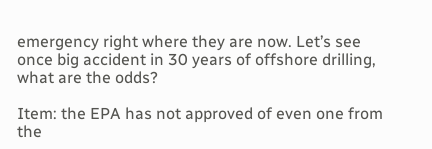emergency right where they are now. Let’s see once big accident in 30 years of offshore drilling, what are the odds?

Item: the EPA has not approved of even one from the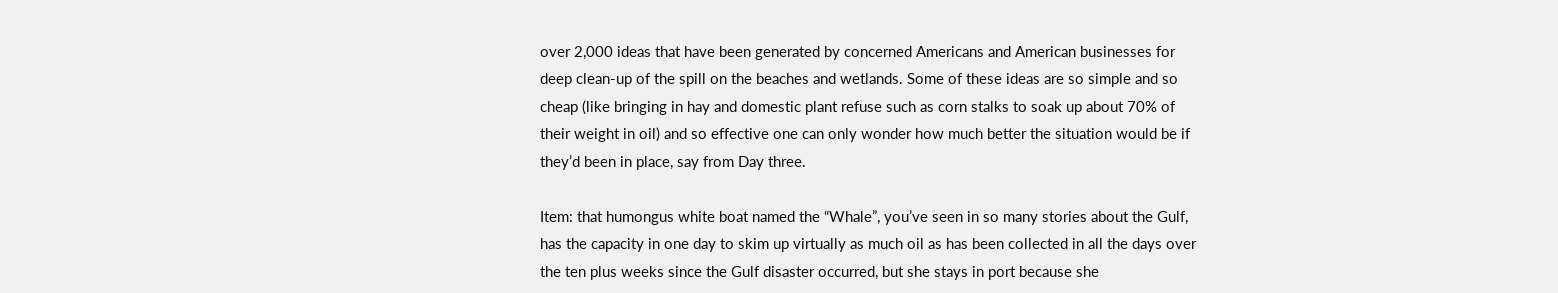over 2,000 ideas that have been generated by concerned Americans and American businesses for deep clean-up of the spill on the beaches and wetlands. Some of these ideas are so simple and so cheap (like bringing in hay and domestic plant refuse such as corn stalks to soak up about 70% of their weight in oil) and so effective one can only wonder how much better the situation would be if they’d been in place, say from Day three.

Item: that humongus white boat named the “Whale”, you’ve seen in so many stories about the Gulf, has the capacity in one day to skim up virtually as much oil as has been collected in all the days over the ten plus weeks since the Gulf disaster occurred, but she stays in port because she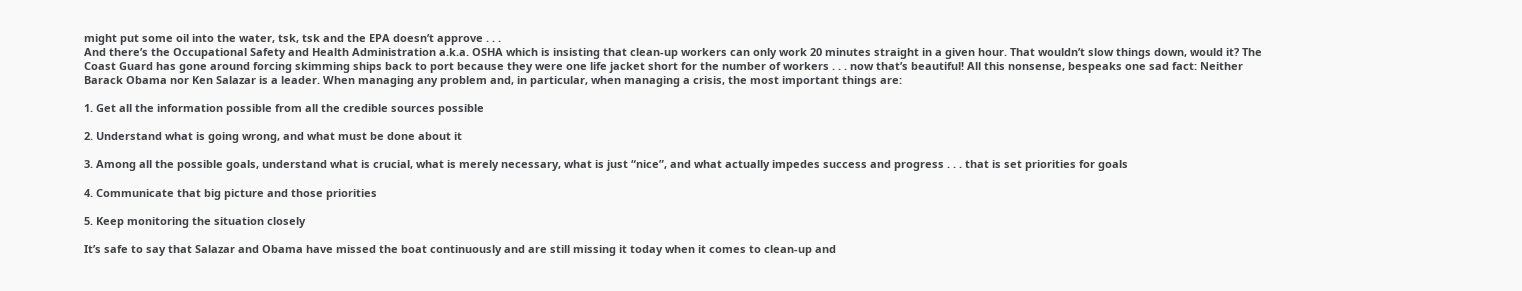might put some oil into the water, tsk, tsk and the EPA doesn’t approve . . .
And there’s the Occupational Safety and Health Administration a.k.a. OSHA which is insisting that clean-up workers can only work 20 minutes straight in a given hour. That wouldn’t slow things down, would it? The Coast Guard has gone around forcing skimming ships back to port because they were one life jacket short for the number of workers . . . now that’s beautiful! All this nonsense, bespeaks one sad fact: Neither Barack Obama nor Ken Salazar is a leader. When managing any problem and, in particular, when managing a crisis, the most important things are:

1. Get all the information possible from all the credible sources possible

2. Understand what is going wrong, and what must be done about it

3. Among all the possible goals, understand what is crucial, what is merely necessary, what is just “nice”, and what actually impedes success and progress . . . that is set priorities for goals

4. Communicate that big picture and those priorities

5. Keep monitoring the situation closely

It’s safe to say that Salazar and Obama have missed the boat continuously and are still missing it today when it comes to clean-up and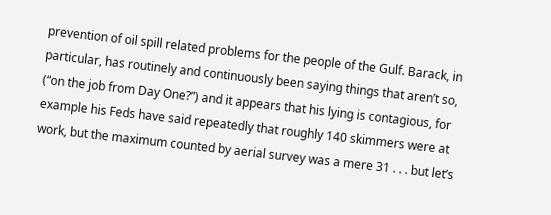prevention of oil spill related problems for the people of the Gulf. Barack, in particular, has routinely and continuously been saying things that aren’t so, (“on the job from Day One?”) and it appears that his lying is contagious, for example his Feds have said repeatedly that roughly 140 skimmers were at work, but the maximum counted by aerial survey was a mere 31 . . . but let’s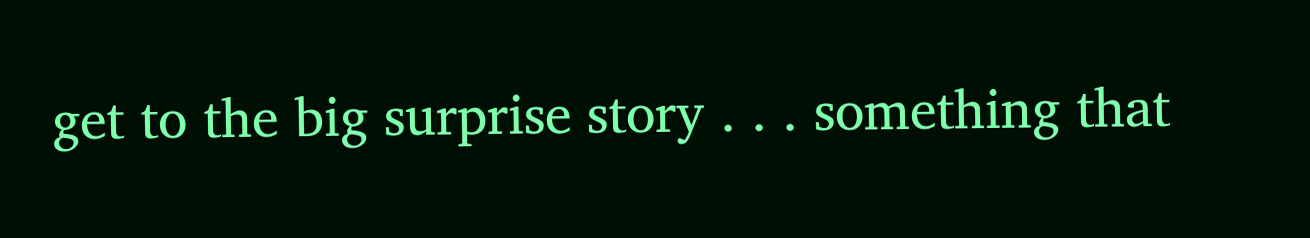get to the big surprise story . . . something that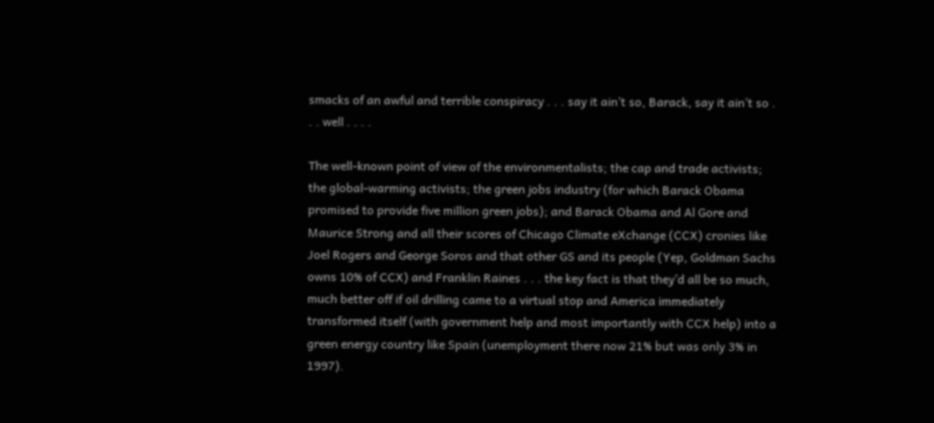smacks of an awful and terrible conspiracy . . . say it ain’t so, Barack, say it ain’t so . . . well . . . .

The well-known point of view of the environmentalists; the cap and trade activists; the global-warming activists; the green jobs industry (for which Barack Obama promised to provide five million green jobs); and Barack Obama and Al Gore and Maurice Strong and all their scores of Chicago Climate eXchange (CCX) cronies like Joel Rogers and George Soros and that other GS and its people (Yep, Goldman Sachs owns 10% of CCX) and Franklin Raines . . . the key fact is that they’d all be so much, much better off if oil drilling came to a virtual stop and America immediately transformed itself (with government help and most importantly with CCX help) into a green energy country like Spain (unemployment there now 21% but was only 3% in 1997).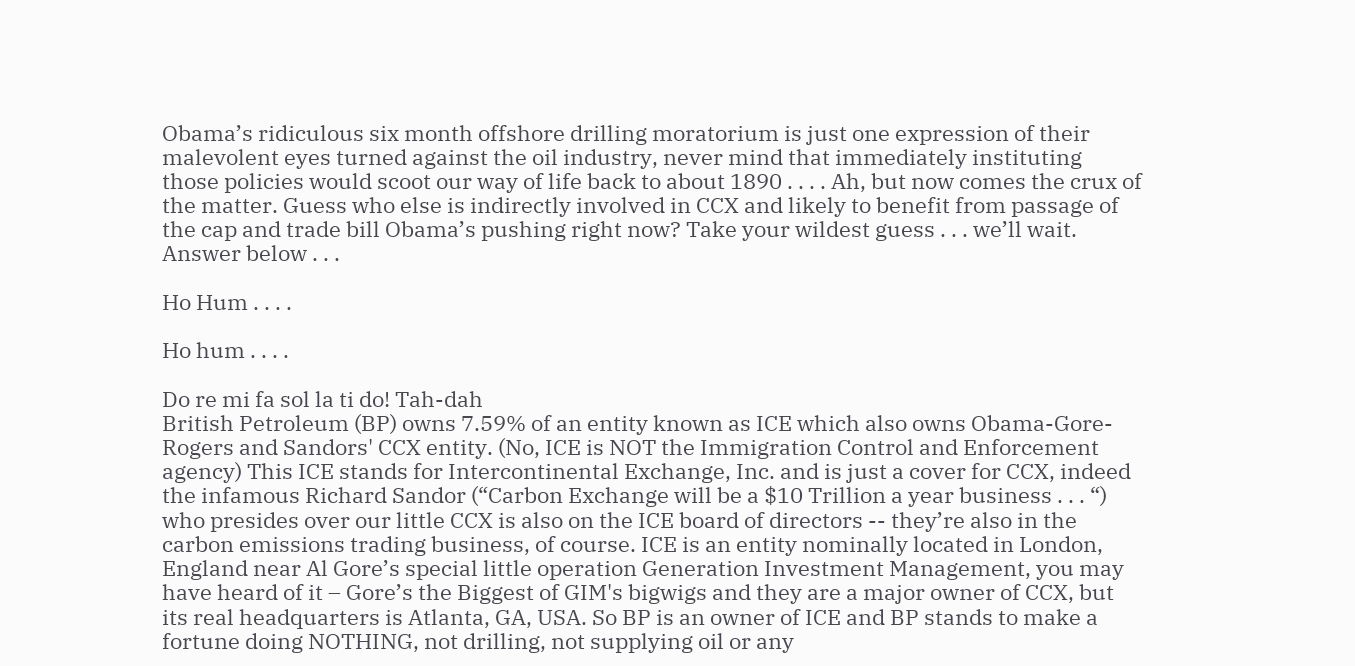Obama’s ridiculous six month offshore drilling moratorium is just one expression of their malevolent eyes turned against the oil industry, never mind that immediately instituting those policies would scoot our way of life back to about 1890 . . . . Ah, but now comes the crux of the matter. Guess who else is indirectly involved in CCX and likely to benefit from passage of the cap and trade bill Obama’s pushing right now? Take your wildest guess . . . we’ll wait. Answer below . . .

Ho Hum . . . .

Ho hum . . . .

Do re mi fa sol la ti do! Tah-dah
British Petroleum (BP) owns 7.59% of an entity known as ICE which also owns Obama-Gore-Rogers and Sandors' CCX entity. (No, ICE is NOT the Immigration Control and Enforcement agency) This ICE stands for Intercontinental Exchange, Inc. and is just a cover for CCX, indeed the infamous Richard Sandor (“Carbon Exchange will be a $10 Trillion a year business . . . “) who presides over our little CCX is also on the ICE board of directors -- they’re also in the carbon emissions trading business, of course. ICE is an entity nominally located in London, England near Al Gore’s special little operation Generation Investment Management, you may have heard of it – Gore’s the Biggest of GIM's bigwigs and they are a major owner of CCX, but its real headquarters is Atlanta, GA, USA. So BP is an owner of ICE and BP stands to make a fortune doing NOTHING, not drilling, not supplying oil or any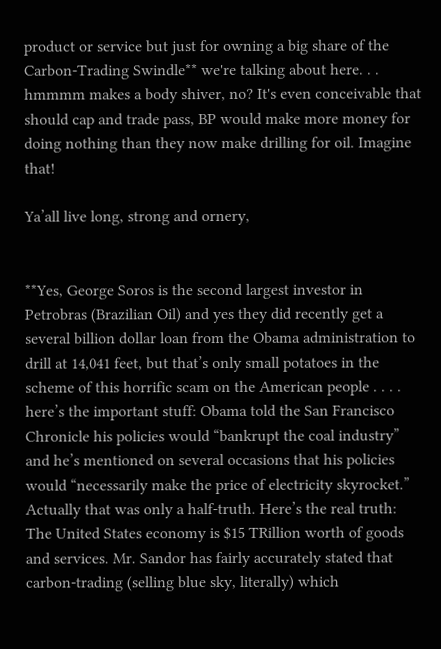product or service but just for owning a big share of the Carbon-Trading Swindle** we're talking about here. . . hmmmm makes a body shiver, no? It's even conceivable that should cap and trade pass, BP would make more money for doing nothing than they now make drilling for oil. Imagine that!

Ya’all live long, strong and ornery,


**Yes, George Soros is the second largest investor in Petrobras (Brazilian Oil) and yes they did recently get a several billion dollar loan from the Obama administration to drill at 14,041 feet, but that’s only small potatoes in the scheme of this horrific scam on the American people . . . . here’s the important stuff: Obama told the San Francisco Chronicle his policies would “bankrupt the coal industry” and he’s mentioned on several occasions that his policies would “necessarily make the price of electricity skyrocket.” Actually that was only a half-truth. Here’s the real truth: The United States economy is $15 TRillion worth of goods and services. Mr. Sandor has fairly accurately stated that carbon-trading (selling blue sky, literally) which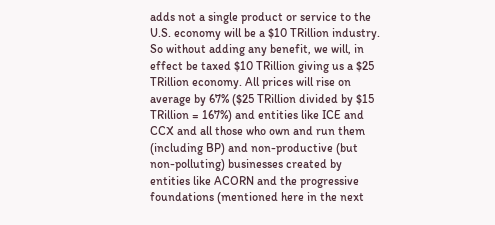adds not a single product or service to the U.S. economy will be a $10 TRillion industry. So without adding any benefit, we will, in effect be taxed $10 TRillion giving us a $25 TRillion economy. All prices will rise on average by 67% ($25 TRillion divided by $15 TRillion = 167%) and entities like ICE and CCX and all those who own and run them (including BP) and non-productive (but non-polluting) businesses created by entities like ACORN and the progressive foundations (mentioned here in the next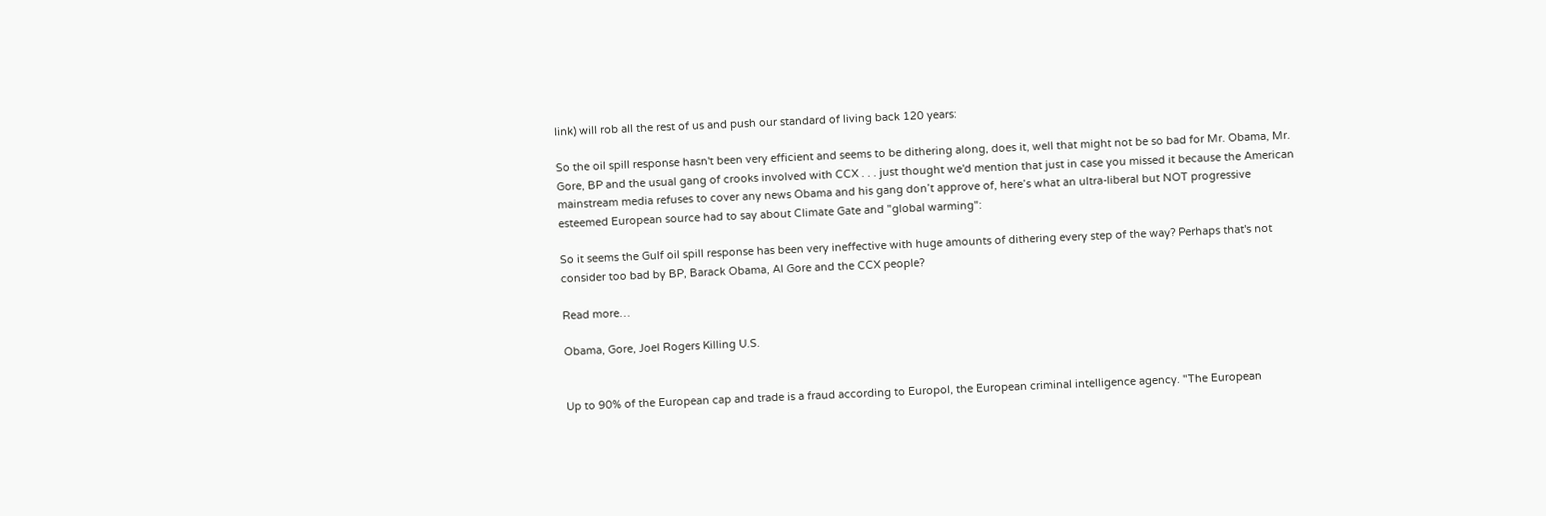link) will rob all the rest of us and push our standard of living back 120 years:

So the oil spill response hasn't been very efficient and seems to be dithering along, does it, well that might not be so bad for Mr. Obama, Mr. Gore, BP and the usual gang of crooks involved with CCX . . . just thought we'd mention that just in case you missed it because the American mainstream media refuses to cover any news Obama and his gang don’t approve of, here’s what an ultra-liberal but NOT progressive esteemed European source had to say about Climate Gate and "global warming":

So it seems the Gulf oil spill response has been very ineffective with huge amounts of dithering every step of the way? Perhaps that's not consider too bad by BP, Barack Obama, Al Gore and the CCX people?

Read more…

Obama, Gore, Joel Rogers Killing U.S.


Up to 90% of the European cap and trade is a fraud according to Europol, the European criminal intelligence agency. "The European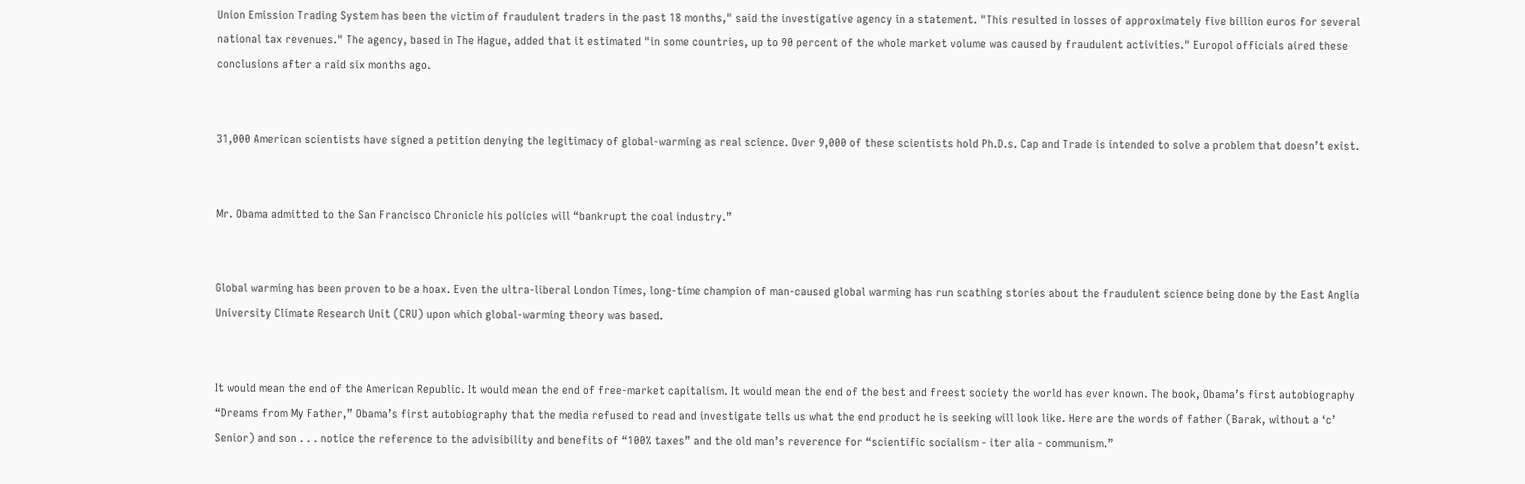Union Emission Trading System has been the victim of fraudulent traders in the past 18 months," said the investigative agency in a statement. "This resulted in losses of approximately five billion euros for several national tax revenues." The agency, based in The Hague, added that it estimated "in some countries, up to 90 percent of the whole market volume was caused by fraudulent activities." Europol officials aired these conclusions after a raid six months ago.


31,000 American scientists have signed a petition denying the legitimacy of global-warming as real science. Over 9,000 of these scientists hold Ph.D.s. Cap and Trade is intended to solve a problem that doesn’t exist.


Mr. Obama admitted to the San Francisco Chronicle his policies will “bankrupt the coal industry.”


Global warming has been proven to be a hoax. Even the ultra-liberal London Times, long-time champion of man-caused global warming has run scathing stories about the fraudulent science being done by the East Anglia University Climate Research Unit (CRU) upon which global-warming theory was based.


It would mean the end of the American Republic. It would mean the end of free-market capitalism. It would mean the end of the best and freest society the world has ever known. The book, Obama’s first autobiography “Dreams from My Father,” Obama’s first autobiography that the media refused to read and investigate tells us what the end product he is seeking will look like. Here are the words of father (Barak, without a ‘c’ Senior) and son . . . notice the reference to the advisibility and benefits of “100% taxes” and the old man’s reverence for “scientific socialism - iter alia - communism.”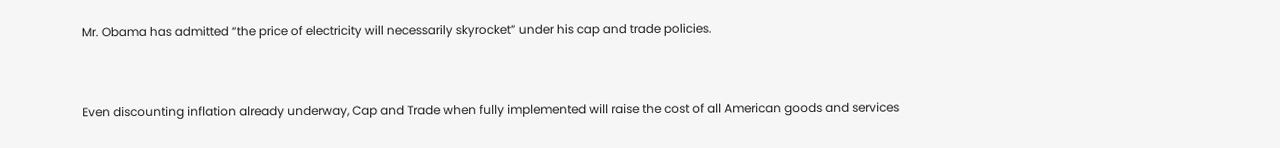Mr. Obama has admitted “the price of electricity will necessarily skyrocket” under his cap and trade policies.


Even discounting inflation already underway, Cap and Trade when fully implemented will raise the cost of all American goods and services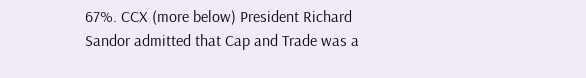67%. CCX (more below) President Richard Sandor admitted that Cap and Trade was a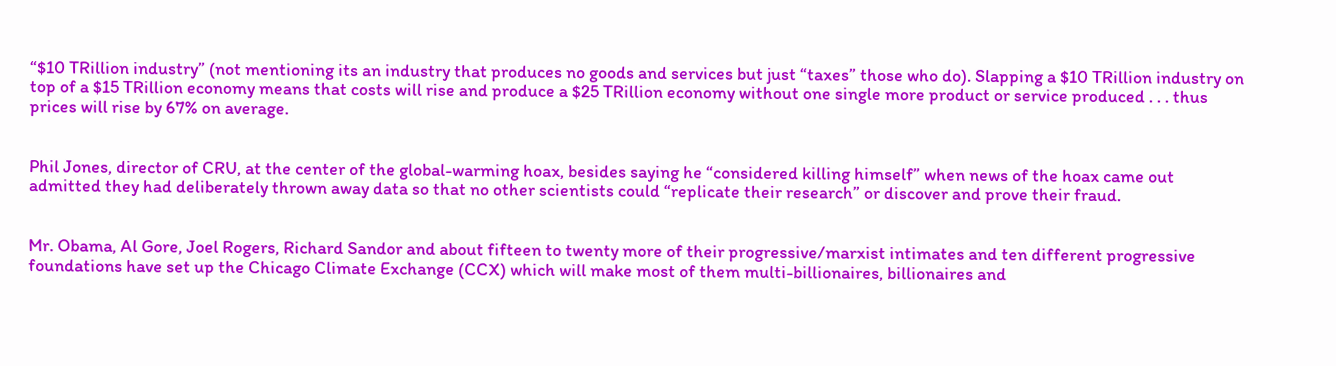“$10 TRillion industry” (not mentioning its an industry that produces no goods and services but just “taxes” those who do). Slapping a $10 TRillion industry on top of a $15 TRillion economy means that costs will rise and produce a $25 TRillion economy without one single more product or service produced . . . thus prices will rise by 67% on average.


Phil Jones, director of CRU, at the center of the global-warming hoax, besides saying he “considered killing himself” when news of the hoax came out admitted they had deliberately thrown away data so that no other scientists could “replicate their research” or discover and prove their fraud.


Mr. Obama, Al Gore, Joel Rogers, Richard Sandor and about fifteen to twenty more of their progressive/marxist intimates and ten different progressive foundations have set up the Chicago Climate Exchange (CCX) which will make most of them multi-billionaires, billionaires and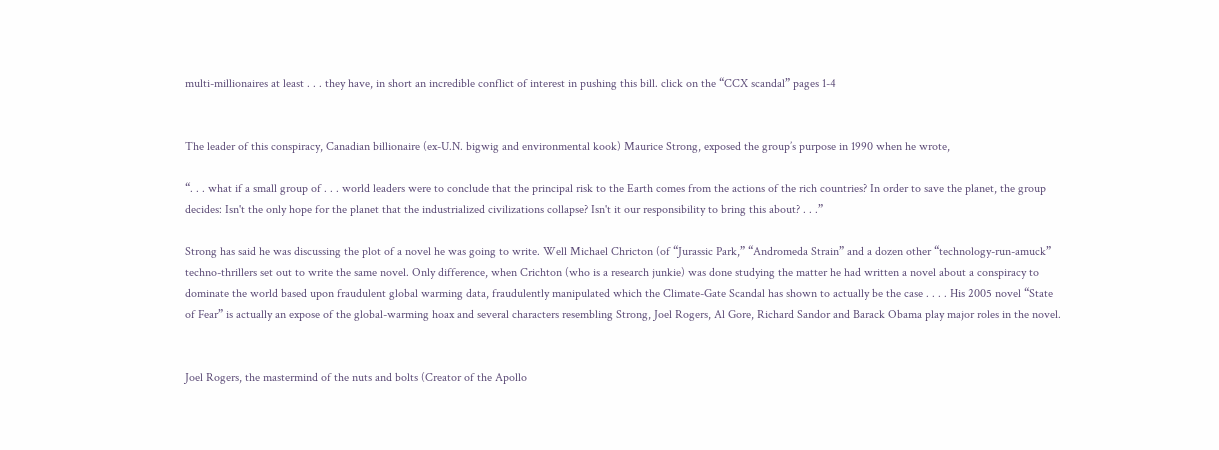multi-millionaires at least . . . they have, in short an incredible conflict of interest in pushing this bill. click on the “CCX scandal” pages 1-4


The leader of this conspiracy, Canadian billionaire (ex-U.N. bigwig and environmental kook) Maurice Strong, exposed the group’s purpose in 1990 when he wrote,

“. . . what if a small group of . . . world leaders were to conclude that the principal risk to the Earth comes from the actions of the rich countries? In order to save the planet, the group decides: Isn't the only hope for the planet that the industrialized civilizations collapse? Isn't it our responsibility to bring this about? . . .”

Strong has said he was discussing the plot of a novel he was going to write. Well Michael Chricton (of “Jurassic Park,” “Andromeda Strain” and a dozen other “technology-run-amuck” techno-thrillers set out to write the same novel. Only difference, when Crichton (who is a research junkie) was done studying the matter he had written a novel about a conspiracy to dominate the world based upon fraudulent global warming data, fraudulently manipulated which the Climate-Gate Scandal has shown to actually be the case . . . . His 2005 novel “State of Fear” is actually an expose of the global-warming hoax and several characters resembling Strong, Joel Rogers, Al Gore, Richard Sandor and Barack Obama play major roles in the novel.


Joel Rogers, the mastermind of the nuts and bolts (Creator of the Apollo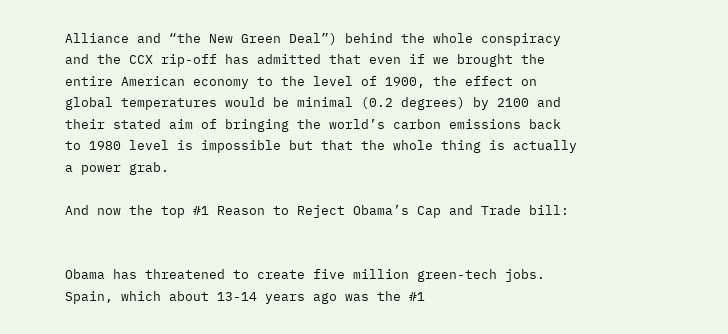Alliance and “the New Green Deal”) behind the whole conspiracy and the CCX rip-off has admitted that even if we brought the entire American economy to the level of 1900, the effect on global temperatures would be minimal (0.2 degrees) by 2100 and their stated aim of bringing the world’s carbon emissions back to 1980 level is impossible but that the whole thing is actually a power grab.

And now the top #1 Reason to Reject Obama’s Cap and Trade bill:


Obama has threatened to create five million green-tech jobs. Spain, which about 13-14 years ago was the #1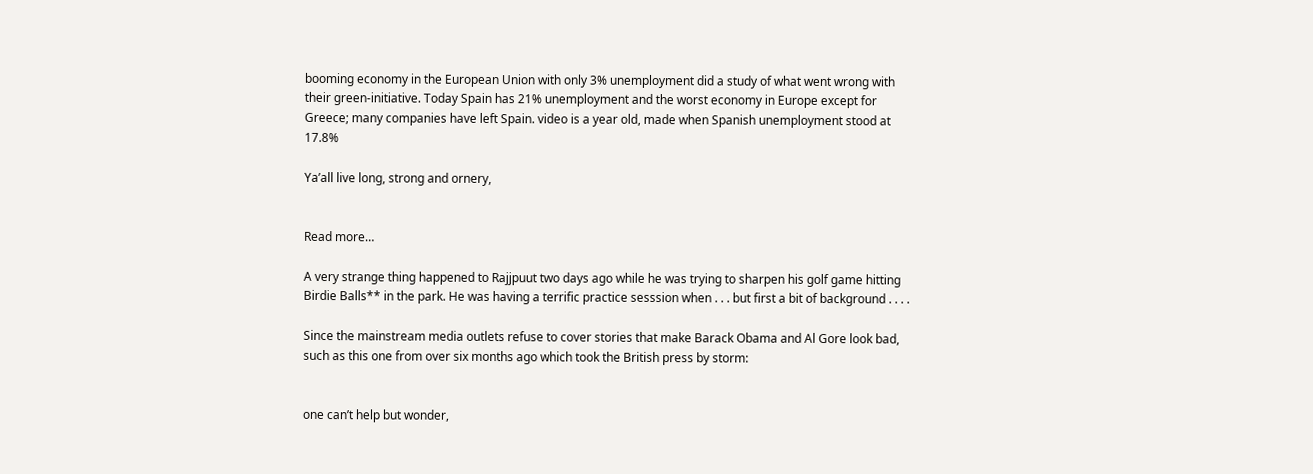booming economy in the European Union with only 3% unemployment did a study of what went wrong with their green-initiative. Today Spain has 21% unemployment and the worst economy in Europe except for Greece; many companies have left Spain. video is a year old, made when Spanish unemployment stood at 17.8%

Ya’all live long, strong and ornery,


Read more…

A very strange thing happened to Rajjpuut two days ago while he was trying to sharpen his golf game hitting Birdie Balls** in the park. He was having a terrific practice sesssion when . . . but first a bit of background . . . .

Since the mainstream media outlets refuse to cover stories that make Barack Obama and Al Gore look bad, such as this one from over six months ago which took the British press by storm:


one can’t help but wonder,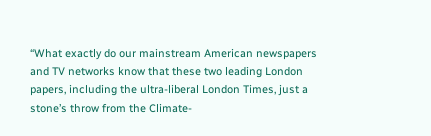“What exactly do our mainstream American newspapers and TV networks know that these two leading London papers, including the ultra-liberal London Times, just a stone’s throw from the Climate-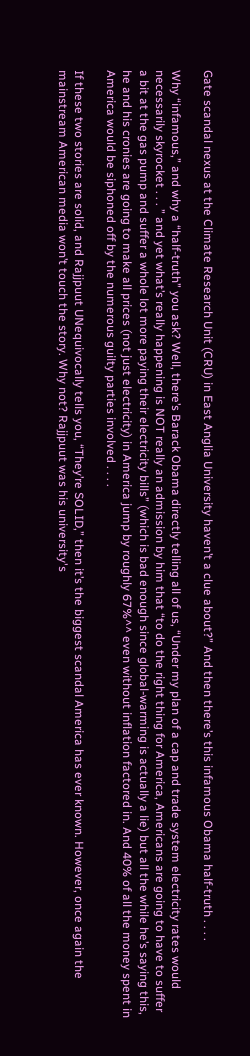Gate scandal nexus at the Climate Research Unit (CRU) in East Anglia University haven’t a clue about?” And then there’s this infamous Obama half-truth . . . .

Why “infamous,” and why a “half-truth” you ask? Well, there’s Barack Obama directly telling all of us, “Under my plan of a cap and trade system electricity rates would necessarily skyrocket . . . ” and yet what’s really happening is NOT really an admission by him that “to do the right thing for America, Americans are going to have to suffer a bit at the gas pump and suffer a whole lot more paying their electricity bills” (which is bad enough since global-warming is actually a lie) but all the while he’s saying this, he and his cronies are going to make all prices (not just electricity) in America jump by roughly 67%^^ even without inflation factored in. And 40% of all the money spent in America would be siphoned off by the numerous guilty parties involved . . . .

If these two stories are solid, and Rajjpuut UNequivocally tells you, “They’re SOLID,” then it’s the biggest scandal America has ever known. However, once again the mainstream American media won’t touch the story. Why not? Rajjpuut was his university's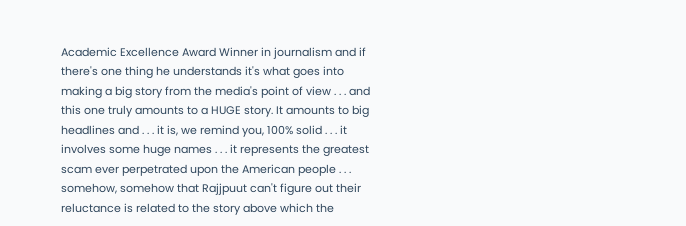Academic Excellence Award Winner in journalism and if there's one thing he understands it's what goes into making a big story from the media's point of view . . . and this one truly amounts to a HUGE story. It amounts to big headlines and . . . it is, we remind you, 100% solid . . . it involves some huge names . . . it represents the greatest scam ever perpetrated upon the American people . . . somehow, somehow that Rajjpuut can't figure out their reluctance is related to the story above which the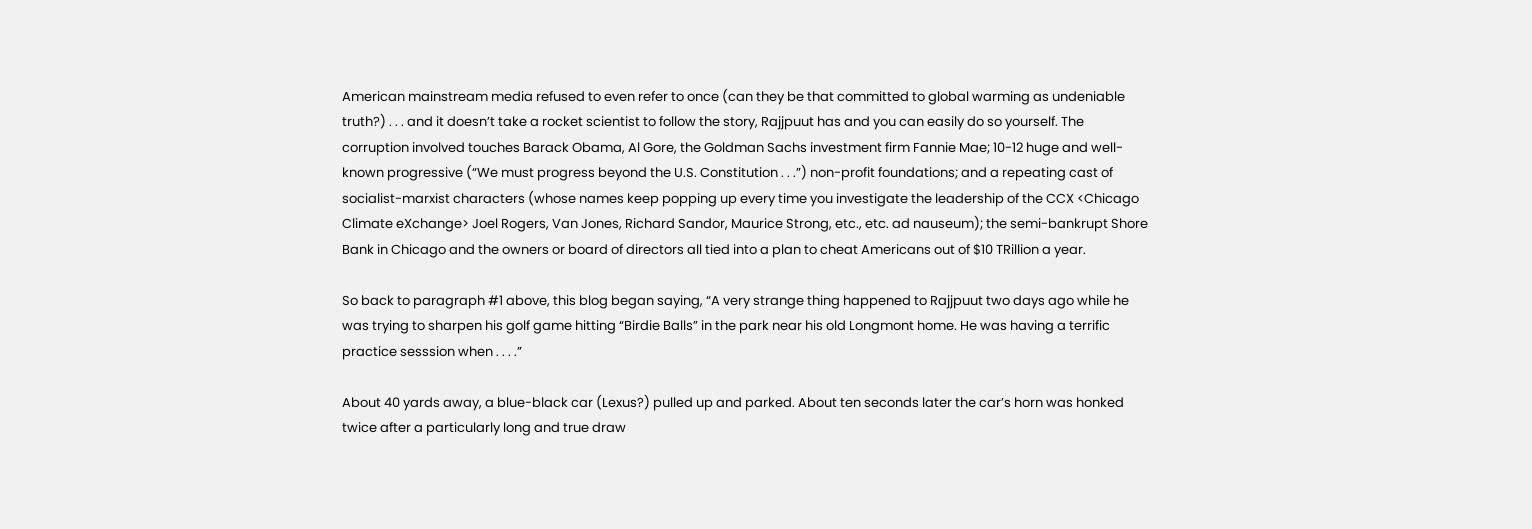American mainstream media refused to even refer to once (can they be that committed to global warming as undeniable truth?) . . . and it doesn’t take a rocket scientist to follow the story, Rajjpuut has and you can easily do so yourself. The corruption involved touches Barack Obama, Al Gore, the Goldman Sachs investment firm Fannie Mae; 10-12 huge and well-known progressive (“We must progress beyond the U.S. Constitution . . .”) non-profit foundations; and a repeating cast of socialist-marxist characters (whose names keep popping up every time you investigate the leadership of the CCX <Chicago Climate eXchange> Joel Rogers, Van Jones, Richard Sandor, Maurice Strong, etc., etc. ad nauseum); the semi-bankrupt Shore Bank in Chicago and the owners or board of directors all tied into a plan to cheat Americans out of $10 TRillion a year.

So back to paragraph #1 above, this blog began saying, “A very strange thing happened to Rajjpuut two days ago while he was trying to sharpen his golf game hitting “Birdie Balls” in the park near his old Longmont home. He was having a terrific practice sesssion when . . . .”

About 40 yards away, a blue-black car (Lexus?) pulled up and parked. About ten seconds later the car’s horn was honked twice after a particularly long and true draw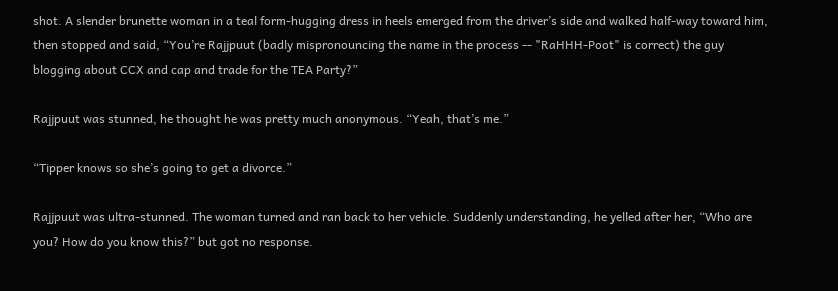shot. A slender brunette woman in a teal form-hugging dress in heels emerged from the driver’s side and walked half-way toward him, then stopped and said, “You’re Rajjpuut (badly mispronouncing the name in the process -- "RaHHH-Poot" is correct) the guy blogging about CCX and cap and trade for the TEA Party?”

Rajjpuut was stunned, he thought he was pretty much anonymous. “Yeah, that’s me.”

“Tipper knows so she’s going to get a divorce.”

Rajjpuut was ultra-stunned. The woman turned and ran back to her vehicle. Suddenly understanding, he yelled after her, “Who are you? How do you know this?” but got no response.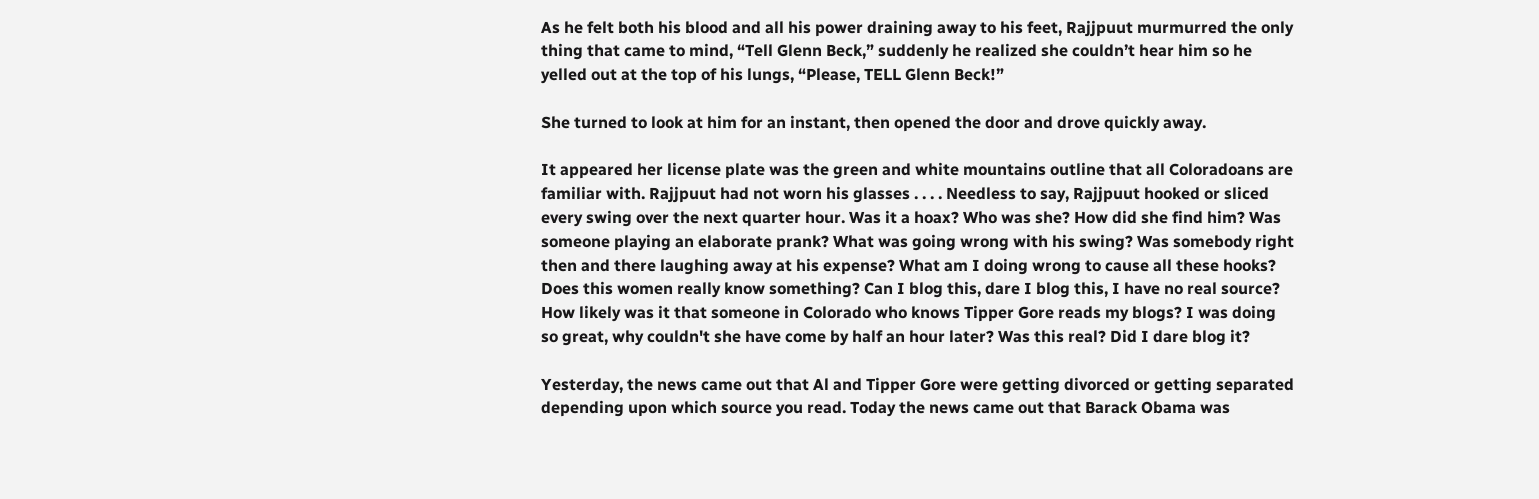As he felt both his blood and all his power draining away to his feet, Rajjpuut murmurred the only thing that came to mind, “Tell Glenn Beck,” suddenly he realized she couldn’t hear him so he yelled out at the top of his lungs, “Please, TELL Glenn Beck!”

She turned to look at him for an instant, then opened the door and drove quickly away.

It appeared her license plate was the green and white mountains outline that all Coloradoans are familiar with. Rajjpuut had not worn his glasses . . . . Needless to say, Rajjpuut hooked or sliced every swing over the next quarter hour. Was it a hoax? Who was she? How did she find him? Was someone playing an elaborate prank? What was going wrong with his swing? Was somebody right then and there laughing away at his expense? What am I doing wrong to cause all these hooks? Does this women really know something? Can I blog this, dare I blog this, I have no real source? How likely was it that someone in Colorado who knows Tipper Gore reads my blogs? I was doing so great, why couldn't she have come by half an hour later? Was this real? Did I dare blog it?

Yesterday, the news came out that Al and Tipper Gore were getting divorced or getting separated depending upon which source you read. Today the news came out that Barack Obama was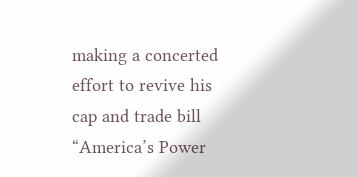making a concerted effort to revive his cap and trade bill “America’s Power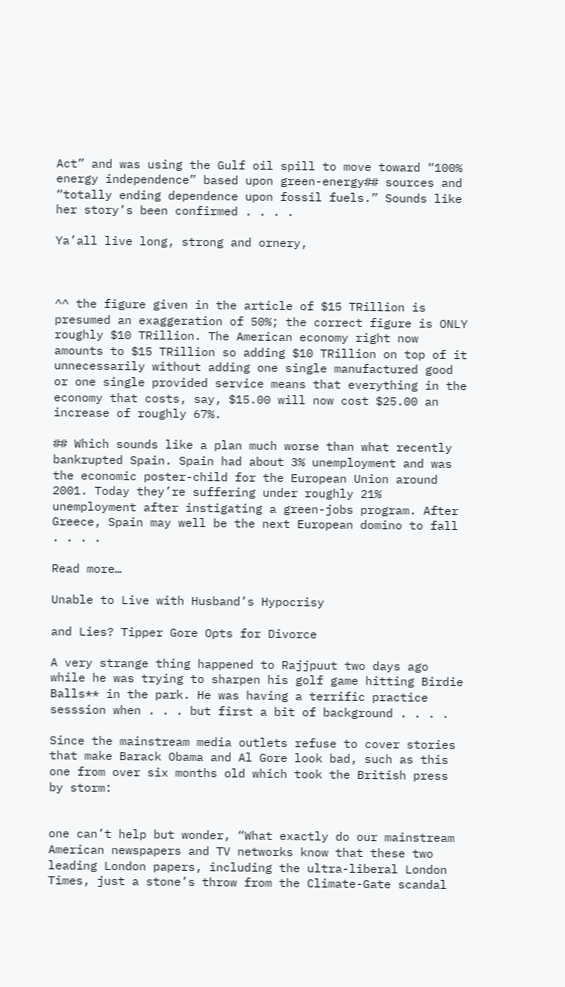Act” and was using the Gulf oil spill to move toward “100% energy independence” based upon green-energy## sources and “totally ending dependence upon fossil fuels.” Sounds like her story’s been confirmed . . . .

Ya’all live long, strong and ornery,



^^ the figure given in the article of $15 TRillion is presumed an exaggeration of 50%; the correct figure is ONLY roughly $10 TRillion. The American economy right now amounts to $15 TRillion so adding $10 TRillion on top of it unnecessarily without adding one single manufactured good or one single provided service means that everything in the economy that costs, say, $15.00 will now cost $25.00 an increase of roughly 67%.

## Which sounds like a plan much worse than what recently bankrupted Spain. Spain had about 3% unemployment and was the economic poster-child for the European Union around 2001. Today they’re suffering under roughly 21% unemployment after instigating a green-jobs program. After Greece, Spain may well be the next European domino to fall . . . .

Read more…

Unable to Live with Husband’s Hypocrisy

and Lies? Tipper Gore Opts for Divorce

A very strange thing happened to Rajjpuut two days ago while he was trying to sharpen his golf game hitting Birdie Balls** in the park. He was having a terrific practice sesssion when . . . but first a bit of background . . . .

Since the mainstream media outlets refuse to cover stories that make Barack Obama and Al Gore look bad, such as this one from over six months old which took the British press by storm:


one can’t help but wonder, “What exactly do our mainstream American newspapers and TV networks know that these two leading London papers, including the ultra-liberal London Times, just a stone’s throw from the Climate-Gate scandal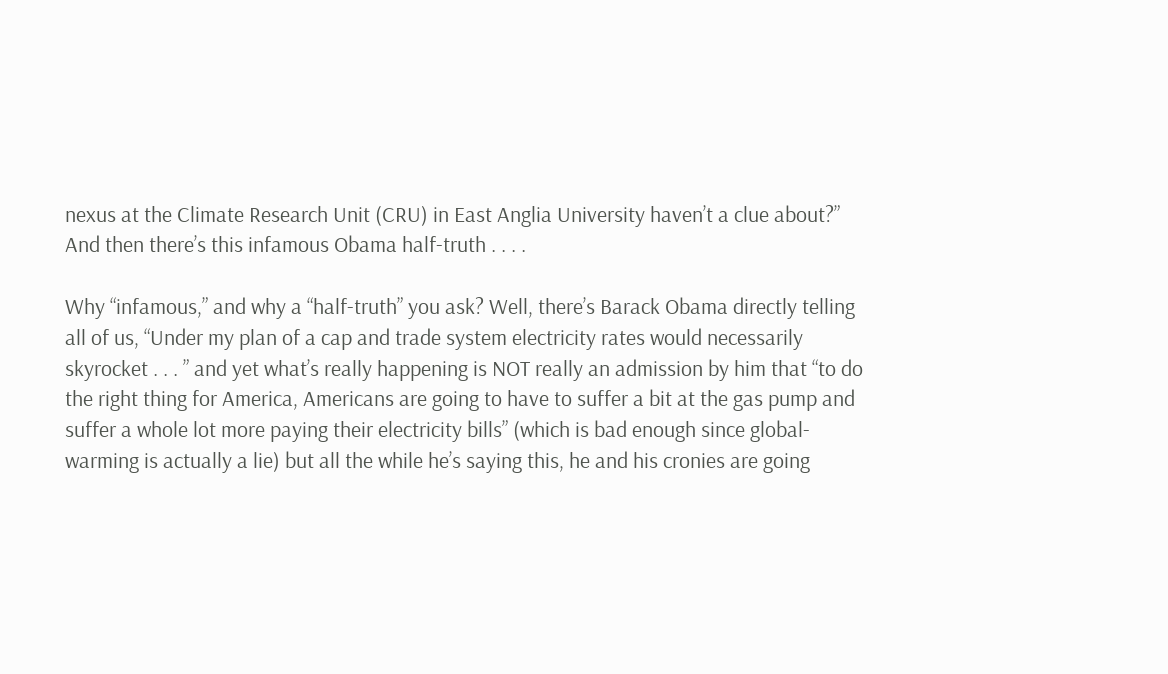nexus at the Climate Research Unit (CRU) in East Anglia University haven’t a clue about?” And then there’s this infamous Obama half-truth . . . .

Why “infamous,” and why a “half-truth” you ask? Well, there’s Barack Obama directly telling all of us, “Under my plan of a cap and trade system electricity rates would necessarily skyrocket . . . ” and yet what’s really happening is NOT really an admission by him that “to do the right thing for America, Americans are going to have to suffer a bit at the gas pump and suffer a whole lot more paying their electricity bills” (which is bad enough since global-warming is actually a lie) but all the while he’s saying this, he and his cronies are going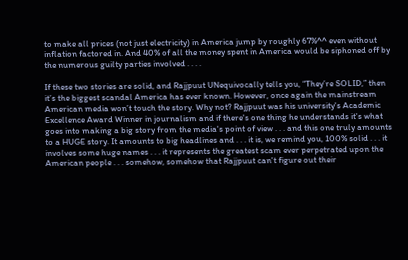to make all prices (not just electricity) in America jump by roughly 67%^^ even without inflation factored in. And 40% of all the money spent in America would be siphoned off by the numerous guilty parties involved . . . .

If these two stories are solid, and Rajjpuut UNequivocally tells you, “They’re SOLID,” then it’s the biggest scandal America has ever known. However, once again the mainstream American media won’t touch the story. Why not? Rajjpuut was his university's Academic Excellence Award Winner in journalism and if there's one thing he understands it's what goes into making a big story from the media's point of view . . . and this one truly amounts to a HUGE story. It amounts to big headlines and . . . it is, we remind you, 100% solid . . . it involves some huge names . . . it represents the greatest scam ever perpetrated upon the American people . . . somehow, somehow that Rajjpuut can't figure out their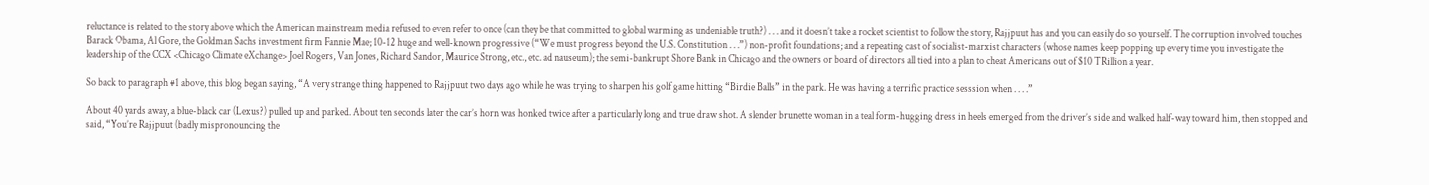reluctance is related to the story above which the American mainstream media refused to even refer to once (can they be that committed to global warming as undeniable truth?) . . . and it doesn’t take a rocket scientist to follow the story, Rajjpuut has and you can easily do so yourself. The corruption involved touches Barack Obama, Al Gore, the Goldman Sachs investment firm Fannie Mae; 10-12 huge and well-known progressive (“We must progress beyond the U.S. Constitution . . .”) non-profit foundations; and a repeating cast of socialist-marxist characters (whose names keep popping up every time you investigate the leadership of the CCX <Chicago Climate eXchange> Joel Rogers, Van Jones, Richard Sandor, Maurice Strong, etc., etc. ad nauseum); the semi-bankrupt Shore Bank in Chicago and the owners or board of directors all tied into a plan to cheat Americans out of $10 TRillion a year.

So back to paragraph #1 above, this blog began saying, “A very strange thing happened to Rajjpuut two days ago while he was trying to sharpen his golf game hitting “Birdie Balls” in the park. He was having a terrific practice sesssion when . . . .”

About 40 yards away, a blue-black car (Lexus?) pulled up and parked. About ten seconds later the car’s horn was honked twice after a particularly long and true draw shot. A slender brunette woman in a teal form-hugging dress in heels emerged from the driver’s side and walked half-way toward him, then stopped and said, “You’re Rajjpuut (badly mispronouncing the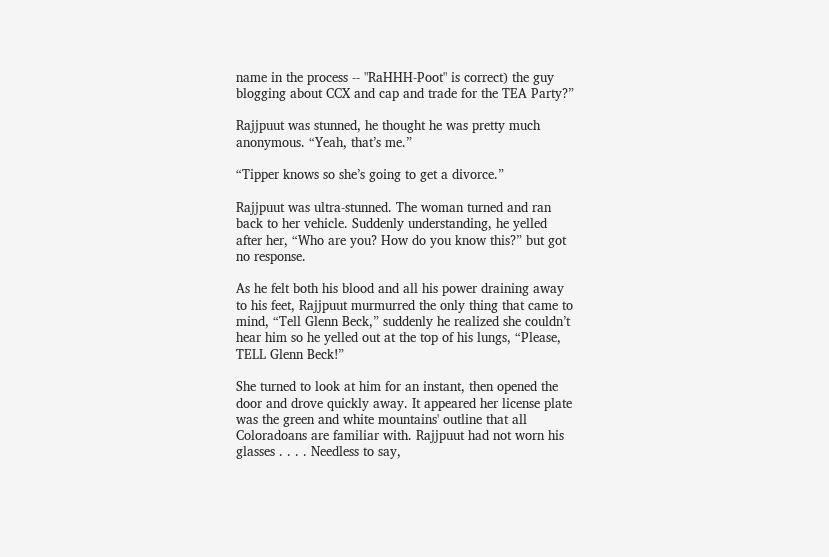name in the process -- "RaHHH-Poot" is correct) the guy blogging about CCX and cap and trade for the TEA Party?”

Rajjpuut was stunned, he thought he was pretty much anonymous. “Yeah, that’s me.”

“Tipper knows so she’s going to get a divorce.”

Rajjpuut was ultra-stunned. The woman turned and ran back to her vehicle. Suddenly understanding, he yelled after her, “Who are you? How do you know this?” but got no response.

As he felt both his blood and all his power draining away to his feet, Rajjpuut murmurred the only thing that came to mind, “Tell Glenn Beck,” suddenly he realized she couldn’t hear him so he yelled out at the top of his lungs, “Please, TELL Glenn Beck!”

She turned to look at him for an instant, then opened the door and drove quickly away. It appeared her license plate was the green and white mountains' outline that all Coloradoans are familiar with. Rajjpuut had not worn his glasses . . . . Needless to say,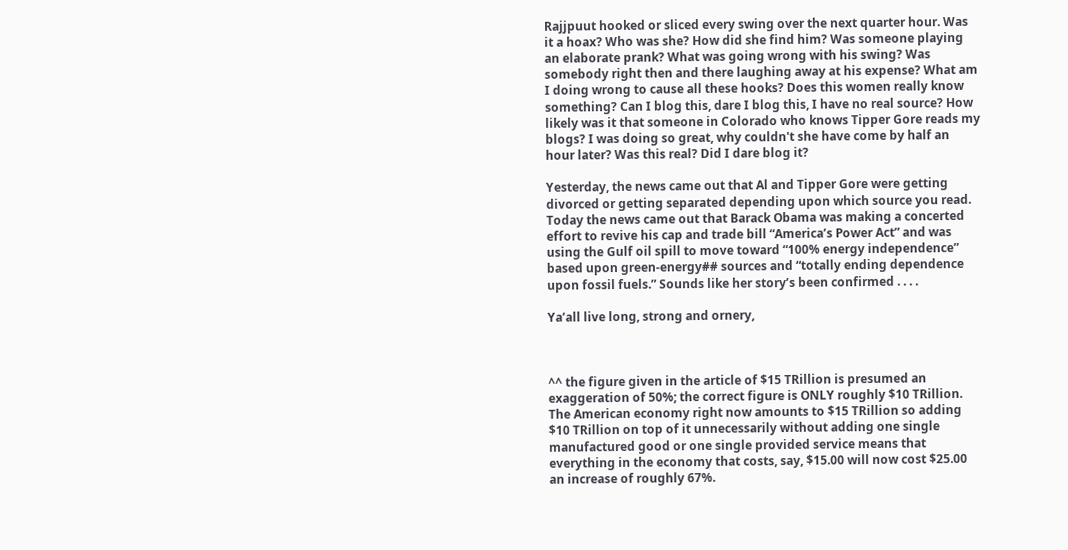Rajjpuut hooked or sliced every swing over the next quarter hour. Was it a hoax? Who was she? How did she find him? Was someone playing an elaborate prank? What was going wrong with his swing? Was somebody right then and there laughing away at his expense? What am I doing wrong to cause all these hooks? Does this women really know something? Can I blog this, dare I blog this, I have no real source? How likely was it that someone in Colorado who knows Tipper Gore reads my blogs? I was doing so great, why couldn't she have come by half an hour later? Was this real? Did I dare blog it?

Yesterday, the news came out that Al and Tipper Gore were getting divorced or getting separated depending upon which source you read. Today the news came out that Barack Obama was making a concerted effort to revive his cap and trade bill “America’s Power Act” and was using the Gulf oil spill to move toward “100% energy independence” based upon green-energy## sources and “totally ending dependence upon fossil fuels.” Sounds like her story’s been confirmed . . . .

Ya’all live long, strong and ornery,



^^ the figure given in the article of $15 TRillion is presumed an exaggeration of 50%; the correct figure is ONLY roughly $10 TRillion. The American economy right now amounts to $15 TRillion so adding $10 TRillion on top of it unnecessarily without adding one single manufactured good or one single provided service means that everything in the economy that costs, say, $15.00 will now cost $25.00 an increase of roughly 67%.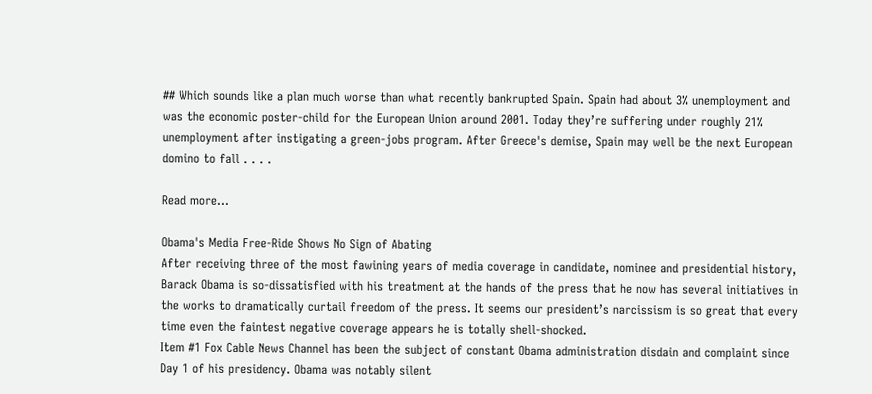## Which sounds like a plan much worse than what recently bankrupted Spain. Spain had about 3% unemployment and was the economic poster-child for the European Union around 2001. Today they’re suffering under roughly 21% unemployment after instigating a green-jobs program. After Greece's demise, Spain may well be the next European domino to fall . . . .

Read more…

Obama's Media Free-Ride Shows No Sign of Abating
After receiving three of the most fawining years of media coverage in candidate, nominee and presidential history, Barack Obama is so-dissatisfied with his treatment at the hands of the press that he now has several initiatives in the works to dramatically curtail freedom of the press. It seems our president’s narcissism is so great that every time even the faintest negative coverage appears he is totally shell-shocked.
Item #1 Fox Cable News Channel has been the subject of constant Obama administration disdain and complaint since Day 1 of his presidency. Obama was notably silent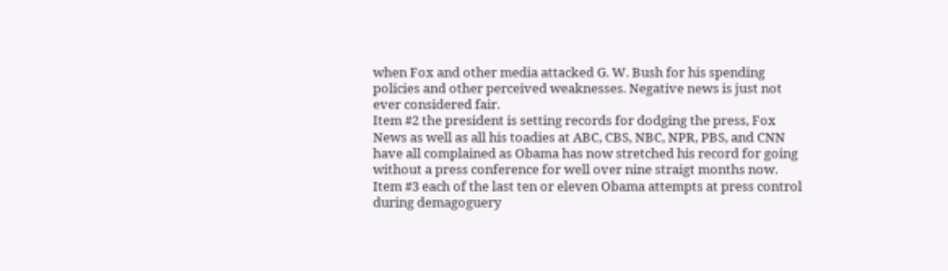when Fox and other media attacked G. W. Bush for his spending policies and other perceived weaknesses. Negative news is just not ever considered fair.
Item #2 the president is setting records for dodging the press, Fox News as well as all his toadies at ABC, CBS, NBC, NPR, PBS, and CNN have all complained as Obama has now stretched his record for going without a press conference for well over nine straigt months now.
Item #3 each of the last ten or eleven Obama attempts at press control during demagoguery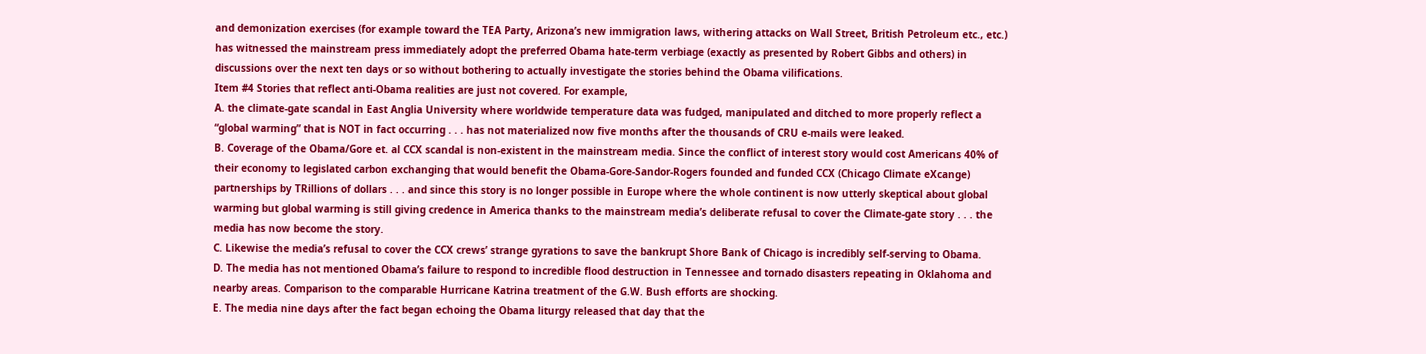and demonization exercises (for example toward the TEA Party, Arizona’s new immigration laws, withering attacks on Wall Street, British Petroleum etc., etc.) has witnessed the mainstream press immediately adopt the preferred Obama hate-term verbiage (exactly as presented by Robert Gibbs and others) in discussions over the next ten days or so without bothering to actually investigate the stories behind the Obama vilifications.
Item #4 Stories that reflect anti-Obama realities are just not covered. For example,
A. the climate-gate scandal in East Anglia University where worldwide temperature data was fudged, manipulated and ditched to more properly reflect a “global warming” that is NOT in fact occurring . . . has not materialized now five months after the thousands of CRU e-mails were leaked.
B. Coverage of the Obama/Gore et. al CCX scandal is non-existent in the mainstream media. Since the conflict of interest story would cost Americans 40% of their economy to legislated carbon exchanging that would benefit the Obama-Gore-Sandor-Rogers founded and funded CCX (Chicago Climate eXcange) partnerships by TRillions of dollars . . . and since this story is no longer possible in Europe where the whole continent is now utterly skeptical about global warming but global warming is still giving credence in America thanks to the mainstream media’s deliberate refusal to cover the Climate-gate story . . . the media has now become the story.
C. Likewise the media’s refusal to cover the CCX crews’ strange gyrations to save the bankrupt Shore Bank of Chicago is incredibly self-serving to Obama.
D. The media has not mentioned Obama’s failure to respond to incredible flood destruction in Tennessee and tornado disasters repeating in Oklahoma and nearby areas. Comparison to the comparable Hurricane Katrina treatment of the G.W. Bush efforts are shocking.
E. The media nine days after the fact began echoing the Obama liturgy released that day that the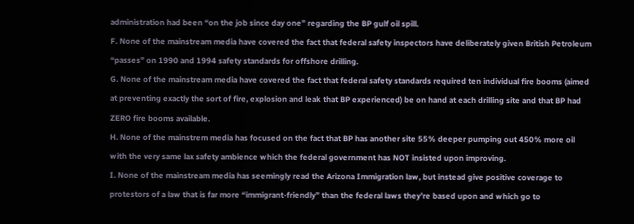administration had been “on the job since day one” regarding the BP gulf oil spill.
F. None of the mainstream media have covered the fact that federal safety inspectors have deliberately given British Petroleum “passes” on 1990 and 1994 safety standards for offshore drilling.
G. None of the mainstream media have covered the fact that federal safety standards required ten individual fire booms (aimed at preventing exactly the sort of fire, explosion and leak that BP experienced) be on hand at each drilling site and that BP had ZERO fire booms available.
H. None of the mainstrem media has focused on the fact that BP has another site 55% deeper pumping out 450% more oil with the very same lax safety ambience which the federal government has NOT insisted upon improving.
I. None of the mainstream media has seemingly read the Arizona Immigration law, but instead give positive coverage to protestors of a law that is far more “immigrant-friendly” than the federal laws they’re based upon and which go to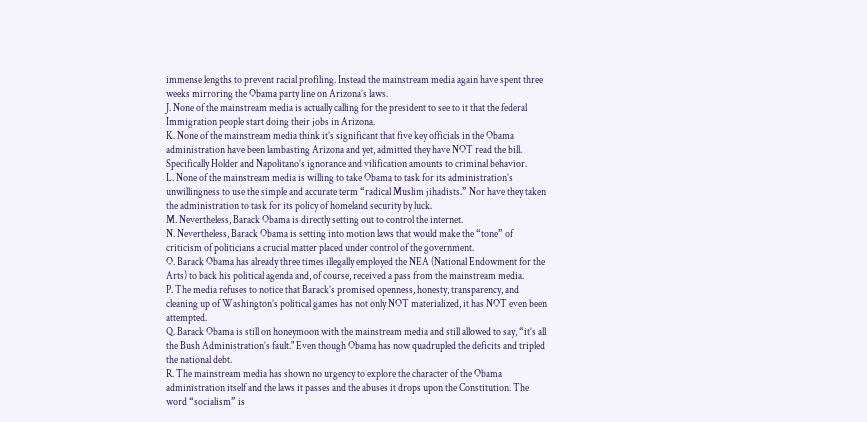immense lengths to prevent racial profiling. Instead the mainstream media again have spent three weeks mirroring the Obama party line on Arizona’s laws.
J. None of the mainstream media is actually calling for the president to see to it that the federal Immigration people start doing their jobs in Arizona.
K. None of the mainstream media think it’s significant that five key officials in the Obama administration have been lambasting Arizona and yet, admitted they have NOT read the bill. Specifically Holder and Napolitano’s ignorance and vilification amounts to criminal behavior.
L. None of the mainstream media is willing to take Obama to task for its administration’s unwillingness to use the simple and accurate term “radical Muslim jihadists.” Nor have they taken the administration to task for its policy of homeland security by luck.
M. Nevertheless, Barack Obama is directly setting out to control the internet.
N. Nevertheless, Barack Obama is setting into motion laws that would make the “tone” of criticism of politicians a crucial matter placed under control of the government.
O. Barack Obama has already three times illegally employed the NEA (National Endowment for the Arts) to back his political agenda and, of course, received a pass from the mainstream media.
P. The media refuses to notice that Barack’s promised openness, honesty, transparency, and cleaning up of Washington’s political games has not only NOT materialized, it has NOT even been attempted.
Q. Barack Obama is still on honeymoon with the mainstream media and still allowed to say, “it’s all the Bush Administration’s fault." Even though Obama has now quadrupled the deficits and tripled the national debt.
R. The mainstream media has shown no urgency to explore the character of the Obama administration itself and the laws it passes and the abuses it drops upon the Constitution. The word “socialism” is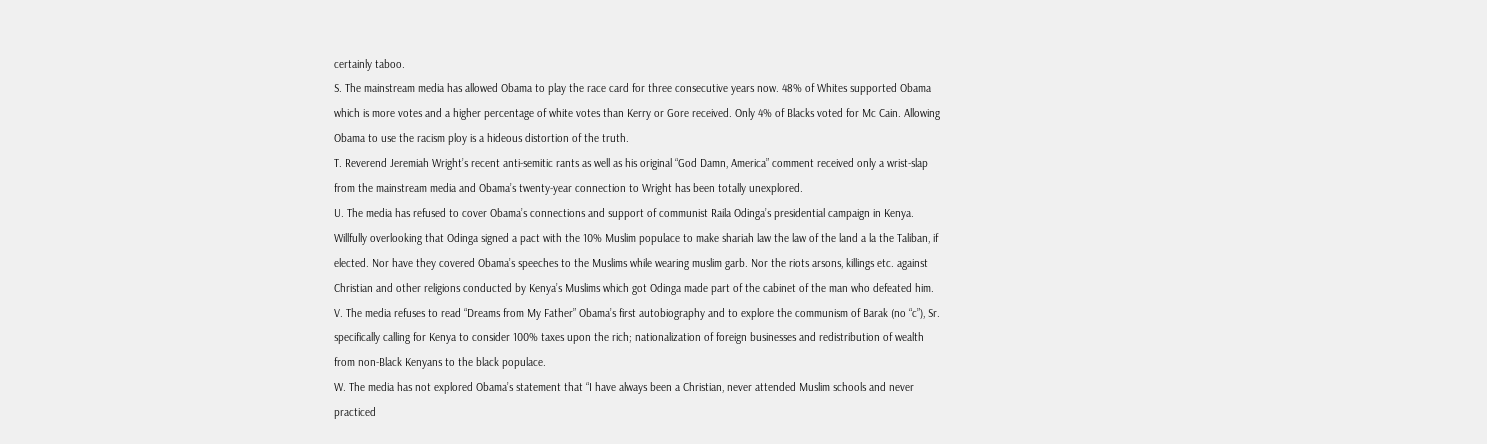certainly taboo.
S. The mainstream media has allowed Obama to play the race card for three consecutive years now. 48% of Whites supported Obama which is more votes and a higher percentage of white votes than Kerry or Gore received. Only 4% of Blacks voted for Mc Cain. Allowing Obama to use the racism ploy is a hideous distortion of the truth.
T. Reverend Jeremiah Wright’s recent anti-semitic rants as well as his original “God Damn, America” comment received only a wrist-slap from the mainstream media and Obama’s twenty-year connection to Wright has been totally unexplored.
U. The media has refused to cover Obama’s connections and support of communist Raila Odinga’s presidential campaign in Kenya. Willfully overlooking that Odinga signed a pact with the 10% Muslim populace to make shariah law the law of the land a la the Taliban, if elected. Nor have they covered Obama’s speeches to the Muslims while wearing muslim garb. Nor the riots arsons, killings etc. against Christian and other religions conducted by Kenya’s Muslims which got Odinga made part of the cabinet of the man who defeated him.
V. The media refuses to read “Dreams from My Father” Obama’s first autobiography and to explore the communism of Barak (no “c”), Sr. specifically calling for Kenya to consider 100% taxes upon the rich; nationalization of foreign businesses and redistribution of wealth from non-Black Kenyans to the black populace.
W. The media has not explored Obama’s statement that “I have always been a Christian, never attended Muslim schools and never practiced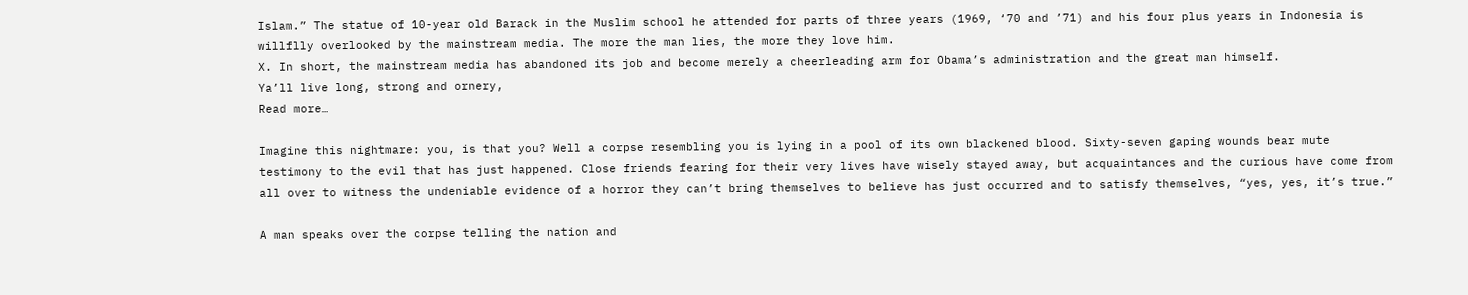Islam.” The statue of 10-year old Barack in the Muslim school he attended for parts of three years (1969, ‘70 and ’71) and his four plus years in Indonesia is willflly overlooked by the mainstream media. The more the man lies, the more they love him.
X. In short, the mainstream media has abandoned its job and become merely a cheerleading arm for Obama’s administration and the great man himself.
Ya’ll live long, strong and ornery,
Read more…

Imagine this nightmare: you, is that you? Well a corpse resembling you is lying in a pool of its own blackened blood. Sixty-seven gaping wounds bear mute testimony to the evil that has just happened. Close friends fearing for their very lives have wisely stayed away, but acquaintances and the curious have come from all over to witness the undeniable evidence of a horror they can’t bring themselves to believe has just occurred and to satisfy themselves, “yes, yes, it’s true.”

A man speaks over the corpse telling the nation and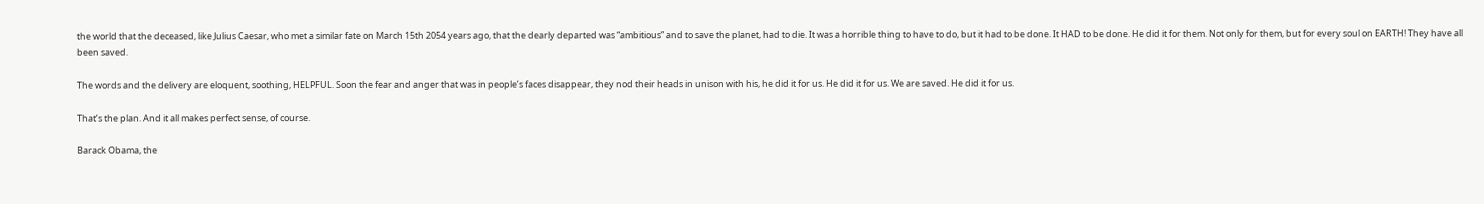the world that the deceased, like Julius Caesar, who met a similar fate on March 15th 2054 years ago, that the dearly departed was “ambitious” and to save the planet, had to die. It was a horrible thing to have to do, but it had to be done. It HAD to be done. He did it for them. Not only for them, but for every soul on EARTH! They have all been saved.

The words and the delivery are eloquent, soothing, HELPFUL. Soon the fear and anger that was in people’s faces disappear, they nod their heads in unison with his, he did it for us. He did it for us. We are saved. He did it for us.

That’s the plan. And it all makes perfect sense, of course.

Barack Obama, the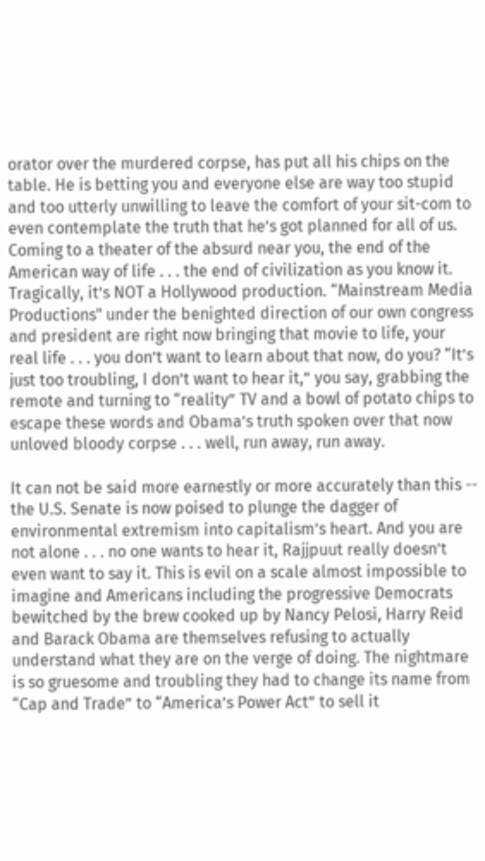orator over the murdered corpse, has put all his chips on the table. He is betting you and everyone else are way too stupid and too utterly unwilling to leave the comfort of your sit-com to even contemplate the truth that he’s got planned for all of us. Coming to a theater of the absurd near you, the end of the American way of life . . . the end of civilization as you know it. Tragically, it’s NOT a Hollywood production. “Mainstream Media Productions" under the benighted direction of our own congress and president are right now bringing that movie to life, your real life . . . you don’t want to learn about that now, do you? “It’s just too troubling, I don’t want to hear it,” you say, grabbing the remote and turning to “reality” TV and a bowl of potato chips to escape these words and Obama’s truth spoken over that now unloved bloody corpse . . . well, run away, run away.

It can not be said more earnestly or more accurately than this -- the U.S. Senate is now poised to plunge the dagger of environmental extremism into capitalism’s heart. And you are not alone . . . no one wants to hear it, Rajjpuut really doesn’t even want to say it. This is evil on a scale almost impossible to imagine and Americans including the progressive Democrats bewitched by the brew cooked up by Nancy Pelosi, Harry Reid and Barack Obama are themselves refusing to actually understand what they are on the verge of doing. The nightmare is so gruesome and troubling they had to change its name from “Cap and Trade” to “America’s Power Act” to sell it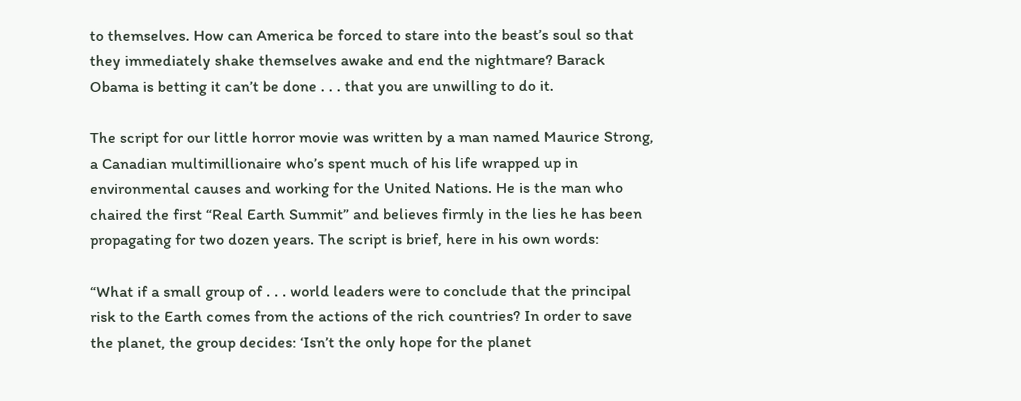to themselves. How can America be forced to stare into the beast’s soul so that they immediately shake themselves awake and end the nightmare? Barack Obama is betting it can’t be done . . . that you are unwilling to do it.

The script for our little horror movie was written by a man named Maurice Strong, a Canadian multimillionaire who’s spent much of his life wrapped up in environmental causes and working for the United Nations. He is the man who chaired the first “Real Earth Summit” and believes firmly in the lies he has been propagating for two dozen years. The script is brief, here in his own words:

“What if a small group of . . . world leaders were to conclude that the principal risk to the Earth comes from the actions of the rich countries? In order to save the planet, the group decides: ‘Isn’t the only hope for the planet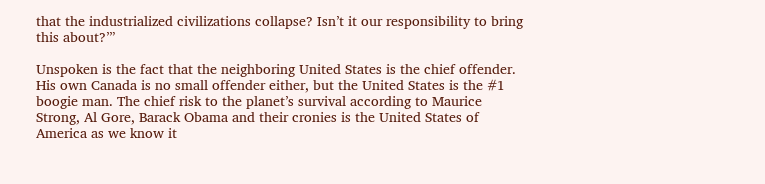that the industrialized civilizations collapse? Isn’t it our responsibility to bring this about?’”

Unspoken is the fact that the neighboring United States is the chief offender. His own Canada is no small offender either, but the United States is the #1 boogie man. The chief risk to the planet’s survival according to Maurice Strong, Al Gore, Barack Obama and their cronies is the United States of America as we know it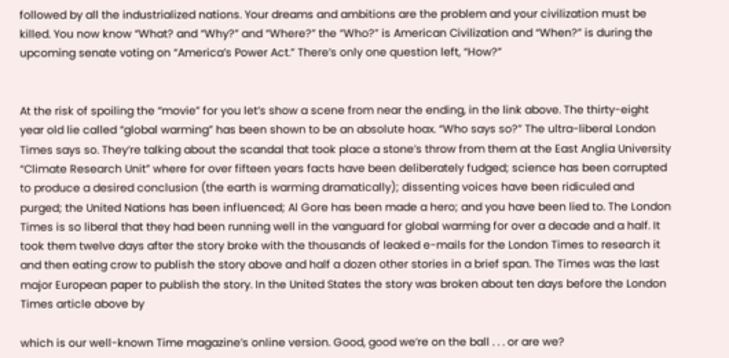followed by all the industrialized nations. Your dreams and ambitions are the problem and your civilization must be killed. You now know “What? and “Why?” and “Where?” the “Who?” is American Civilization and “When?” is during the upcoming senate voting on “America’s Power Act.” There’s only one question left, “How?”


At the risk of spoiling the “movie” for you let’s show a scene from near the ending, in the link above. The thirty-eight year old lie called “global warming” has been shown to be an absolute hoax. “Who says so?” The ultra-liberal London Times says so. They’re talking about the scandal that took place a stone’s throw from them at the East Anglia University “Climate Research Unit” where for over fifteen years facts have been deliberately fudged; science has been corrupted to produce a desired conclusion (the earth is warming dramatically); dissenting voices have been ridiculed and purged; the United Nations has been influenced; Al Gore has been made a hero; and you have been lied to. The London Times is so liberal that they had been running well in the vanguard for global warming for over a decade and a half. It took them twelve days after the story broke with the thousands of leaked e-mails for the London Times to research it and then eating crow to publish the story above and half a dozen other stories in a brief span. The Times was the last major European paper to publish the story. In the United States the story was broken about ten days before the London Times article above by

which is our well-known Time magazine’s online version. Good, good we’re on the ball . . . or are we?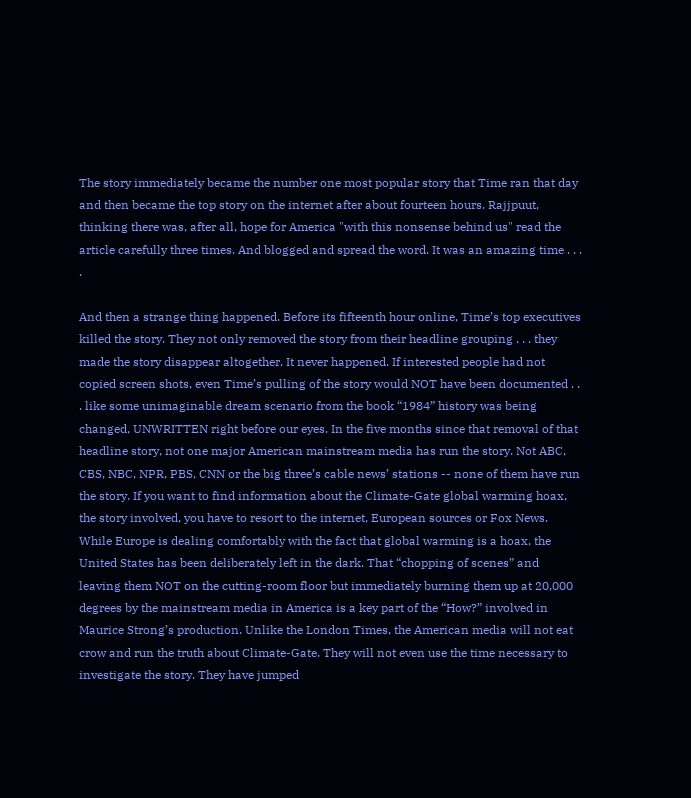The story immediately became the number one most popular story that Time ran that day and then became the top story on the internet after about fourteen hours. Rajjpuut, thinking there was, after all, hope for America "with this nonsense behind us" read the article carefully three times. And blogged and spread the word. It was an amazing time . . . .

And then a strange thing happened. Before its fifteenth hour online, Time’s top executives killed the story. They not only removed the story from their headline grouping . . . they made the story disappear altogether. It never happened. If interested people had not copied screen shots, even Time’s pulling of the story would NOT have been documented . . . like some unimaginable dream scenario from the book “1984” history was being changed, UNWRITTEN right before our eyes. In the five months since that removal of that headline story, not one major American mainstream media has run the story. Not ABC, CBS, NBC, NPR, PBS, CNN or the big three’s cable news’ stations -- none of them have run the story. If you want to find information about the Climate-Gate global warming hoax, the story involved, you have to resort to the internet, European sources or Fox News. While Europe is dealing comfortably with the fact that global warming is a hoax, the United States has been deliberately left in the dark. That “chopping of scenes” and leaving them NOT on the cutting-room floor but immediately burning them up at 20,000 degrees by the mainstream media in America is a key part of the “How?” involved in Maurice Strong’s production. Unlike the London Times, the American media will not eat crow and run the truth about Climate-Gate. They will not even use the time necessary to investigate the story. They have jumped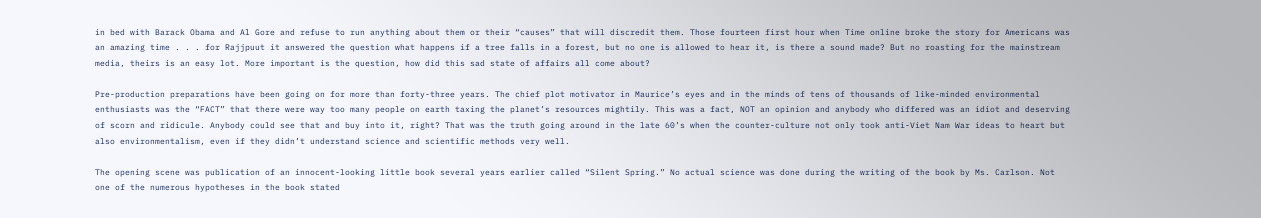in bed with Barack Obama and Al Gore and refuse to run anything about them or their “causes” that will discredit them. Those fourteen first hour when Time online broke the story for Americans was an amazing time . . . for Rajjpuut it answered the question what happens if a tree falls in a forest, but no one is allowed to hear it, is there a sound made? But no roasting for the mainstream media, theirs is an easy lot. More important is the question, how did this sad state of affairs all come about?

Pre-production preparations have been going on for more than forty-three years. The chief plot motivator in Maurice’s eyes and in the minds of tens of thousands of like-minded environmental enthusiasts was the “FACT” that there were way too many people on earth taxing the planet’s resources mightily. This was a fact, NOT an opinion and anybody who differed was an idiot and deserving of scorn and ridicule. Anybody could see that and buy into it, right? That was the truth going around in the late 60’s when the counter-culture not only took anti-Viet Nam War ideas to heart but also environmentalism, even if they didn’t understand science and scientific methods very well.

The opening scene was publication of an innocent-looking little book several years earlier called “Silent Spring.” No actual science was done during the writing of the book by Ms. Carlson. Not one of the numerous hypotheses in the book stated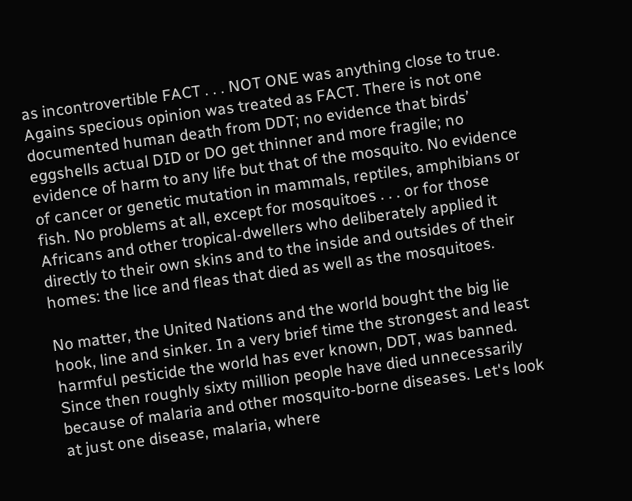as incontrovertible FACT . . . NOT ONE was anything close to true. Agains specious opinion was treated as FACT. There is not one documented human death from DDT; no evidence that birds’ eggshells actual DID or DO get thinner and more fragile; no evidence of harm to any life but that of the mosquito. No evidence of cancer or genetic mutation in mammals, reptiles, amphibians or fish. No problems at all, except for mosquitoes . . . or for those Africans and other tropical-dwellers who deliberately applied it directly to their own skins and to the inside and outsides of their homes: the lice and fleas that died as well as the mosquitoes.

No matter, the United Nations and the world bought the big lie hook, line and sinker. In a very brief time the strongest and least harmful pesticide the world has ever known, DDT, was banned. Since then roughly sixty million people have died unnecessarily because of malaria and other mosquito-borne diseases. Let's look at just one disease, malaria, where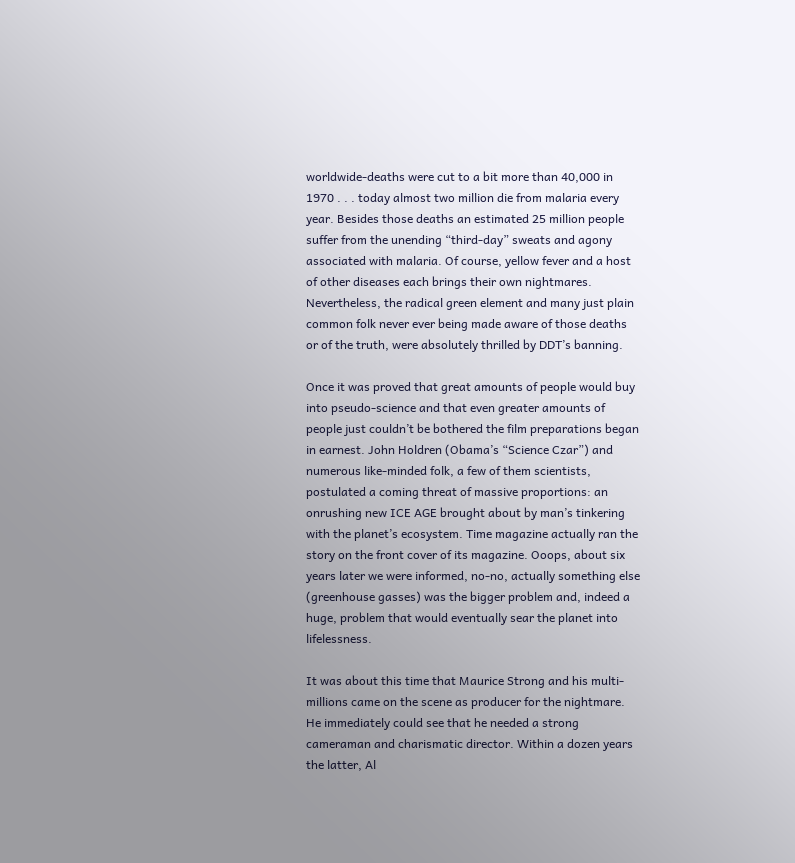worldwide-deaths were cut to a bit more than 40,000 in 1970 . . . today almost two million die from malaria every year. Besides those deaths an estimated 25 million people suffer from the unending “third-day” sweats and agony associated with malaria. Of course, yellow fever and a host of other diseases each brings their own nightmares. Nevertheless, the radical green element and many just plain common folk never ever being made aware of those deaths or of the truth, were absolutely thrilled by DDT’s banning.

Once it was proved that great amounts of people would buy into pseudo-science and that even greater amounts of people just couldn’t be bothered the film preparations began in earnest. John Holdren (Obama’s “Science Czar”) and numerous like-minded folk, a few of them scientists, postulated a coming threat of massive proportions: an onrushing new ICE AGE brought about by man’s tinkering with the planet’s ecosystem. Time magazine actually ran the story on the front cover of its magazine. Ooops, about six years later we were informed, no-no, actually something else (greenhouse gasses) was the bigger problem and, indeed a huge, problem that would eventually sear the planet into lifelessness.

It was about this time that Maurice Strong and his multi-millions came on the scene as producer for the nightmare. He immediately could see that he needed a strong cameraman and charismatic director. Within a dozen years the latter, Al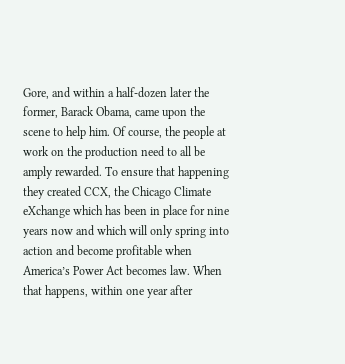Gore, and within a half-dozen later the former, Barack Obama, came upon the scene to help him. Of course, the people at work on the production need to all be amply rewarded. To ensure that happening they created CCX, the Chicago Climate eXchange which has been in place for nine years now and which will only spring into action and become profitable when America’s Power Act becomes law. When that happens, within one year after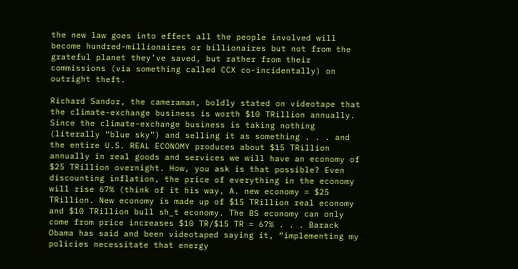the new law goes into effect all the people involved will become hundred-millionaires or billionaires but not from the grateful planet they’ve saved, but rather from their commissions (via something called CCX co-incidentally) on outright theft.

Richard Sandor, the cameraman, boldly stated on videotape that the climate-exchange business is worth $10 TRillion annually. Since the climate-exchange business is taking nothing (literally “blue sky”) and selling it as something . . . and the entire U.S. REAL ECONOMY produces about $15 TRillion annually in real goods and services we will have an economy of $25 TRillion overnight. How, you ask is that possible? Even discounting inflation, the price of everything in the economy will rise 67% (think of it his way, A. new economy = $25 TRillion. New economy is made up of $15 TRillion real economy and $10 TRillion bull sh_t economy. The BS economy can only come from price increases $10 TR/$15 TR = 67% . . . Barack Obama has said and been videotaped saying it, “implementing my policies necessitate that energy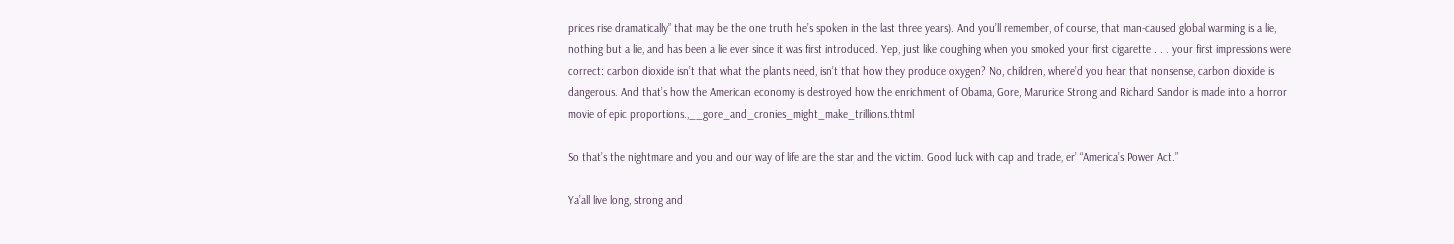prices rise dramatically” that may be the one truth he’s spoken in the last three years). And you’ll remember, of course, that man-caused global warming is a lie, nothing but a lie, and has been a lie ever since it was first introduced. Yep, just like coughing when you smoked your first cigarette . . . your first impressions were correct: carbon dioxide isn’t that what the plants need, isn’t that how they produce oxygen? No, children, where’d you hear that nonsense, carbon dioxide is dangerous. And that’s how the American economy is destroyed how the enrichment of Obama, Gore, Marurice Strong and Richard Sandor is made into a horror movie of epic proportions.,__gore_and_cronies_might_make_trillions.thtml

So that’s the nightmare and you and our way of life are the star and the victim. Good luck with cap and trade, er’ “America’s Power Act.”

Ya’all live long, strong and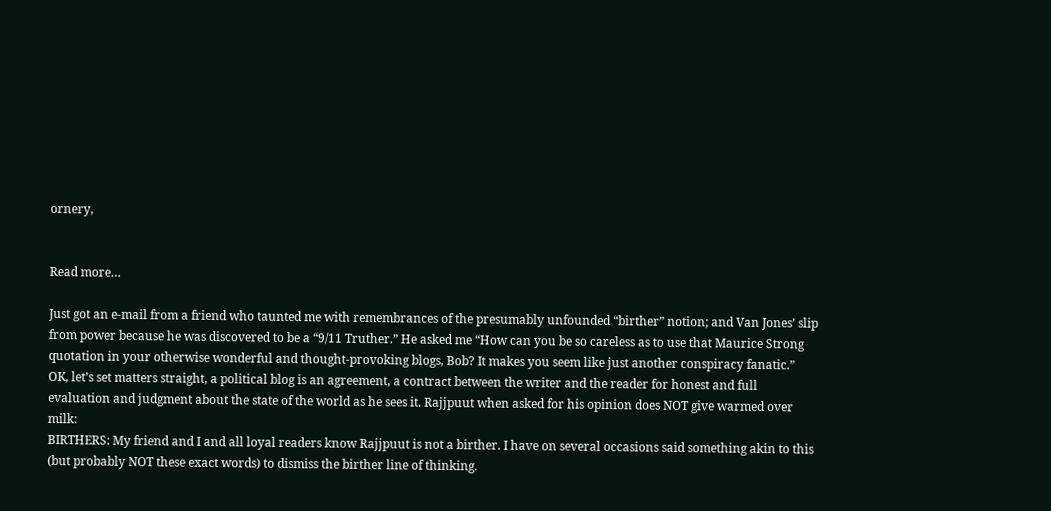ornery,


Read more…

Just got an e-mail from a friend who taunted me with remembrances of the presumably unfounded “birther” notion; and Van Jones’ slip from power because he was discovered to be a “9/11 Truther.” He asked me “How can you be so careless as to use that Maurice Strong quotation in your otherwise wonderful and thought-provoking blogs, Bob? It makes you seem like just another conspiracy fanatic.”
OK, let’s set matters straight, a political blog is an agreement, a contract between the writer and the reader for honest and full evaluation and judgment about the state of the world as he sees it. Rajjpuut when asked for his opinion does NOT give warmed over milk:
BIRTHERS: My friend and I and all loyal readers know Rajjpuut is not a birther. I have on several occasions said something akin to this (but probably NOT these exact words) to dismiss the birther line of thinking.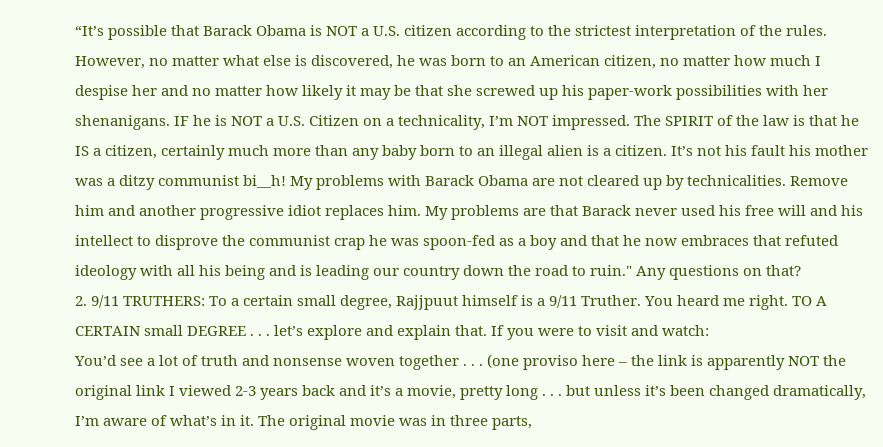“It’s possible that Barack Obama is NOT a U.S. citizen according to the strictest interpretation of the rules. However, no matter what else is discovered, he was born to an American citizen, no matter how much I despise her and no matter how likely it may be that she screwed up his paper-work possibilities with her shenanigans. IF he is NOT a U.S. Citizen on a technicality, I’m NOT impressed. The SPIRIT of the law is that he IS a citizen, certainly much more than any baby born to an illegal alien is a citizen. It’s not his fault his mother was a ditzy communist bi__h! My problems with Barack Obama are not cleared up by technicalities. Remove him and another progressive idiot replaces him. My problems are that Barack never used his free will and his intellect to disprove the communist crap he was spoon-fed as a boy and that he now embraces that refuted ideology with all his being and is leading our country down the road to ruin." Any questions on that?
2. 9/11 TRUTHERS: To a certain small degree, Rajjpuut himself is a 9/11 Truther. You heard me right. TO A CERTAIN small DEGREE . . . let’s explore and explain that. If you were to visit and watch:
You’d see a lot of truth and nonsense woven together . . . (one proviso here – the link is apparently NOT the original link I viewed 2-3 years back and it’s a movie, pretty long . . . but unless it’s been changed dramatically, I’m aware of what’s in it. The original movie was in three parts,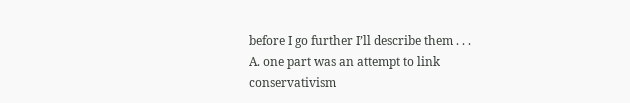before I go further I’ll describe them . . .
A. one part was an attempt to link conservativism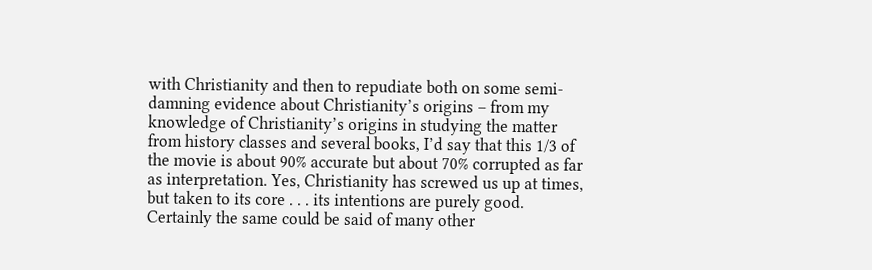with Christianity and then to repudiate both on some semi-damning evidence about Christianity’s origins – from my knowledge of Christianity’s origins in studying the matter from history classes and several books, I’d say that this 1/3 of the movie is about 90% accurate but about 70% corrupted as far as interpretation. Yes, Christianity has screwed us up at times, but taken to its core . . . its intentions are purely good. Certainly the same could be said of many other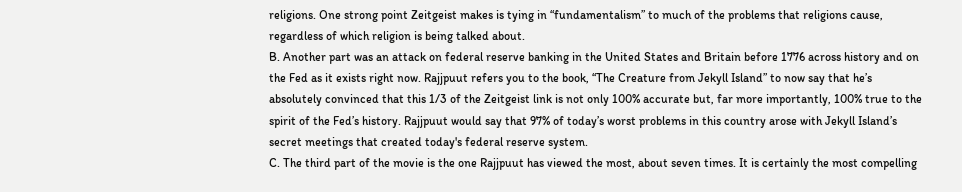religions. One strong point Zeitgeist makes is tying in “fundamentalism” to much of the problems that religions cause, regardless of which religion is being talked about.
B. Another part was an attack on federal reserve banking in the United States and Britain before 1776 across history and on the Fed as it exists right now. Rajjpuut refers you to the book, “The Creature from Jekyll Island” to now say that he’s absolutely convinced that this 1/3 of the Zeitgeist link is not only 100% accurate but, far more importantly, 100% true to the spirit of the Fed’s history. Rajjpuut would say that 97% of today’s worst problems in this country arose with Jekyll Island’s secret meetings that created today's federal reserve system.
C. The third part of the movie is the one Rajjpuut has viewed the most, about seven times. It is certainly the most compelling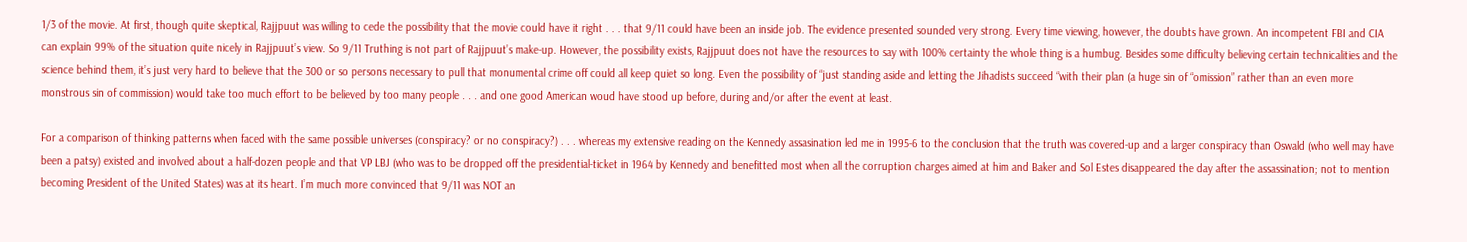1/3 of the movie. At first, though quite skeptical, Rajjpuut was willing to cede the possibility that the movie could have it right . . . that 9/11 could have been an inside job. The evidence presented sounded very strong. Every time viewing, however, the doubts have grown. An incompetent FBI and CIA can explain 99% of the situation quite nicely in Rajjpuut’s view. So 9/11 Truthing is not part of Rajjpuut’s make-up. However, the possibility exists, Rajjpuut does not have the resources to say with 100% certainty the whole thing is a humbug. Besides some difficulty believing certain technicalities and the science behind them, it’s just very hard to believe that the 300 or so persons necessary to pull that monumental crime off could all keep quiet so long. Even the possibility of “just standing aside and letting the Jihadists succeed “with their plan (a huge sin of “omission” rather than an even more monstrous sin of commission) would take too much effort to be believed by too many people . . . and one good American woud have stood up before, during and/or after the event at least.

For a comparison of thinking patterns when faced with the same possible universes (conspiracy? or no conspiracy?) . . . whereas my extensive reading on the Kennedy assasination led me in 1995-6 to the conclusion that the truth was covered-up and a larger conspiracy than Oswald (who well may have been a patsy) existed and involved about a half-dozen people and that VP LBJ (who was to be dropped off the presidential-ticket in 1964 by Kennedy and benefitted most when all the corruption charges aimed at him and Baker and Sol Estes disappeared the day after the assassination; not to mention becoming President of the United States) was at its heart. I’m much more convinced that 9/11 was NOT an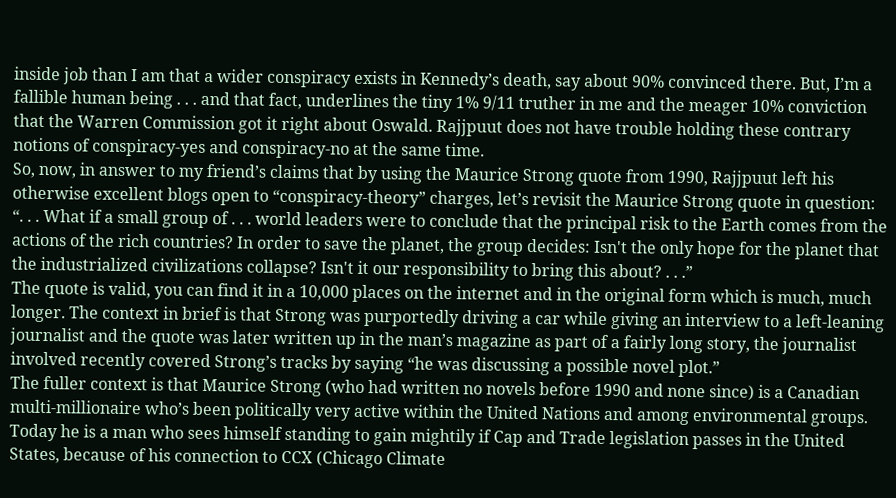inside job than I am that a wider conspiracy exists in Kennedy’s death, say about 90% convinced there. But, I’m a fallible human being . . . and that fact, underlines the tiny 1% 9/11 truther in me and the meager 10% conviction that the Warren Commission got it right about Oswald. Rajjpuut does not have trouble holding these contrary notions of conspiracy-yes and conspiracy-no at the same time.
So, now, in answer to my friend’s claims that by using the Maurice Strong quote from 1990, Rajjpuut left his otherwise excellent blogs open to “conspiracy-theory” charges, let’s revisit the Maurice Strong quote in question:
“. . . What if a small group of . . . world leaders were to conclude that the principal risk to the Earth comes from the actions of the rich countries? In order to save the planet, the group decides: Isn't the only hope for the planet that the industrialized civilizations collapse? Isn't it our responsibility to bring this about? . . .”
The quote is valid, you can find it in a 10,000 places on the internet and in the original form which is much, much longer. The context in brief is that Strong was purportedly driving a car while giving an interview to a left-leaning journalist and the quote was later written up in the man’s magazine as part of a fairly long story, the journalist involved recently covered Strong’s tracks by saying “he was discussing a possible novel plot.”
The fuller context is that Maurice Strong (who had written no novels before 1990 and none since) is a Canadian multi-millionaire who’s been politically very active within the United Nations and among environmental groups. Today he is a man who sees himself standing to gain mightily if Cap and Trade legislation passes in the United States, because of his connection to CCX (Chicago Climate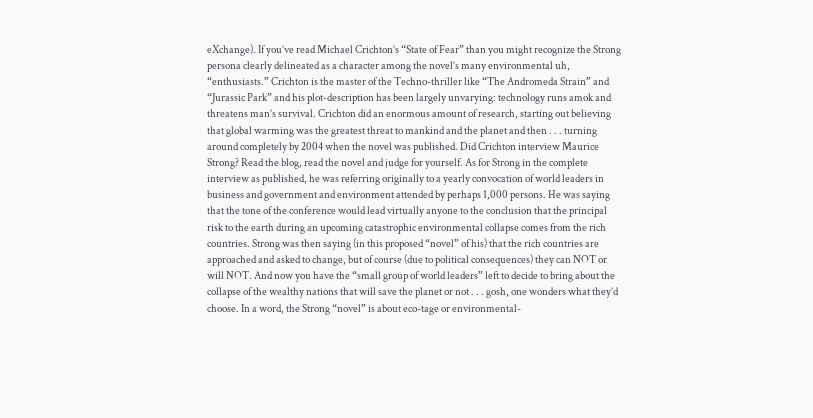eXchange). If you’ve read Michael Crichton’s “State of Fear” than you might recognize the Strong persona clearly delineated as a character among the novel’s many environmental uh, “enthusiasts.” Crichton is the master of the Techno-thriller like “The Andromeda Strain” and “Jurassic Park” and his plot-description has been largely unvarying: technology runs amok and threatens man’s survival. Crichton did an enormous amount of research, starting out believing that global warming was the greatest threat to mankind and the planet and then . . . turning around completely by 2004 when the novel was published. Did Crichton interview Maurice Strong? Read the blog, read the novel and judge for yourself. As for Strong in the complete interview as published, he was referring originally to a yearly convocation of world leaders in business and government and environment attended by perhaps 1,000 persons. He was saying that the tone of the conference would lead virtually anyone to the conclusion that the principal risk to the earth during an upcoming catastrophic environmental collapse comes from the rich countries. Strong was then saying (in this proposed “novel” of his) that the rich countries are approached and asked to change, but of course (due to political consequences) they can NOT or will NOT. And now you have the “small group of world leaders” left to decide to bring about the collapse of the wealthy nations that will save the planet or not . . . gosh, one wonders what they’d choose. In a word, the Strong “novel” is about eco-tage or environmental-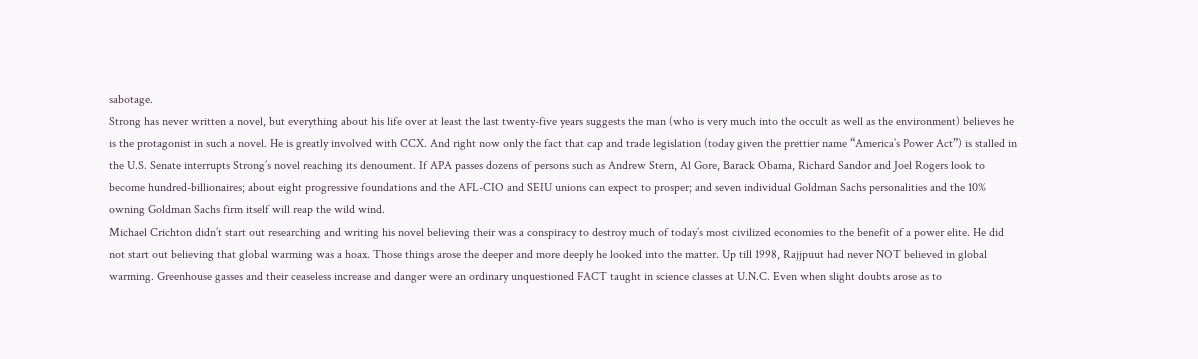sabotage.
Strong has never written a novel, but everything about his life over at least the last twenty-five years suggests the man (who is very much into the occult as well as the environment) believes he is the protagonist in such a novel. He is greatly involved with CCX. And right now only the fact that cap and trade legislation (today given the prettier name “America’s Power Act”) is stalled in the U.S. Senate interrupts Strong’s novel reaching its denoument. If APA passes dozens of persons such as Andrew Stern, Al Gore, Barack Obama, Richard Sandor and Joel Rogers look to become hundred-billionaires; about eight progressive foundations and the AFL-CIO and SEIU unions can expect to prosper; and seven individual Goldman Sachs personalities and the 10% owning Goldman Sachs firm itself will reap the wild wind.
Michael Crichton didn’t start out researching and writing his novel believing their was a conspiracy to destroy much of today’s most civilized economies to the benefit of a power elite. He did not start out believing that global warming was a hoax. Those things arose the deeper and more deeply he looked into the matter. Up till 1998, Rajjpuut had never NOT believed in global warming. Greenhouse gasses and their ceaseless increase and danger were an ordinary unquestioned FACT taught in science classes at U.N.C. Even when slight doubts arose as to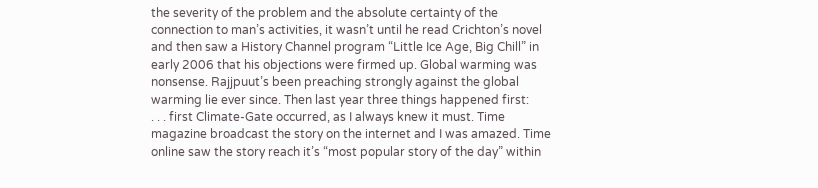the severity of the problem and the absolute certainty of the connection to man’s activities, it wasn’t until he read Crichton’s novel and then saw a History Channel program “Little Ice Age, Big Chill” in early 2006 that his objections were firmed up. Global warming was nonsense. Rajjpuut’s been preaching strongly against the global warming lie ever since. Then last year three things happened first:
. . . first Climate-Gate occurred, as I always knew it must. Time magazine broadcast the story on the internet and I was amazed. Time online saw the story reach it’s “most popular story of the day” within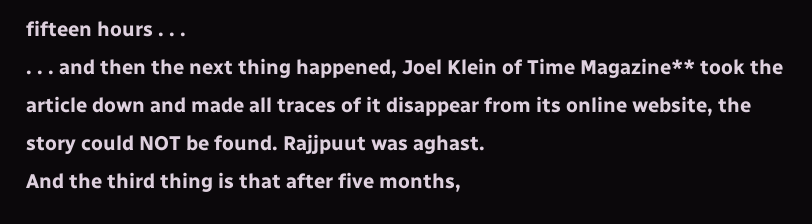fifteen hours . . .
. . . and then the next thing happened, Joel Klein of Time Magazine** took the article down and made all traces of it disappear from its online website, the story could NOT be found. Rajjpuut was aghast.
And the third thing is that after five months,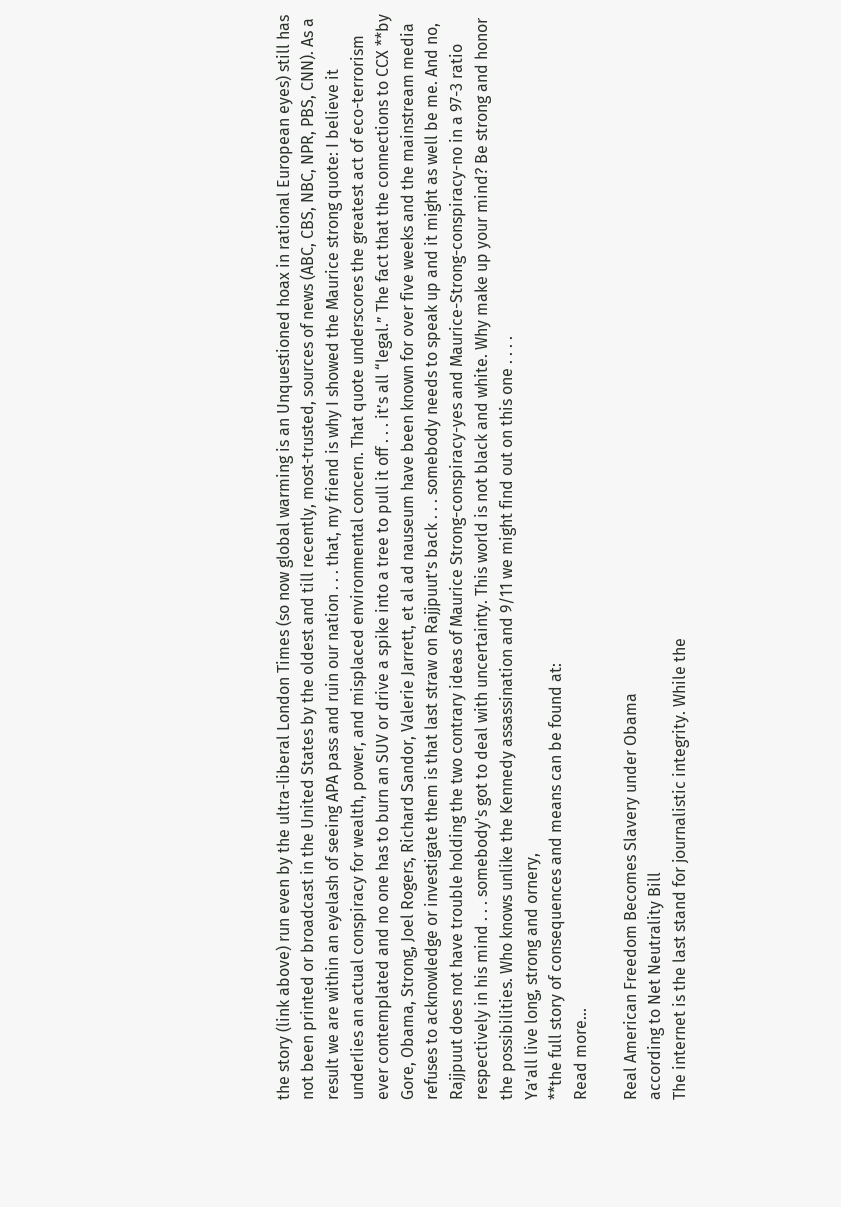the story (link above) run even by the ultra-liberal London Times (so now global warming is an Unquestioned hoax in rational European eyes) still has not been printed or broadcast in the United States by the oldest and till recently, most-trusted, sources of news (ABC, CBS, NBC, NPR, PBS, CNN). As a result we are within an eyelash of seeing APA pass and ruin our nation . . . that, my friend is why I showed the Maurice strong quote: I believe it underlies an actual conspiracy for wealth, power, and misplaced environmental concern. That quote underscores the greatest act of eco-terrorism ever contemplated and no one has to burn an SUV or drive a spike into a tree to pull it off . . . it’s all “legal.” The fact that the connections to CCX **by Gore, Obama, Strong, Joel Rogers, Richard Sandor, Valerie Jarrett, et al ad nauseum have been known for over five weeks and the mainstream media refuses to acknowledge or investigate them is that last straw on Rajjpuut’s back . . . somebody needs to speak up and it might as well be me. And no, Rajjpuut does not have trouble holding the two contrary ideas of Maurice Strong-conspiracy-yes and Maurice-Strong-conspiracy-no in a 97-3 ratio respectively in his mind . . . somebody's got to deal with uncertainty. This world is not black and white. Why make up your mind? Be strong and honor the possibilities. Who knows unlike the Kennedy assassination and 9/11 we might find out on this one . . . .
Ya’all live long, strong and ornery,
**the full story of consequences and means can be found at:
Read more…

Real American Freedom Becomes Slavery under Obama
according to Net Neutrality Bill
The internet is the last stand for journalistic integrity. While the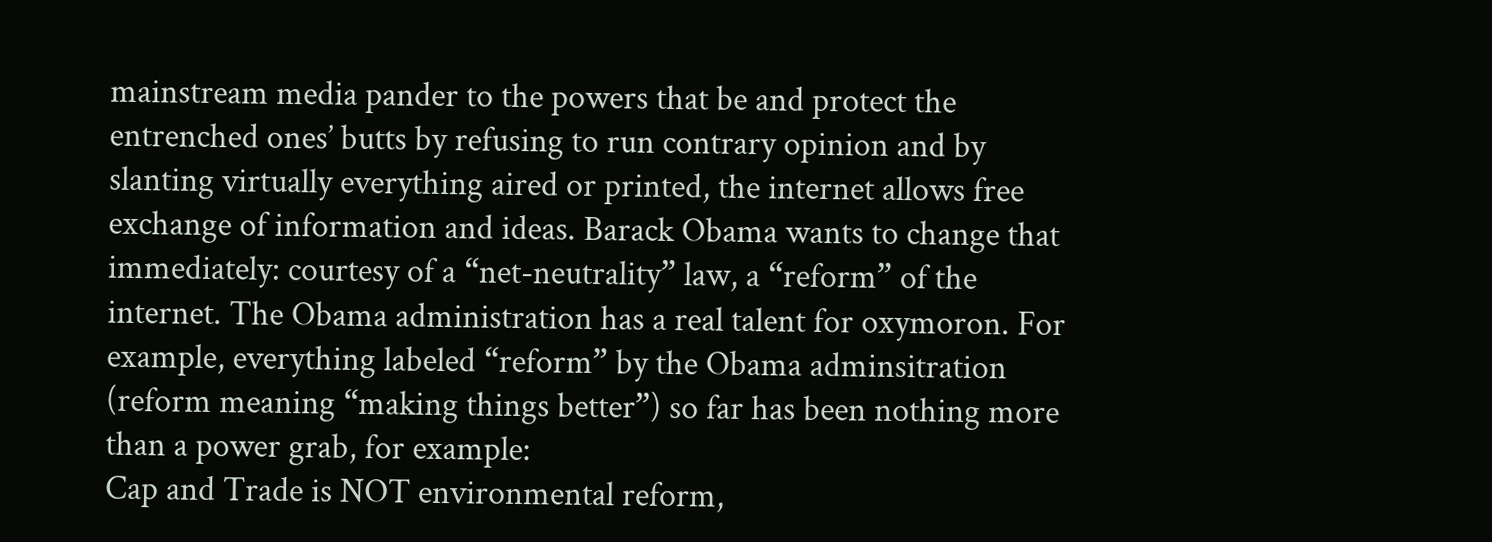mainstream media pander to the powers that be and protect the entrenched ones’ butts by refusing to run contrary opinion and by slanting virtually everything aired or printed, the internet allows free exchange of information and ideas. Barack Obama wants to change that immediately: courtesy of a “net-neutrality” law, a “reform” of the internet. The Obama administration has a real talent for oxymoron. For example, everything labeled “reform” by the Obama adminsitration (reform meaning “making things better”) so far has been nothing more than a power grab, for example:
Cap and Trade is NOT environmental reform,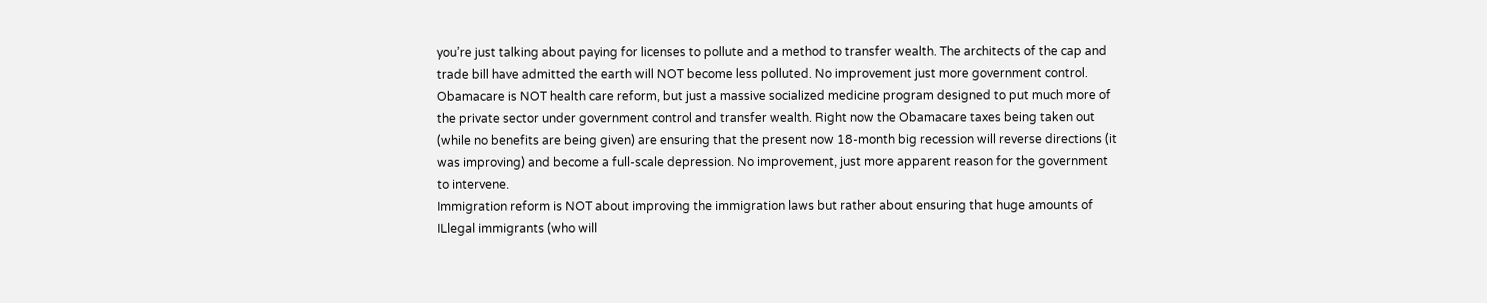you’re just talking about paying for licenses to pollute and a method to transfer wealth. The architects of the cap and trade bill have admitted the earth will NOT become less polluted. No improvement just more government control.
Obamacare is NOT health care reform, but just a massive socialized medicine program designed to put much more of the private sector under government control and transfer wealth. Right now the Obamacare taxes being taken out (while no benefits are being given) are ensuring that the present now 18-month big recession will reverse directions (it was improving) and become a full-scale depression. No improvement, just more apparent reason for the government to intervene.
Immigration reform is NOT about improving the immigration laws but rather about ensuring that huge amounts of ILlegal immigrants (who will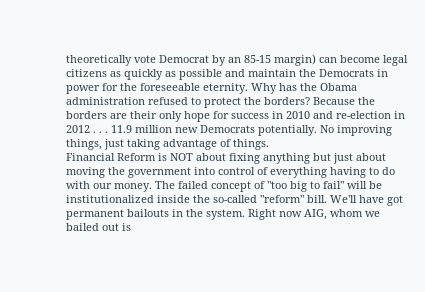theoretically vote Democrat by an 85-15 margin) can become legal citizens as quickly as possible and maintain the Democrats in power for the foreseeable eternity. Why has the Obama administration refused to protect the borders? Because the borders are their only hope for success in 2010 and re-election in 2012 . . . 11.9 million new Democrats potentially. No improving things, just taking advantage of things.
Financial Reform is NOT about fixing anything but just about moving the government into control of everything having to do with our money. The failed concept of "too big to fail" will be institutionalized inside the so-called "reform" bill. We'll have got permanent bailouts in the system. Right now AIG, whom we bailed out is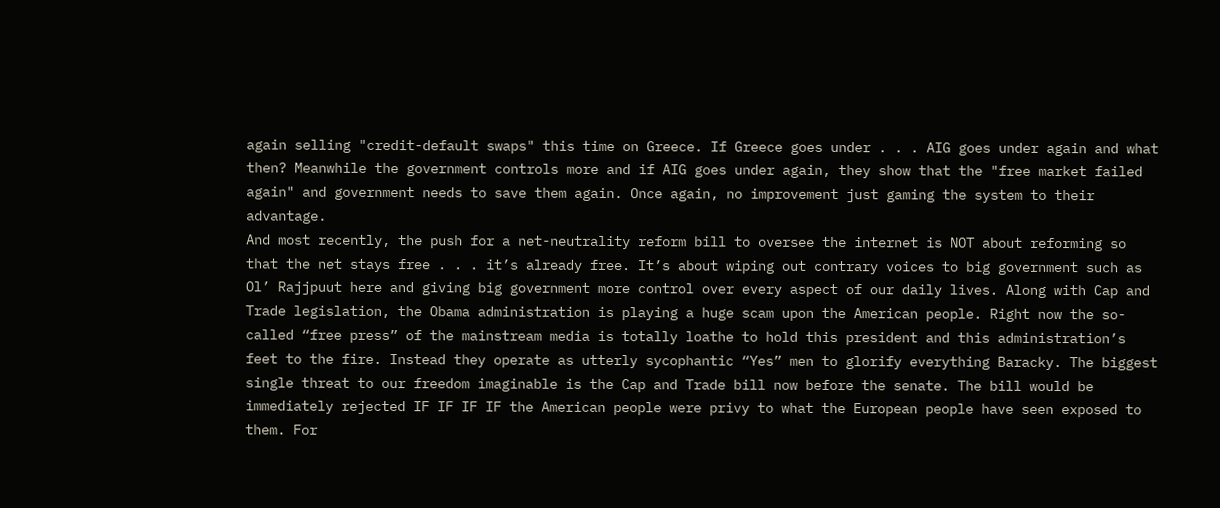again selling "credit-default swaps" this time on Greece. If Greece goes under . . . AIG goes under again and what then? Meanwhile the government controls more and if AIG goes under again, they show that the "free market failed again" and government needs to save them again. Once again, no improvement just gaming the system to their advantage.
And most recently, the push for a net-neutrality reform bill to oversee the internet is NOT about reforming so that the net stays free . . . it’s already free. It’s about wiping out contrary voices to big government such as Ol’ Rajjpuut here and giving big government more control over every aspect of our daily lives. Along with Cap and Trade legislation, the Obama administration is playing a huge scam upon the American people. Right now the so-called “free press” of the mainstream media is totally loathe to hold this president and this administration’s feet to the fire. Instead they operate as utterly sycophantic “Yes” men to glorify everything Baracky. The biggest single threat to our freedom imaginable is the Cap and Trade bill now before the senate. The bill would be immediately rejected IF IF IF IF the American people were privy to what the European people have seen exposed to them. For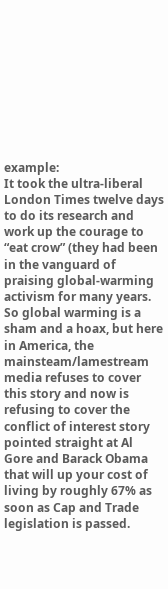example:
It took the ultra-liberal London Times twelve days to do its research and work up the courage to “eat crow” (they had been in the vanguard of praising global-warming activism for many years. So global warming is a sham and a hoax, but here in America, the mainsteam/lamestream media refuses to cover this story and now is refusing to cover the conflict of interest story pointed straight at Al Gore and Barack Obama that will up your cost of living by roughly 67% as soon as Cap and Trade legislation is passed.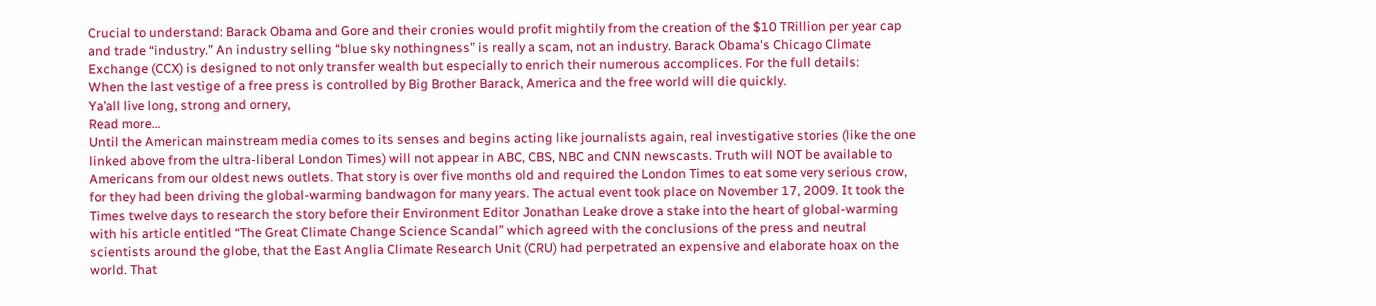Crucial to understand: Barack Obama and Gore and their cronies would profit mightily from the creation of the $10 TRillion per year cap and trade “industry.” An industry selling “blue sky nothingness” is really a scam, not an industry. Barack Obama's Chicago Climate Exchange (CCX) is designed to not only transfer wealth but especially to enrich their numerous accomplices. For the full details:
When the last vestige of a free press is controlled by Big Brother Barack, America and the free world will die quickly.
Ya’all live long, strong and ornery,
Read more…
Until the American mainstream media comes to its senses and begins acting like journalists again, real investigative stories (like the one linked above from the ultra-liberal London Times) will not appear in ABC, CBS, NBC and CNN newscasts. Truth will NOT be available to Americans from our oldest news outlets. That story is over five months old and required the London Times to eat some very serious crow, for they had been driving the global-warming bandwagon for many years. The actual event took place on November 17, 2009. It took the Times twelve days to research the story before their Environment Editor Jonathan Leake drove a stake into the heart of global-warming with his article entitled “The Great Climate Change Science Scandal” which agreed with the conclusions of the press and neutral scientists around the globe, that the East Anglia Climate Research Unit (CRU) had perpetrated an expensive and elaborate hoax on the world. That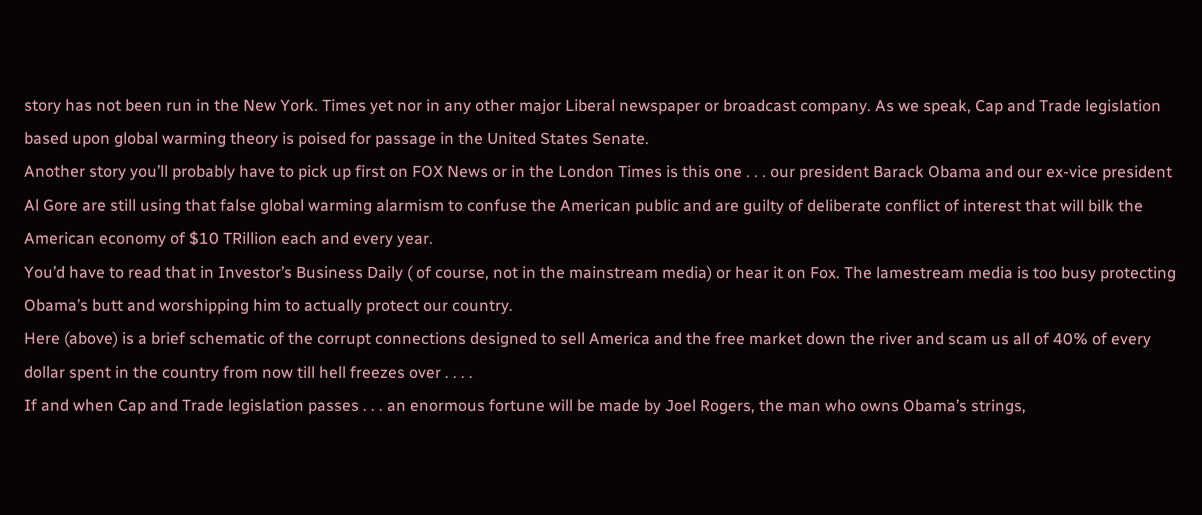story has not been run in the New York. Times yet nor in any other major Liberal newspaper or broadcast company. As we speak, Cap and Trade legislation based upon global warming theory is poised for passage in the United States Senate.
Another story you’ll probably have to pick up first on FOX News or in the London Times is this one . . . our president Barack Obama and our ex-vice president Al Gore are still using that false global warming alarmism to confuse the American public and are guilty of deliberate conflict of interest that will bilk the American economy of $10 TRillion each and every year.
You’d have to read that in Investor’s Business Daily ( of course, not in the mainstream media) or hear it on Fox. The lamestream media is too busy protecting Obama’s butt and worshipping him to actually protect our country.
Here (above) is a brief schematic of the corrupt connections designed to sell America and the free market down the river and scam us all of 40% of every dollar spent in the country from now till hell freezes over . . . .
If and when Cap and Trade legislation passes . . . an enormous fortune will be made by Joel Rogers, the man who owns Obama’s strings,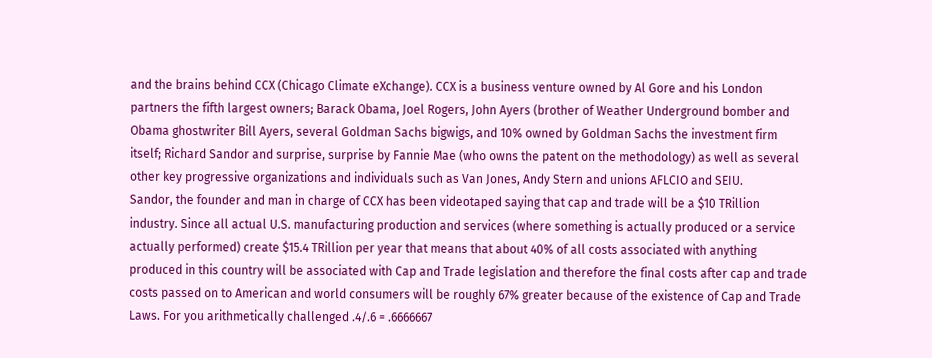and the brains behind CCX (Chicago Climate eXchange). CCX is a business venture owned by Al Gore and his London partners the fifth largest owners; Barack Obama, Joel Rogers, John Ayers (brother of Weather Underground bomber and Obama ghostwriter Bill Ayers, several Goldman Sachs bigwigs, and 10% owned by Goldman Sachs the investment firm itself; Richard Sandor and surprise, surprise by Fannie Mae (who owns the patent on the methodology) as well as several other key progressive organizations and individuals such as Van Jones, Andy Stern and unions AFLCIO and SEIU.
Sandor, the founder and man in charge of CCX has been videotaped saying that cap and trade will be a $10 TRillion industry. Since all actual U.S. manufacturing production and services (where something is actually produced or a service actually performed) create $15.4 TRillion per year that means that about 40% of all costs associated with anything produced in this country will be associated with Cap and Trade legislation and therefore the final costs after cap and trade costs passed on to American and world consumers will be roughly 67% greater because of the existence of Cap and Trade Laws. For you arithmetically challenged .4/.6 = .6666667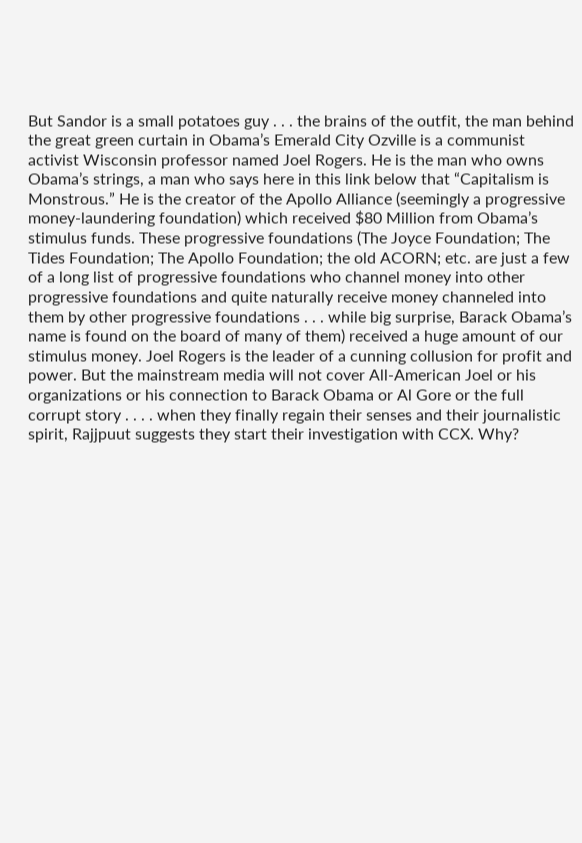But Sandor is a small potatoes guy . . . the brains of the outfit, the man behind the great green curtain in Obama’s Emerald City Ozville is a communist activist Wisconsin professor named Joel Rogers. He is the man who owns Obama’s strings, a man who says here in this link below that “Capitalism is Monstrous.” He is the creator of the Apollo Alliance (seemingly a progressive money-laundering foundation) which received $80 Million from Obama’s stimulus funds. These progressive foundations (The Joyce Foundation; The Tides Foundation; The Apollo Foundation; the old ACORN; etc. are just a few of a long list of progressive foundations who channel money into other progressive foundations and quite naturally receive money channeled into them by other progressive foundations . . . while big surprise, Barack Obama’s name is found on the board of many of them) received a huge amount of our stimulus money. Joel Rogers is the leader of a cunning collusion for profit and power. But the mainstream media will not cover All-American Joel or his organizations or his connection to Barack Obama or Al Gore or the full corrupt story . . . . when they finally regain their senses and their journalistic spirit, Rajjpuut suggests they start their investigation with CCX. Why?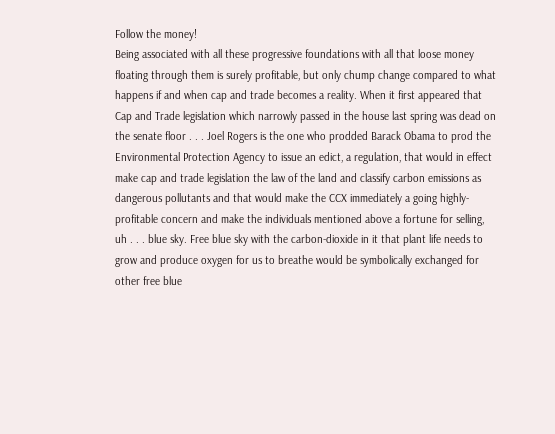Follow the money!
Being associated with all these progressive foundations with all that loose money floating through them is surely profitable, but only chump change compared to what happens if and when cap and trade becomes a reality. When it first appeared that Cap and Trade legislation which narrowly passed in the house last spring was dead on the senate floor . . . Joel Rogers is the one who prodded Barack Obama to prod the Environmental Protection Agency to issue an edict, a regulation, that would in effect make cap and trade legislation the law of the land and classify carbon emissions as dangerous pollutants and that would make the CCX immediately a going highly-profitable concern and make the individuals mentioned above a fortune for selling, uh . . . blue sky. Free blue sky with the carbon-dioxide in it that plant life needs to grow and produce oxygen for us to breathe would be symbolically exchanged for other free blue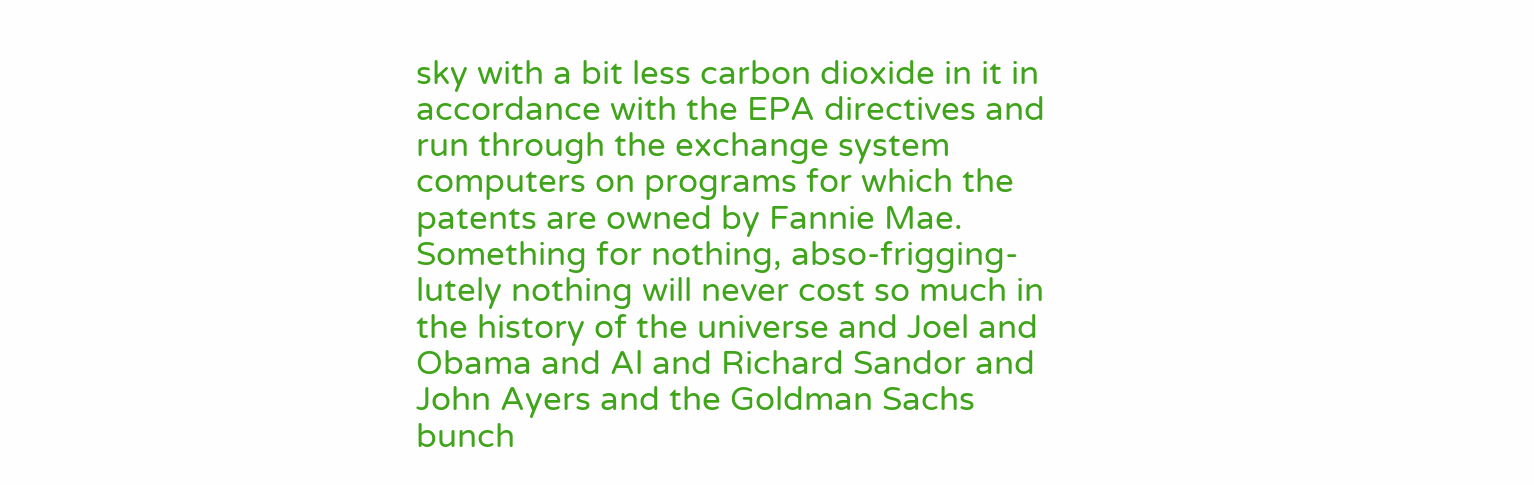sky with a bit less carbon dioxide in it in accordance with the EPA directives and run through the exchange system computers on programs for which the patents are owned by Fannie Mae. Something for nothing, abso-frigging-lutely nothing will never cost so much in the history of the universe and Joel and Obama and Al and Richard Sandor and John Ayers and the Goldman Sachs bunch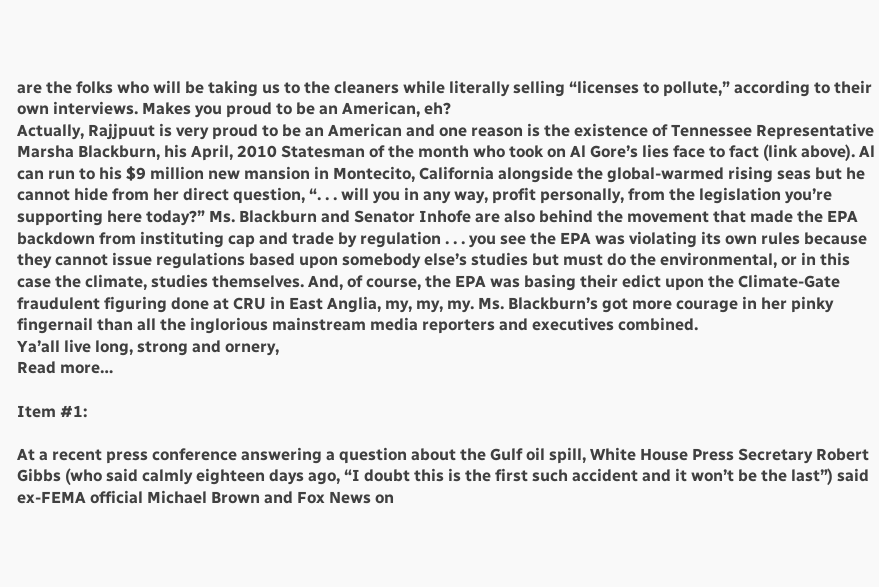are the folks who will be taking us to the cleaners while literally selling “licenses to pollute,” according to their own interviews. Makes you proud to be an American, eh?
Actually, Rajjpuut is very proud to be an American and one reason is the existence of Tennessee Representative Marsha Blackburn, his April, 2010 Statesman of the month who took on Al Gore’s lies face to fact (link above). Al can run to his $9 million new mansion in Montecito, California alongside the global-warmed rising seas but he cannot hide from her direct question, “. . . will you in any way, profit personally, from the legislation you’re supporting here today?” Ms. Blackburn and Senator Inhofe are also behind the movement that made the EPA backdown from instituting cap and trade by regulation . . . you see the EPA was violating its own rules because they cannot issue regulations based upon somebody else’s studies but must do the environmental, or in this case the climate, studies themselves. And, of course, the EPA was basing their edict upon the Climate-Gate fraudulent figuring done at CRU in East Anglia, my, my, my. Ms. Blackburn’s got more courage in her pinky fingernail than all the inglorious mainstream media reporters and executives combined.
Ya’all live long, strong and ornery,
Read more…

Item #1:

At a recent press conference answering a question about the Gulf oil spill, White House Press Secretary Robert Gibbs (who said calmly eighteen days ago, “I doubt this is the first such accident and it won’t be the last”) said ex-FEMA official Michael Brown and Fox News on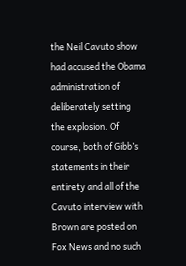the Neil Cavuto show had accused the Obama administration of deliberately setting the explosion. Of course, both of Gibb’s statements in their entirety and all of the Cavuto interview with Brown are posted on Fox News and no such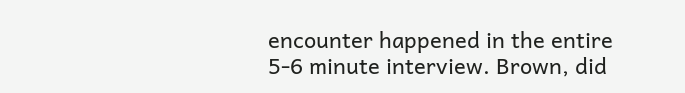encounter happened in the entire 5-6 minute interview. Brown, did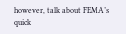however, talk about FEMA’s quick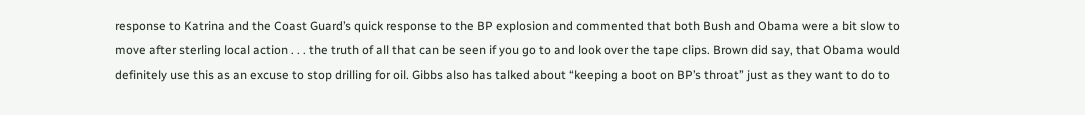response to Katrina and the Coast Guard’s quick response to the BP explosion and commented that both Bush and Obama were a bit slow to move after sterling local action . . . the truth of all that can be seen if you go to and look over the tape clips. Brown did say, that Obama would definitely use this as an excuse to stop drilling for oil. Gibbs also has talked about “keeping a boot on BP’s throat” just as they want to do to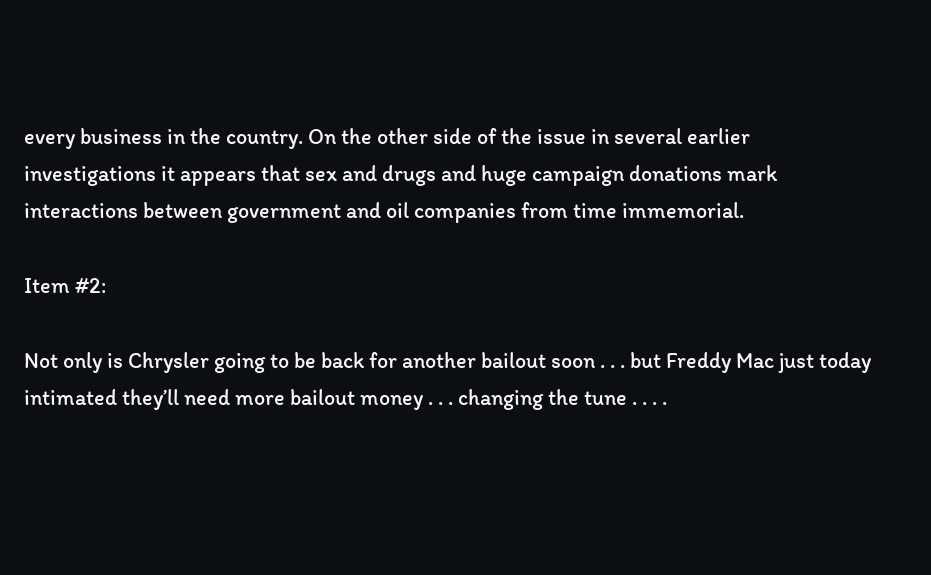every business in the country. On the other side of the issue in several earlier investigations it appears that sex and drugs and huge campaign donations mark interactions between government and oil companies from time immemorial.

Item #2:

Not only is Chrysler going to be back for another bailout soon . . . but Freddy Mac just today intimated they’ll need more bailout money . . . changing the tune . . . .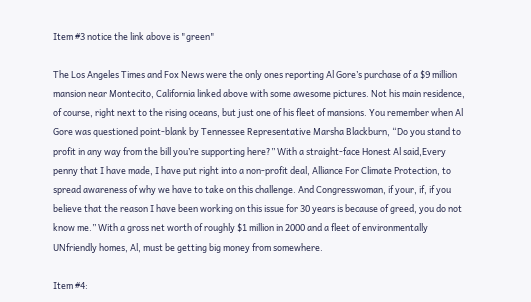Item #3 notice the link above is "green"

The Los Angeles Times and Fox News were the only ones reporting Al Gore’s purchase of a $9 million mansion near Montecito, California linked above with some awesome pictures. Not his main residence, of course, right next to the rising oceans, but just one of his fleet of mansions. You remember when Al Gore was questioned point-blank by Tennessee Representative Marsha Blackburn, “Do you stand to profit in any way from the bill you’re supporting here?” With a straight-face Honest Al said,Every penny that I have made, I have put right into a non-profit deal, Alliance For Climate Protection, to spread awareness of why we have to take on this challenge. And Congresswoman, if your, if, if you believe that the reason I have been working on this issue for 30 years is because of greed, you do not know me.” With a gross net worth of roughly $1 million in 2000 and a fleet of environmentally UNfriendly homes, Al, must be getting big money from somewhere.

Item #4: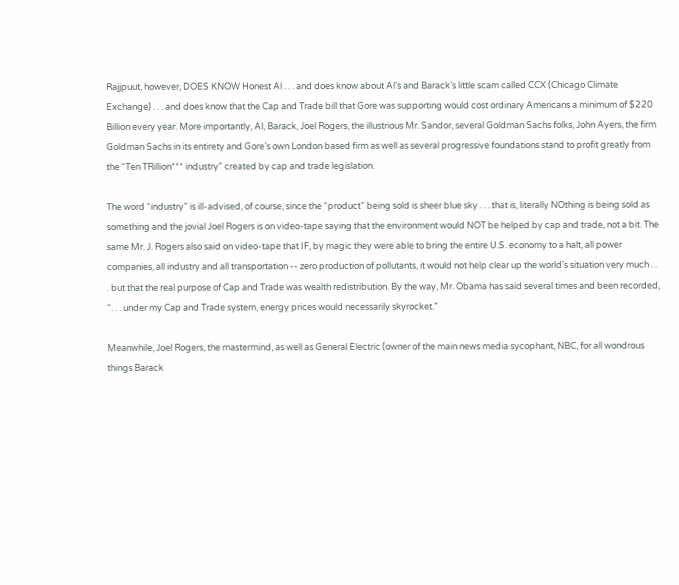Rajjpuut, however, DOES KNOW Honest Al . . . and does know about Al’s and Barack’s little scam called CCX (Chicago Climate Exchange) . . . and does know that the Cap and Trade bill that Gore was supporting would cost ordinary Americans a minimum of $220 Billion every year. More importantly, Al, Barack, Joel Rogers, the illustrious Mr. Sandor, several Goldman Sachs folks, John Ayers, the firm Goldman Sachs in its entirety and Gore’s own London based firm as well as several progressive foundations stand to profit greatly from the “Ten TRillion*** industry” created by cap and trade legislation.

The word “industry” is ill-advised, of course, since the “product” being sold is sheer blue sky . . . that is, literally NOthing is being sold as something and the jovial Joel Rogers is on video-tape saying that the environment would NOT be helped by cap and trade, not a bit. The same Mr. J. Rogers also said on video-tape that IF, by magic they were able to bring the entire U.S. economy to a halt, all power companies, all industry and all transportation -- zero production of pollutants, it would not help clear up the world’s situation very much . . . but that the real purpose of Cap and Trade was wealth redistribution. By the way, Mr. Obama has said several times and been recorded, “. . . under my Cap and Trade system, energy prices would necessarily skyrocket.”

Meanwhile, Joel Rogers, the mastermind, as well as General Electric (owner of the main news media sycophant, NBC, for all wondrous things Barack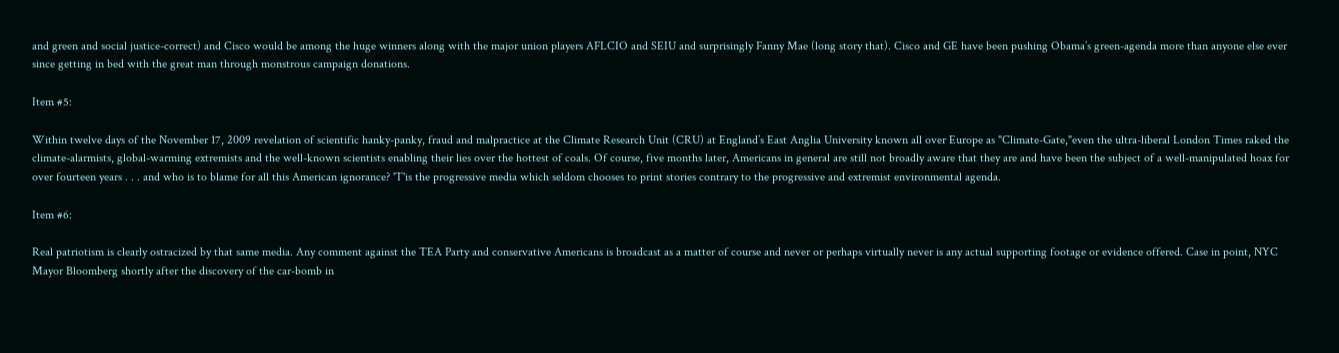and green and social justice-correct) and Cisco would be among the huge winners along with the major union players AFLCIO and SEIU and surprisingly Fanny Mae (long story that). Cisco and GE have been pushing Obama’s green-agenda more than anyone else ever since getting in bed with the great man through monstrous campaign donations.

Item #5:

Within twelve days of the November 17, 2009 revelation of scientific hanky-panky, fraud and malpractice at the Climate Research Unit (CRU) at England’s East Anglia University known all over Europe as "Climate-Gate,"even the ultra-liberal London Times raked the climate-alarmists, global-warming extremists and the well-known scientists enabling their lies over the hottest of coals. Of course, five months later, Americans in general are still not broadly aware that they are and have been the subject of a well-manipulated hoax for over fourteen years . . . and who is to blame for all this American ignorance? 'T'is the progressive media which seldom chooses to print stories contrary to the progressive and extremist environmental agenda.

Item #6:

Real patriotism is clearly ostracized by that same media. Any comment against the TEA Party and conservative Americans is broadcast as a matter of course and never or perhaps virtually never is any actual supporting footage or evidence offered. Case in point, NYC Mayor Bloomberg shortly after the discovery of the car-bomb in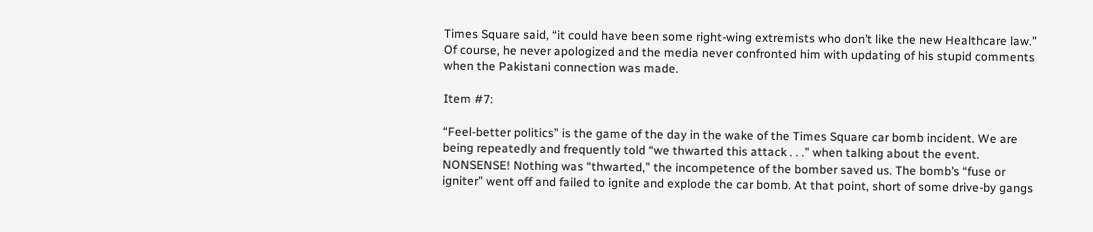Times Square said, “it could have been some right-wing extremists who don’t like the new Healthcare law.” Of course, he never apologized and the media never confronted him with updating of his stupid comments when the Pakistani connection was made.

Item #7:

“Feel-better politics” is the game of the day in the wake of the Times Square car bomb incident. We are being repeatedly and frequently told “we thwarted this attack . . .” when talking about the event. NONSENSE! Nothing was “thwarted,” the incompetence of the bomber saved us. The bomb’s “fuse or igniter” went off and failed to ignite and explode the car bomb. At that point, short of some drive-by gangs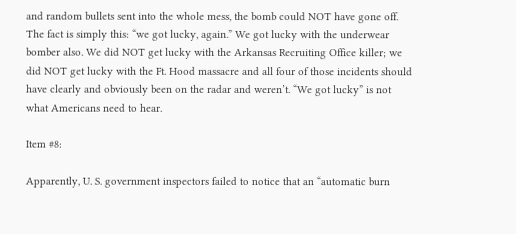and random bullets sent into the whole mess, the bomb could NOT have gone off. The fact is simply this: “we got lucky, again.” We got lucky with the underwear bomber also. We did NOT get lucky with the Arkansas Recruiting Office killer; we did NOT get lucky with the Ft. Hood massacre and all four of those incidents should have clearly and obviously been on the radar and weren’t. “We got lucky” is not what Americans need to hear.

Item #8:

Apparently, U. S. government inspectors failed to notice that an “automatic burn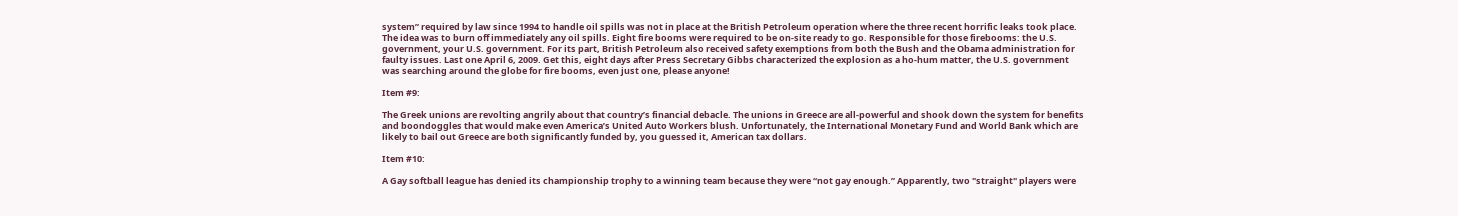system” required by law since 1994 to handle oil spills was not in place at the British Petroleum operation where the three recent horrific leaks took place. The idea was to burn off immediately any oil spills. Eight fire booms were required to be on-site ready to go. Responsible for those firebooms: the U.S. government, your U.S. government. For its part, British Petroleum also received safety exemptions from both the Bush and the Obama administration for faulty issues. Last one April 6, 2009. Get this, eight days after Press Secretary Gibbs characterized the explosion as a ho-hum matter, the U.S. government was searching around the globe for fire booms, even just one, please anyone!

Item #9:

The Greek unions are revolting angrily about that country’s financial debacle. The unions in Greece are all-powerful and shook down the system for benefits and boondoggles that would make even America’s United Auto Workers blush. Unfortunately, the International Monetary Fund and World Bank which are likely to bail out Greece are both significantly funded by, you guessed it, American tax dollars.

Item #10:

A Gay softball league has denied its championship trophy to a winning team because they were “not gay enough.” Apparently, two "straight" players were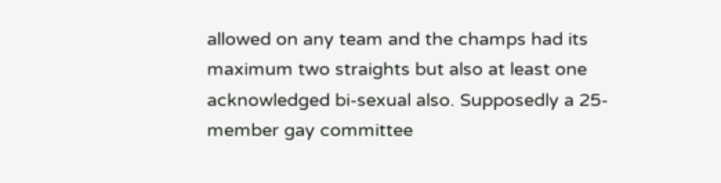allowed on any team and the champs had its maximum two straights but also at least one acknowledged bi-sexual also. Supposedly a 25-member gay committee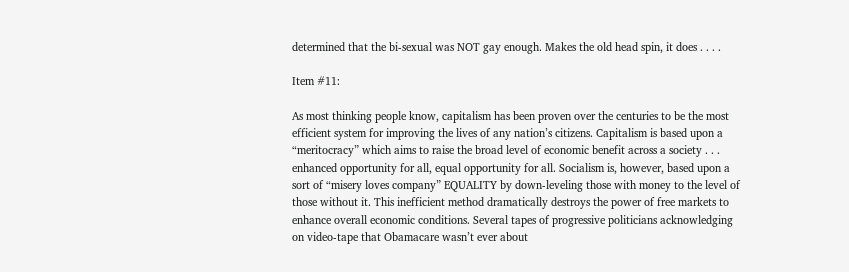determined that the bi-sexual was NOT gay enough. Makes the old head spin, it does . . . .

Item #11:

As most thinking people know, capitalism has been proven over the centuries to be the most efficient system for improving the lives of any nation’s citizens. Capitalism is based upon a “meritocracy” which aims to raise the broad level of economic benefit across a society . . . enhanced opportunity for all, equal opportunity for all. Socialism is, however, based upon a sort of “misery loves company” EQUALITY by down-leveling those with money to the level of those without it. This inefficient method dramatically destroys the power of free markets to enhance overall economic conditions. Several tapes of progressive politicians acknowledging on video-tape that Obamacare wasn’t ever about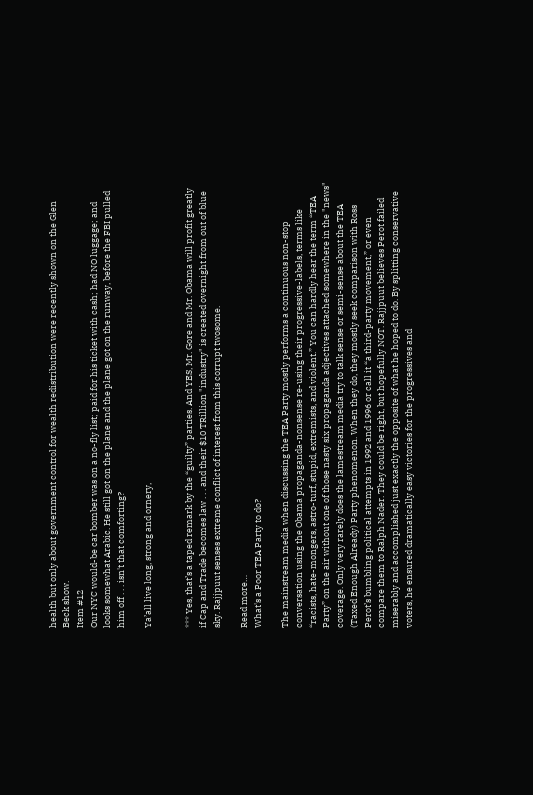health but only about government control for wealth redistribution were recently shown on the Glen Beck show.
Item #12
Our NYC would-be car bomber was on a no-fly list; paid for his ticket with cash; had NO luggage; and looks somewhat Arabic. He still got on the plane and the plane got on the runway, before the FBI pulled him off . . . isn't that comforting?

Ya’all live long, strong and ornery,


*** Yes, that’s a taped remark by the “guilty” parties. And YES, Mr. Gore and Mr. Obama will profit greatly if Cap and Trade becomes law . . . and their $10 TRillion "industry" is created overnight from out of blue sky. Rajjpuut senses extreme conflict of interest from this corrupt twosome.

Read more…
What's a Poor TEA Party to do?

The mainstream media when discussing the TEA Party mostly performs a continuous non-stop conversation using the Obama propaganda-nonsense re-using their progressive-labels, terms like “racists, hate-mongers, astro-turf, stupid, extremists, and violent.” You can hardly hear the term “TEA Party” on the air without one of those nasty six propaganda adjectives attached somewhere in the "news" coverage. Only very rarely does the lamestream media try to talk sense or semi-sense about the TEA (Taxed Enough Already) Party phenomenon. When they do, they mostly seek comparison with Ross Perot’s bumbling political attempts in 1992 and 1996 or call it “a third-party movement,” or even compare them to Ralph Nader. They could be right, but hopefully NOT. Rajjpuut believes Perot failed miserably and accomplished just exactly the opposite of what he hoped to do. By splitting conservative voters, he ensured dramatically easy victories for the progressives and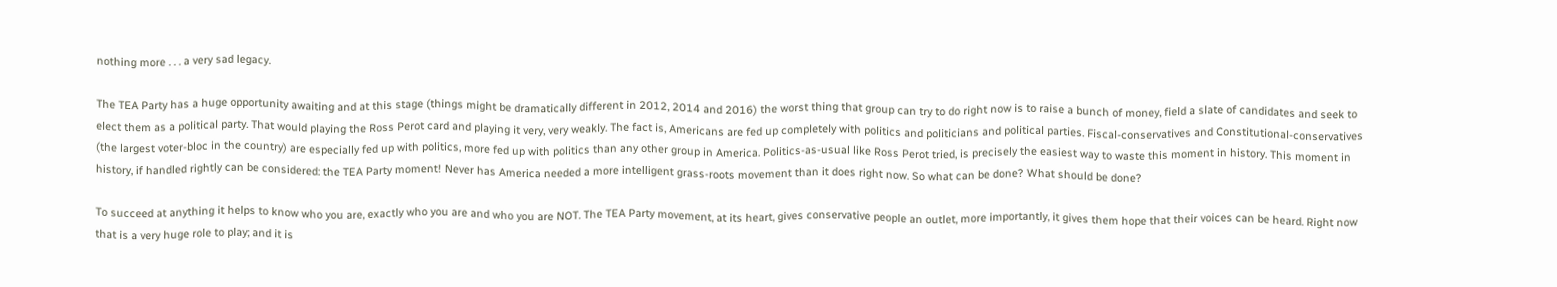nothing more . . . a very sad legacy.

The TEA Party has a huge opportunity awaiting and at this stage (things might be dramatically different in 2012, 2014 and 2016) the worst thing that group can try to do right now is to raise a bunch of money, field a slate of candidates and seek to elect them as a political party. That would playing the Ross Perot card and playing it very, very weakly. The fact is, Americans are fed up completely with politics and politicians and political parties. Fiscal-conservatives and Constitutional-conservatives (the largest voter-bloc in the country) are especially fed up with politics, more fed up with politics than any other group in America. Politics-as-usual like Ross Perot tried, is precisely the easiest way to waste this moment in history. This moment in history, if handled rightly can be considered: the TEA Party moment! Never has America needed a more intelligent grass-roots movement than it does right now. So what can be done? What should be done?

To succeed at anything it helps to know who you are, exactly who you are and who you are NOT. The TEA Party movement, at its heart, gives conservative people an outlet, more importantly, it gives them hope that their voices can be heard. Right now that is a very huge role to play; and it is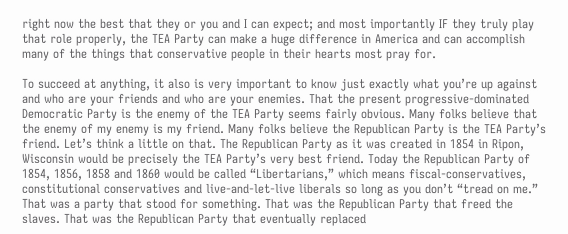right now the best that they or you and I can expect; and most importantly IF they truly play that role properly, the TEA Party can make a huge difference in America and can accomplish many of the things that conservative people in their hearts most pray for.

To succeed at anything, it also is very important to know just exactly what you’re up against and who are your friends and who are your enemies. That the present progressive-dominated Democratic Party is the enemy of the TEA Party seems fairly obvious. Many folks believe that the enemy of my enemy is my friend. Many folks believe the Republican Party is the TEA Party’s friend. Let’s think a little on that. The Republican Party as it was created in 1854 in Ripon, Wisconsin would be precisely the TEA Party’s very best friend. Today the Republican Party of 1854, 1856, 1858 and 1860 would be called “Libertarians,” which means fiscal-conservatives, constitutional conservatives and live-and-let-live liberals so long as you don’t “tread on me.” That was a party that stood for something. That was the Republican Party that freed the slaves. That was the Republican Party that eventually replaced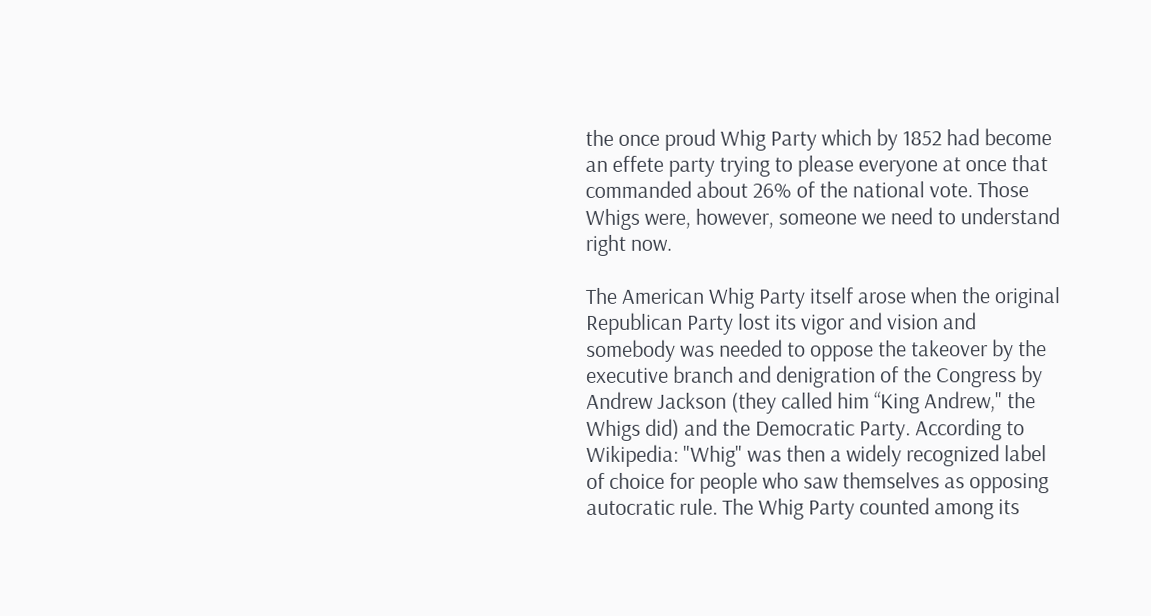the once proud Whig Party which by 1852 had become an effete party trying to please everyone at once that commanded about 26% of the national vote. Those Whigs were, however, someone we need to understand right now.

The American Whig Party itself arose when the original Republican Party lost its vigor and vision and somebody was needed to oppose the takeover by the executive branch and denigration of the Congress by Andrew Jackson (they called him “King Andrew," the Whigs did) and the Democratic Party. According to Wikipedia: "Whig" was then a widely recognized label of choice for people who saw themselves as opposing autocratic rule. The Whig Party counted among its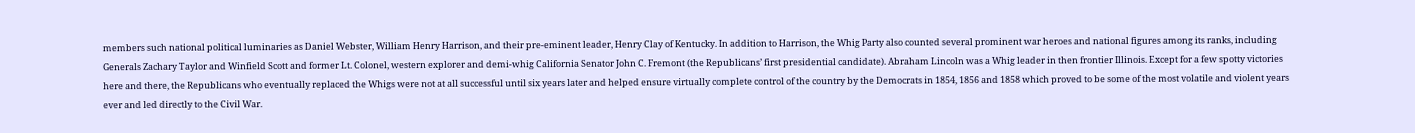members such national political luminaries as Daniel Webster, William Henry Harrison, and their pre-eminent leader, Henry Clay of Kentucky. In addition to Harrison, the Whig Party also counted several prominent war heroes and national figures among its ranks, including Generals Zachary Taylor and Winfield Scott and former Lt. Colonel, western explorer and demi-whig California Senator John C. Fremont (the Republicans’ first presidential candidate). Abraham Lincoln was a Whig leader in then frontier Illinois. Except for a few spotty victories here and there, the Republicans who eventually replaced the Whigs were not at all successful until six years later and helped ensure virtually complete control of the country by the Democrats in 1854, 1856 and 1858 which proved to be some of the most volatile and violent years ever and led directly to the Civil War.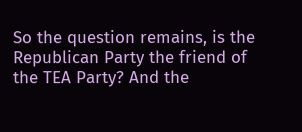So the question remains, is the Republican Party the friend of the TEA Party? And the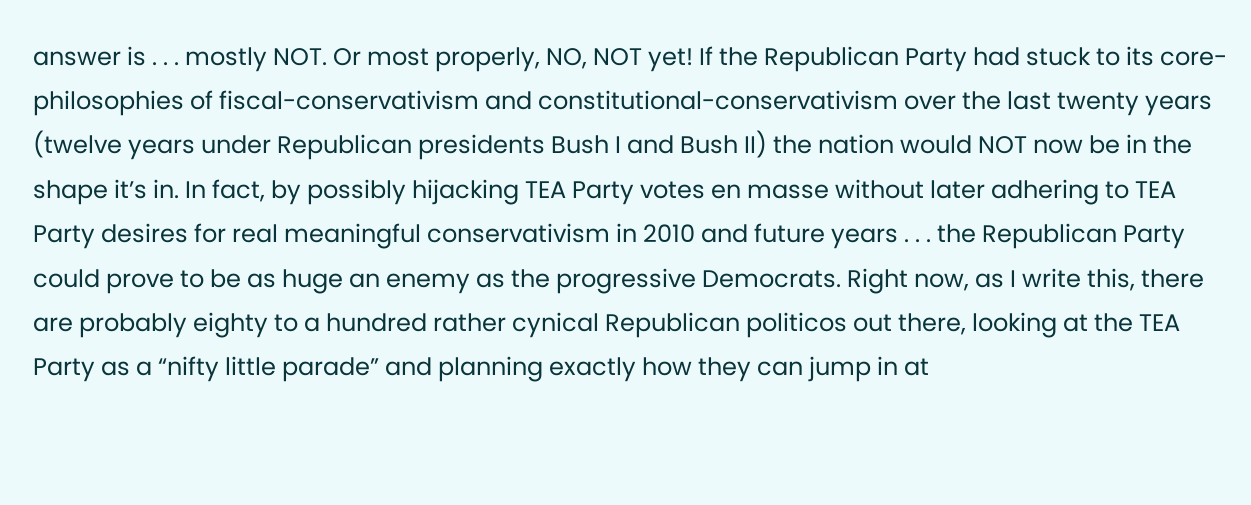answer is . . . mostly NOT. Or most properly, NO, NOT yet! If the Republican Party had stuck to its core-philosophies of fiscal-conservativism and constitutional-conservativism over the last twenty years (twelve years under Republican presidents Bush I and Bush II) the nation would NOT now be in the shape it’s in. In fact, by possibly hijacking TEA Party votes en masse without later adhering to TEA Party desires for real meaningful conservativism in 2010 and future years . . . the Republican Party could prove to be as huge an enemy as the progressive Democrats. Right now, as I write this, there are probably eighty to a hundred rather cynical Republican politicos out there, looking at the TEA Party as a “nifty little parade” and planning exactly how they can jump in at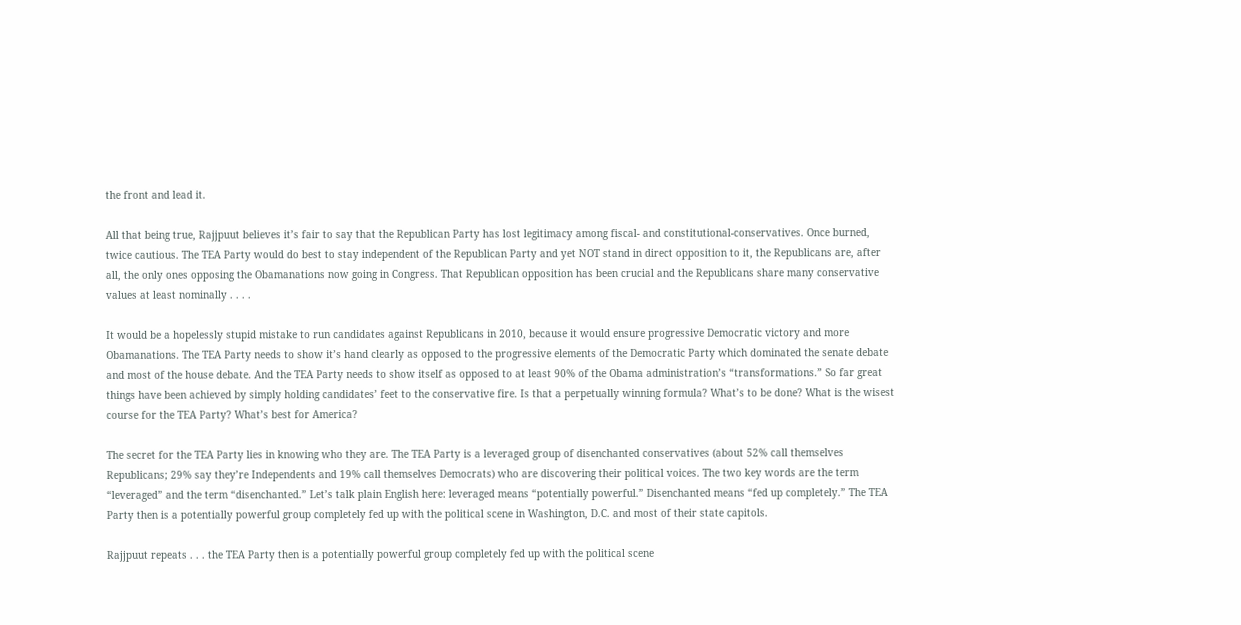the front and lead it.

All that being true, Rajjpuut believes it’s fair to say that the Republican Party has lost legitimacy among fiscal- and constitutional-conservatives. Once burned, twice cautious. The TEA Party would do best to stay independent of the Republican Party and yet NOT stand in direct opposition to it, the Republicans are, after all, the only ones opposing the Obamanations now going in Congress. That Republican opposition has been crucial and the Republicans share many conservative values at least nominally . . . .

It would be a hopelessly stupid mistake to run candidates against Republicans in 2010, because it would ensure progressive Democratic victory and more Obamanations. The TEA Party needs to show it’s hand clearly as opposed to the progressive elements of the Democratic Party which dominated the senate debate and most of the house debate. And the TEA Party needs to show itself as opposed to at least 90% of the Obama administration’s “transformations.” So far great things have been achieved by simply holding candidates’ feet to the conservative fire. Is that a perpetually winning formula? What’s to be done? What is the wisest course for the TEA Party? What’s best for America?

The secret for the TEA Party lies in knowing who they are. The TEA Party is a leveraged group of disenchanted conservatives (about 52% call themselves Republicans; 29% say they’re Independents and 19% call themselves Democrats) who are discovering their political voices. The two key words are the term “leveraged” and the term “disenchanted.” Let’s talk plain English here: leveraged means “potentially powerful.” Disenchanted means “fed up completely.” The TEA Party then is a potentially powerful group completely fed up with the political scene in Washington, D.C. and most of their state capitols.

Rajjpuut repeats . . . the TEA Party then is a potentially powerful group completely fed up with the political scene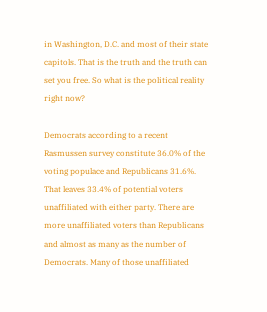in Washington, D.C. and most of their state capitols. That is the truth and the truth can set you free. So what is the political reality right now?

Democrats according to a recent Rasmussen survey constitute 36.0% of the voting populace and Republicans 31.6%. That leaves 33.4% of potential voters unaffiliated with either party. There are more unaffiliated voters than Republicans and almost as many as the number of Democrats. Many of those unaffiliated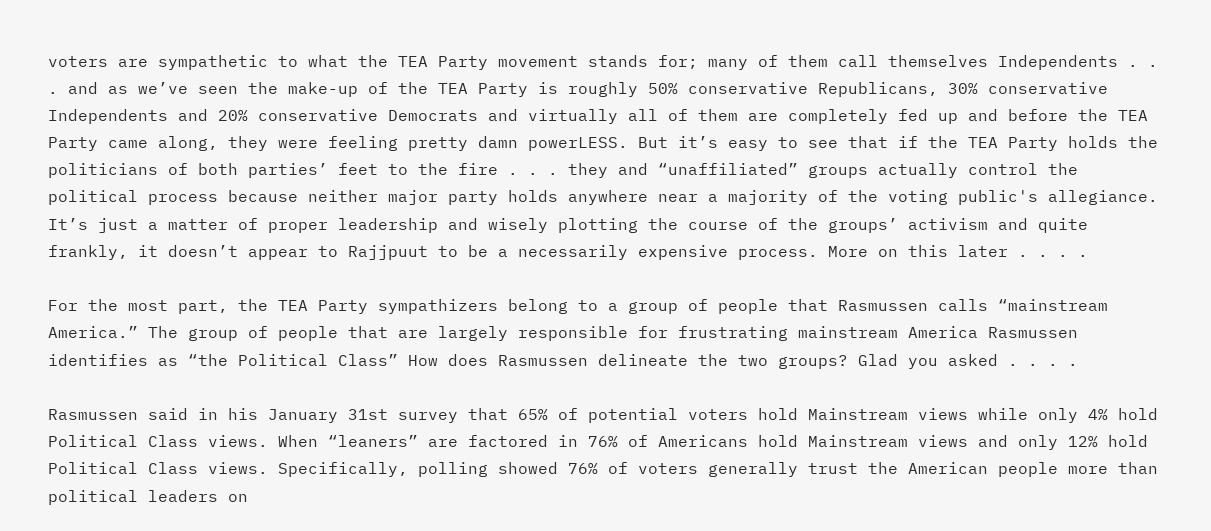voters are sympathetic to what the TEA Party movement stands for; many of them call themselves Independents . . . and as we’ve seen the make-up of the TEA Party is roughly 50% conservative Republicans, 30% conservative Independents and 20% conservative Democrats and virtually all of them are completely fed up and before the TEA Party came along, they were feeling pretty damn powerLESS. But it’s easy to see that if the TEA Party holds the politicians of both parties’ feet to the fire . . . they and “unaffiliated” groups actually control the political process because neither major party holds anywhere near a majority of the voting public's allegiance. It’s just a matter of proper leadership and wisely plotting the course of the groups’ activism and quite frankly, it doesn’t appear to Rajjpuut to be a necessarily expensive process. More on this later . . . .

For the most part, the TEA Party sympathizers belong to a group of people that Rasmussen calls “mainstream America.” The group of people that are largely responsible for frustrating mainstream America Rasmussen identifies as “the Political Class” How does Rasmussen delineate the two groups? Glad you asked . . . .

Rasmussen said in his January 31st survey that 65% of potential voters hold Mainstream views while only 4% hold Political Class views. When “leaners” are factored in 76% of Americans hold Mainstream views and only 12% hold Political Class views. Specifically, polling showed 76% of voters generally trust the American people more than political leaders on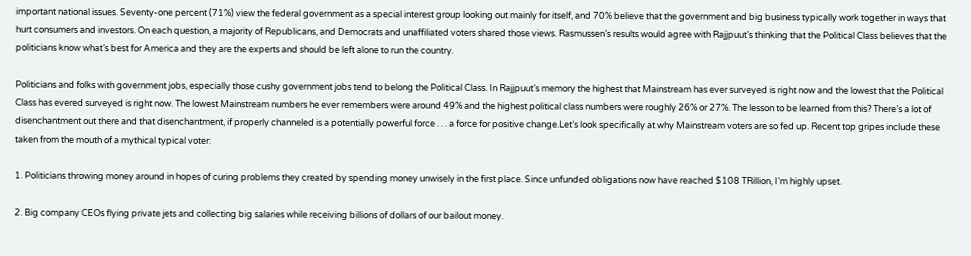important national issues. Seventy-one percent (71%) view the federal government as a special interest group looking out mainly for itself, and 70% believe that the government and big business typically work together in ways that hurt consumers and investors. On each question, a majority of Republicans, and Democrats and unaffiliated voters shared those views. Rasmussen’s results would agree with Rajjpuut’s thinking that the Political Class believes that the politicians know what’s best for America and they are the experts and should be left alone to run the country.

Politicians and folks with government jobs, especially those cushy government jobs tend to belong the Political Class. In Rajjpuut’s memory the highest that Mainstream has ever surveyed is right now and the lowest that the Political Class has evered surveyed is right now. The lowest Mainstream numbers he ever remembers were around 49% and the highest political class numbers were roughly 26% or 27%. The lesson to be learned from this? There’s a lot of disenchantment out there and that disenchantment, if properly channeled is a potentially powerful force . . . a force for positive change.Let’s look specifically at why Mainstream voters are so fed up. Recent top gripes include these taken from the mouth of a mythical typical voter:

1. Politicians throwing money around in hopes of curing problems they created by spending money unwisely in the first place. Since unfunded obligations now have reached $108 TRillion, I’m highly upset.

2. Big company CEOs flying private jets and collecting big salaries while receiving billions of dollars of our bailout money.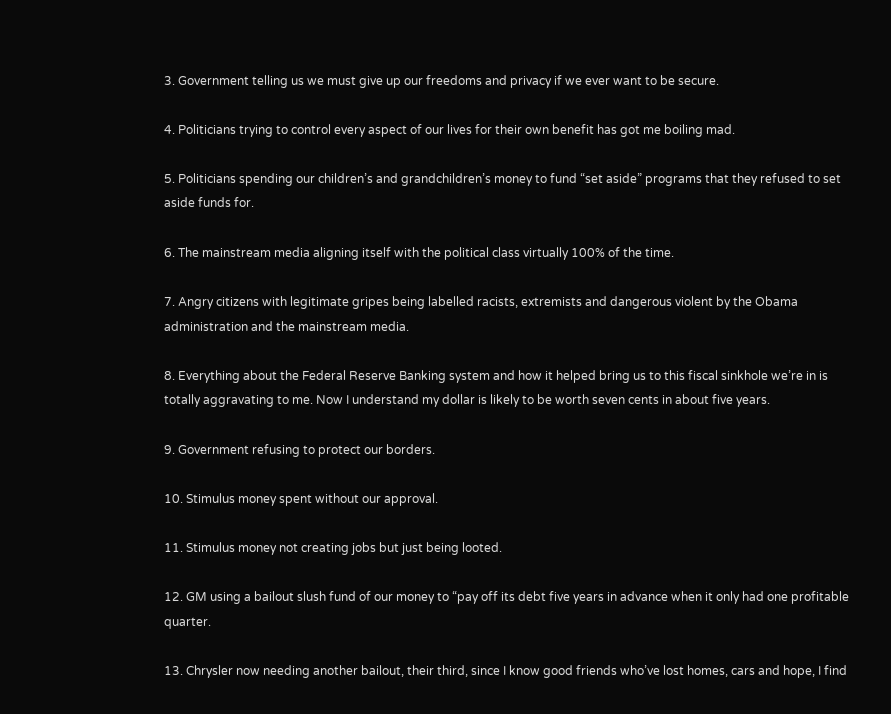3. Government telling us we must give up our freedoms and privacy if we ever want to be secure.

4. Politicians trying to control every aspect of our lives for their own benefit has got me boiling mad.

5. Politicians spending our children’s and grandchildren’s money to fund “set aside” programs that they refused to set aside funds for.

6. The mainstream media aligning itself with the political class virtually 100% of the time.

7. Angry citizens with legitimate gripes being labelled racists, extremists and dangerous violent by the Obama administration and the mainstream media.

8. Everything about the Federal Reserve Banking system and how it helped bring us to this fiscal sinkhole we’re in is totally aggravating to me. Now I understand my dollar is likely to be worth seven cents in about five years.

9. Government refusing to protect our borders.

10. Stimulus money spent without our approval.

11. Stimulus money not creating jobs but just being looted.

12. GM using a bailout slush fund of our money to “pay off its debt five years in advance when it only had one profitable quarter.

13. Chrysler now needing another bailout, their third, since I know good friends who’ve lost homes, cars and hope, I find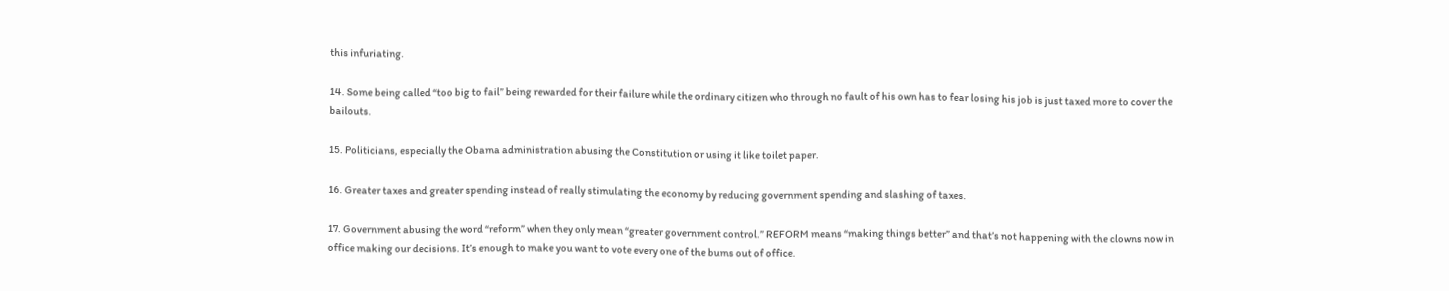this infuriating.

14. Some being called “too big to fail” being rewarded for their failure while the ordinary citizen who through no fault of his own has to fear losing his job is just taxed more to cover the bailouts.

15. Politicians, especially the Obama administration abusing the Constitution or using it like toilet paper.

16. Greater taxes and greater spending instead of really stimulating the economy by reducing government spending and slashing of taxes.

17. Government abusing the word “reform” when they only mean “greater government control.” REFORM means “making things better” and that’s not happening with the clowns now in office making our decisions. It’s enough to make you want to vote every one of the bums out of office.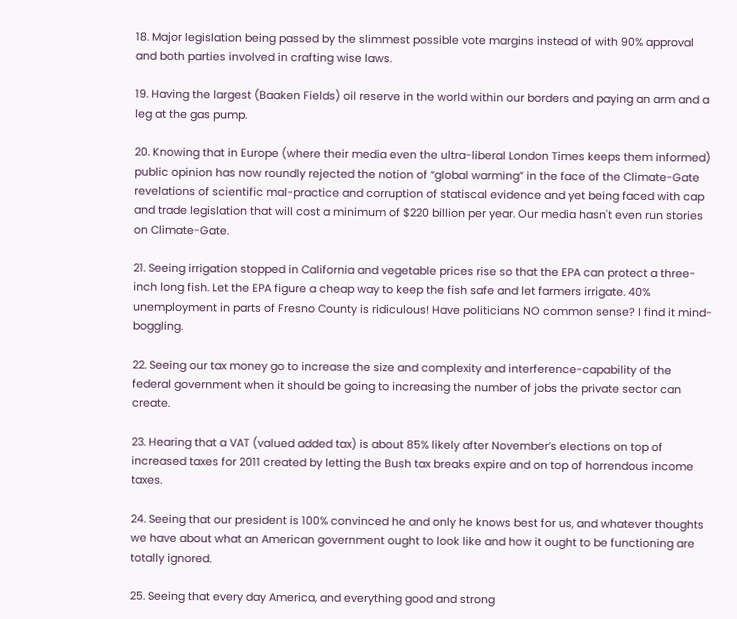18. Major legislation being passed by the slimmest possible vote margins instead of with 90% approval and both parties involved in crafting wise laws.

19. Having the largest (Baaken Fields) oil reserve in the world within our borders and paying an arm and a leg at the gas pump.

20. Knowing that in Europe (where their media even the ultra-liberal London Times keeps them informed) public opinion has now roundly rejected the notion of “global warming” in the face of the Climate-Gate revelations of scientific mal-practice and corruption of statiscal evidence and yet being faced with cap and trade legislation that will cost a minimum of $220 billion per year. Our media hasn't even run stories on Climate-Gate.

21. Seeing irrigation stopped in California and vegetable prices rise so that the EPA can protect a three-inch long fish. Let the EPA figure a cheap way to keep the fish safe and let farmers irrigate. 40% unemployment in parts of Fresno County is ridiculous! Have politicians NO common sense? I find it mind-boggling.

22. Seeing our tax money go to increase the size and complexity and interference-capability of the federal government when it should be going to increasing the number of jobs the private sector can create.

23. Hearing that a VAT (valued added tax) is about 85% likely after November’s elections on top of increased taxes for 2011 created by letting the Bush tax breaks expire and on top of horrendous income taxes.

24. Seeing that our president is 100% convinced he and only he knows best for us, and whatever thoughts we have about what an American government ought to look like and how it ought to be functioning are totally ignored.

25. Seeing that every day America, and everything good and strong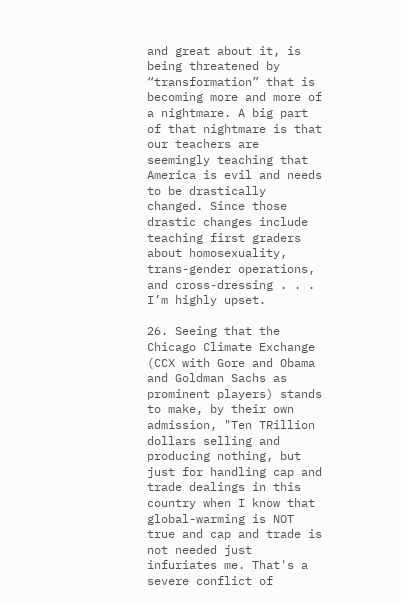and great about it, is being threatened by “transformation” that is becoming more and more of a nightmare. A big part of that nightmare is that our teachers are seemingly teaching that America is evil and needs to be drastically changed. Since those drastic changes include teaching first graders about homosexuality, trans-gender operations, and cross-dressing . . . I’m highly upset.

26. Seeing that the Chicago Climate Exchange (CCX with Gore and Obama and Goldman Sachs as prominent players) stands to make, by their own admission, "Ten TRillion dollars selling and producing nothing, but just for handling cap and trade dealings in this country when I know that global-warming is NOT true and cap and trade is not needed just infuriates me. That's a severe conflict of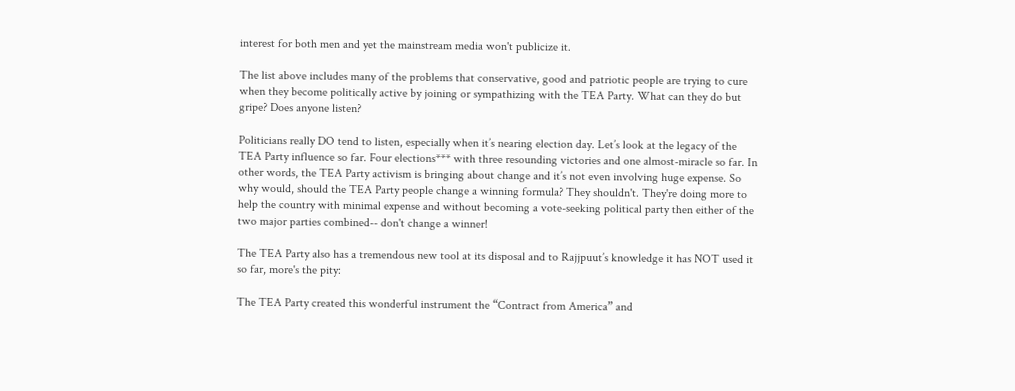interest for both men and yet the mainstream media won't publicize it.

The list above includes many of the problems that conservative, good and patriotic people are trying to cure when they become politically active by joining or sympathizing with the TEA Party. What can they do but gripe? Does anyone listen?

Politicians really DO tend to listen, especially when it’s nearing election day. Let’s look at the legacy of the TEA Party influence so far. Four elections*** with three resounding victories and one almost-miracle so far. In other words, the TEA Party activism is bringing about change and it’s not even involving huge expense. So why would, should the TEA Party people change a winning formula? They shouldn't. They're doing more to help the country with minimal expense and without becoming a vote-seeking political party then either of the two major parties combined-- don't change a winner!

The TEA Party also has a tremendous new tool at its disposal and to Rajjpuut’s knowledge it has NOT used it so far, more's the pity:

The TEA Party created this wonderful instrument the “Contract from America” and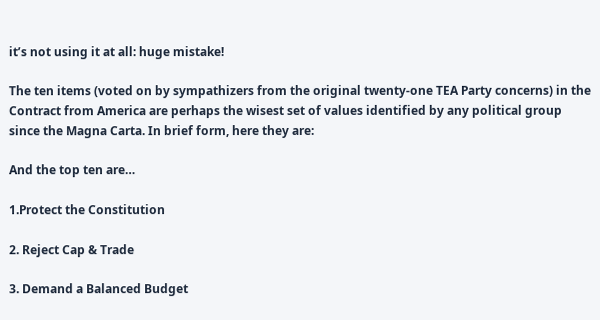it’s not using it at all: huge mistake!

The ten items (voted on by sympathizers from the original twenty-one TEA Party concerns) in the Contract from America are perhaps the wisest set of values identified by any political group since the Magna Carta. In brief form, here they are:

And the top ten are…

1.Protect the Constitution

2. Reject Cap & Trade

3. Demand a Balanced Budget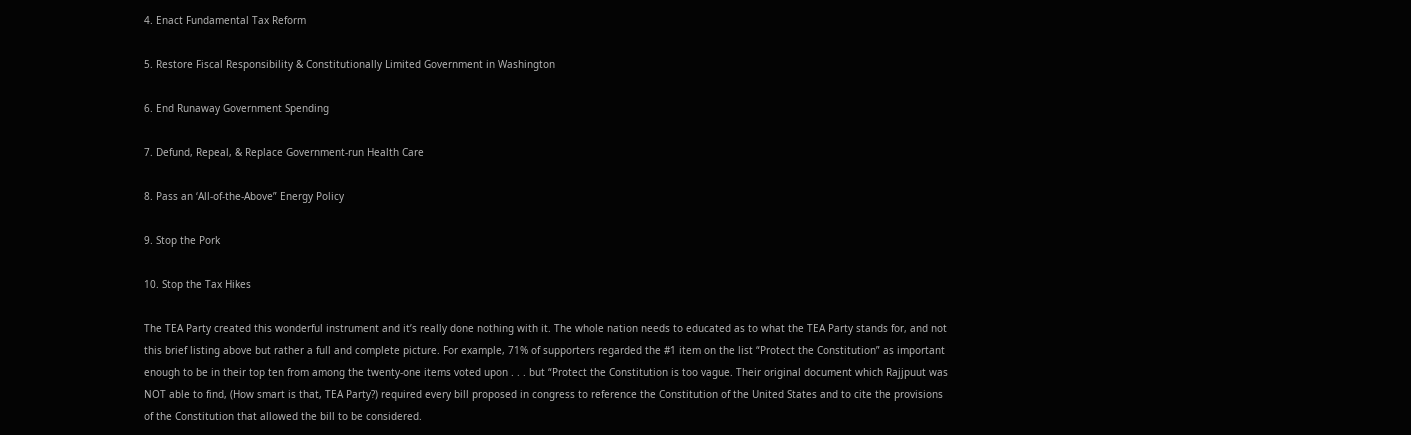4. Enact Fundamental Tax Reform

5. Restore Fiscal Responsibility & Constitutionally Limited Government in Washington

6. End Runaway Government Spending

7. Defund, Repeal, & Replace Government-run Health Care

8. Pass an ‘All-of-the-Above” Energy Policy

9. Stop the Pork

10. Stop the Tax Hikes

The TEA Party created this wonderful instrument and it’s really done nothing with it. The whole nation needs to educated as to what the TEA Party stands for, and not this brief listing above but rather a full and complete picture. For example, 71% of supporters regarded the #1 item on the list “Protect the Constitution” as important enough to be in their top ten from among the twenty-one items voted upon . . . but “Protect the Constitution is too vague. Their original document which Rajjpuut was NOT able to find, (How smart is that, TEA Party?) required every bill proposed in congress to reference the Constitution of the United States and to cite the provisions of the Constitution that allowed the bill to be considered.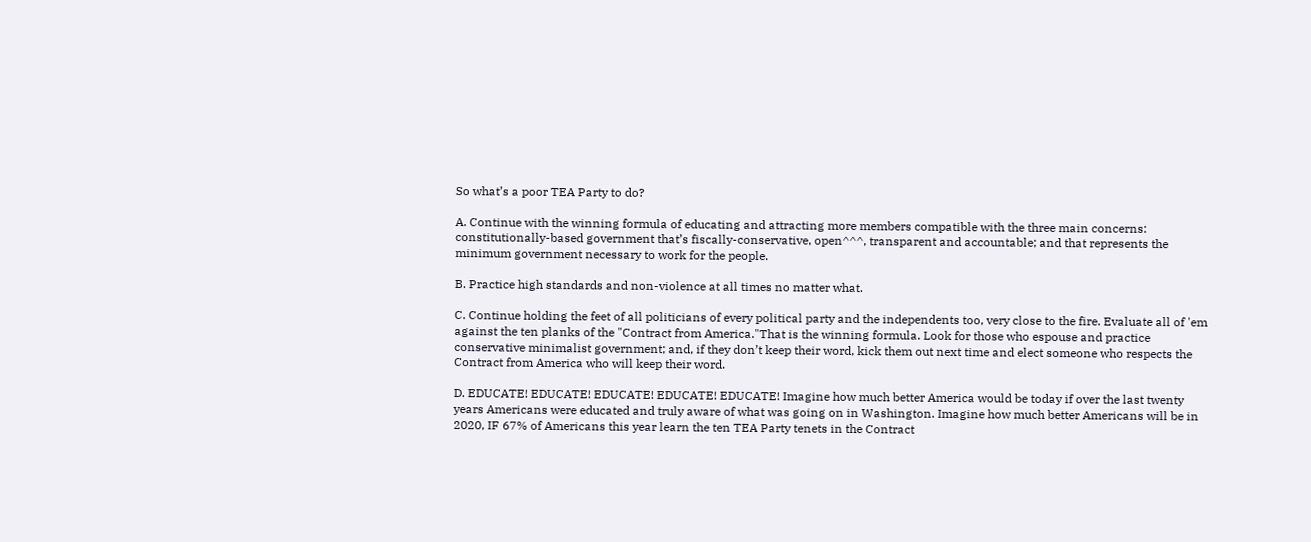So what’s a poor TEA Party to do?

A. Continue with the winning formula of educating and attracting more members compatible with the three main concerns: constitutionally-based government that’s fiscally-conservative, open^^^, transparent and accountable; and that represents the minimum government necessary to work for the people.

B. Practice high standards and non-violence at all times no matter what.

C. Continue holding the feet of all politicians of every political party and the independents too, very close to the fire. Evaluate all of 'em against the ten planks of the "Contract from America."That is the winning formula. Look for those who espouse and practice conservative minimalist government; and, if they don’t keep their word, kick them out next time and elect someone who respects the Contract from America who will keep their word.

D. EDUCATE! EDUCATE! EDUCATE! EDUCATE! EDUCATE! Imagine how much better America would be today if over the last twenty years Americans were educated and truly aware of what was going on in Washington. Imagine how much better Americans will be in 2020, IF 67% of Americans this year learn the ten TEA Party tenets in the Contract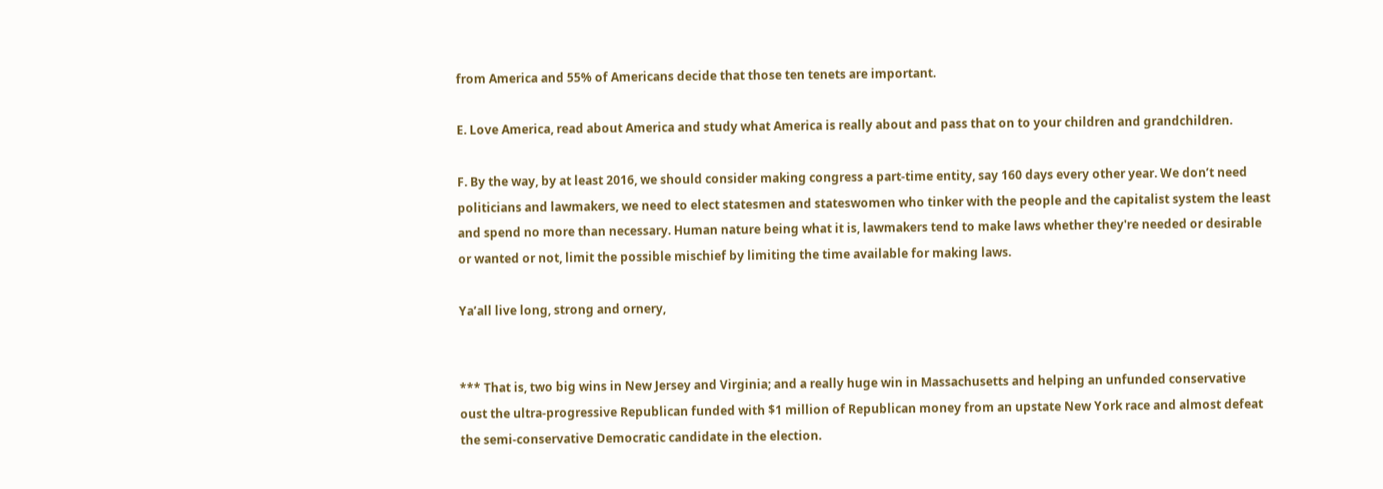from America and 55% of Americans decide that those ten tenets are important.

E. Love America, read about America and study what America is really about and pass that on to your children and grandchildren.

F. By the way, by at least 2016, we should consider making congress a part-time entity, say 160 days every other year. We don’t need politicians and lawmakers, we need to elect statesmen and stateswomen who tinker with the people and the capitalist system the least and spend no more than necessary. Human nature being what it is, lawmakers tend to make laws whether they're needed or desirable or wanted or not, limit the possible mischief by limiting the time available for making laws.

Ya’all live long, strong and ornery,


*** That is, two big wins in New Jersey and Virginia; and a really huge win in Massachusetts and helping an unfunded conservative oust the ultra-progressive Republican funded with $1 million of Republican money from an upstate New York race and almost defeat the semi-conservative Democratic candidate in the election.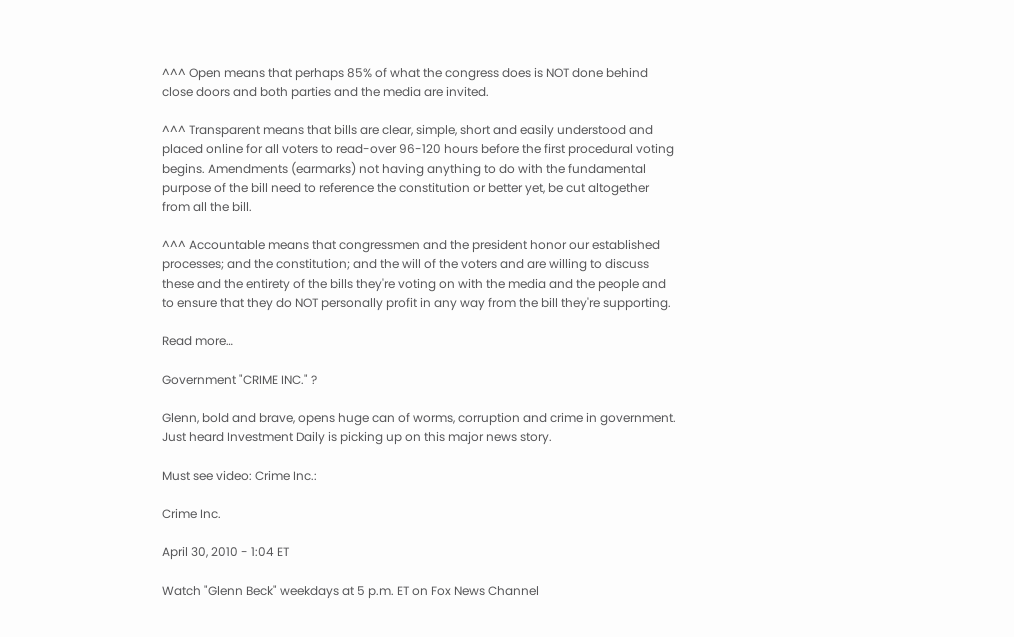^^^ Open means that perhaps 85% of what the congress does is NOT done behind close doors and both parties and the media are invited.

^^^ Transparent means that bills are clear, simple, short and easily understood and placed online for all voters to read-over 96-120 hours before the first procedural voting begins. Amendments (earmarks) not having anything to do with the fundamental purpose of the bill need to reference the constitution or better yet, be cut altogether from all the bill.

^^^ Accountable means that congressmen and the president honor our established processes; and the constitution; and the will of the voters and are willing to discuss these and the entirety of the bills they're voting on with the media and the people and to ensure that they do NOT personally profit in any way from the bill they're supporting.

Read more…

Government "CRIME INC." ?

Glenn, bold and brave, opens huge can of worms, corruption and crime in government. Just heard Investment Daily is picking up on this major news story.

Must see video: Crime Inc.:

Crime Inc.

April 30, 2010 - 1:04 ET

Watch "Glenn Beck" weekdays at 5 p.m. ET on Fox News Channel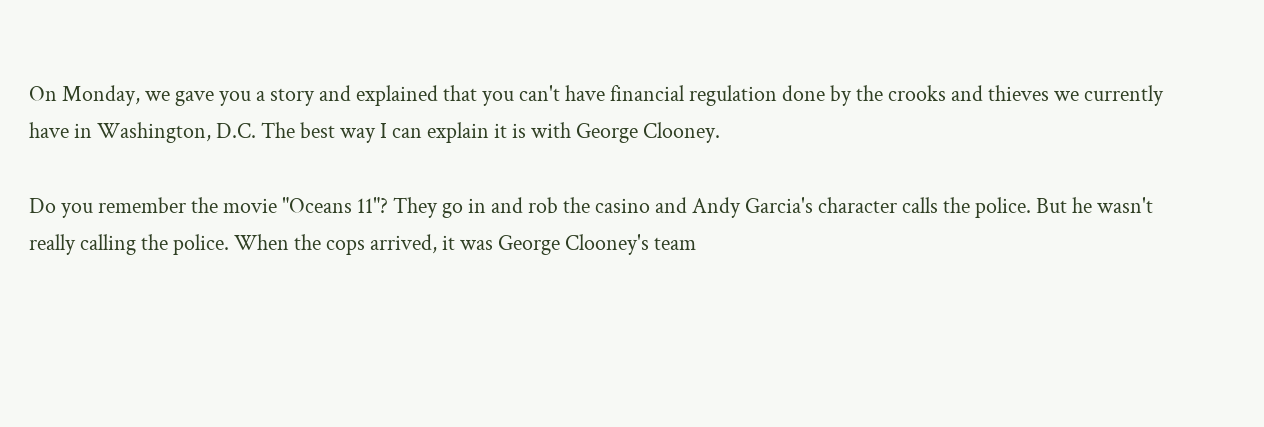On Monday, we gave you a story and explained that you can't have financial regulation done by the crooks and thieves we currently have in Washington, D.C. The best way I can explain it is with George Clooney.

Do you remember the movie "Oceans 11"? They go in and rob the casino and Andy Garcia's character calls the police. But he wasn't really calling the police. When the cops arrived, it was George Clooney's team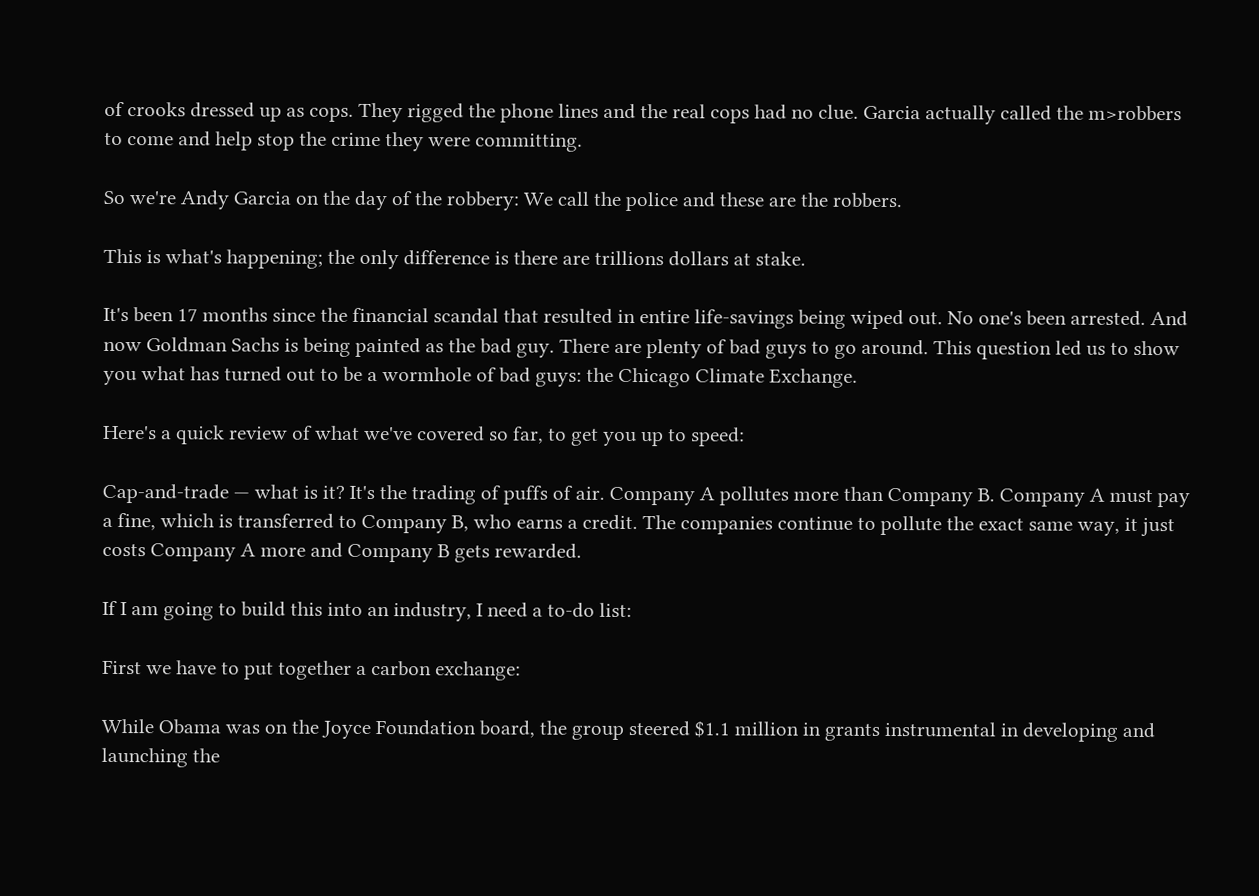of crooks dressed up as cops. They rigged the phone lines and the real cops had no clue. Garcia actually called the m>robbers to come and help stop the crime they were committing.

So we're Andy Garcia on the day of the robbery: We call the police and these are the robbers.

This is what's happening; the only difference is there are trillions dollars at stake.

It's been 17 months since the financial scandal that resulted in entire life-savings being wiped out. No one's been arrested. And now Goldman Sachs is being painted as the bad guy. There are plenty of bad guys to go around. This question led us to show you what has turned out to be a wormhole of bad guys: the Chicago Climate Exchange.

Here's a quick review of what we've covered so far, to get you up to speed:

Cap-and-trade — what is it? It's the trading of puffs of air. Company A pollutes more than Company B. Company A must pay a fine, which is transferred to Company B, who earns a credit. The companies continue to pollute the exact same way, it just costs Company A more and Company B gets rewarded.

If I am going to build this into an industry, I need a to-do list:

First we have to put together a carbon exchange:

While Obama was on the Joyce Foundation board, the group steered $1.1 million in grants instrumental in developing and launching the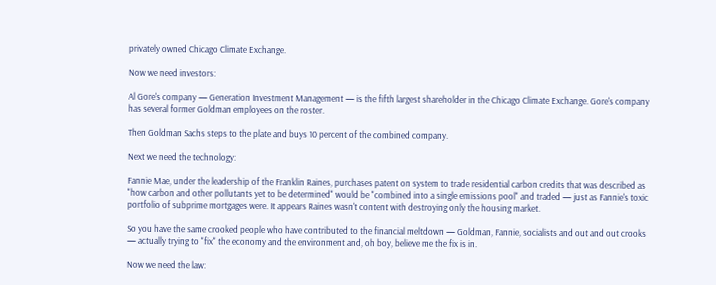privately owned Chicago Climate Exchange.

Now we need investors:

Al Gore's company — Generation Investment Management — is the fifth largest shareholder in the Chicago Climate Exchange. Gore's company has several former Goldman employees on the roster.

Then Goldman Sachs steps to the plate and buys 10 percent of the combined company.

Next we need the technology:

Fannie Mae, under the leadership of the Franklin Raines, purchases patent on system to trade residential carbon credits that was described as "how carbon and other pollutants yet to be determined" would be "combined into a single emissions pool" and traded — just as Fannie's toxic portfolio of subprime mortgages were. It appears Raines wasn't content with destroying only the housing market.

So you have the same crooked people who have contributed to the financial meltdown — Goldman, Fannie, socialists and out and out crooks — actually trying to "fix" the economy and the environment and, oh boy, believe me the fix is in.

Now we need the law: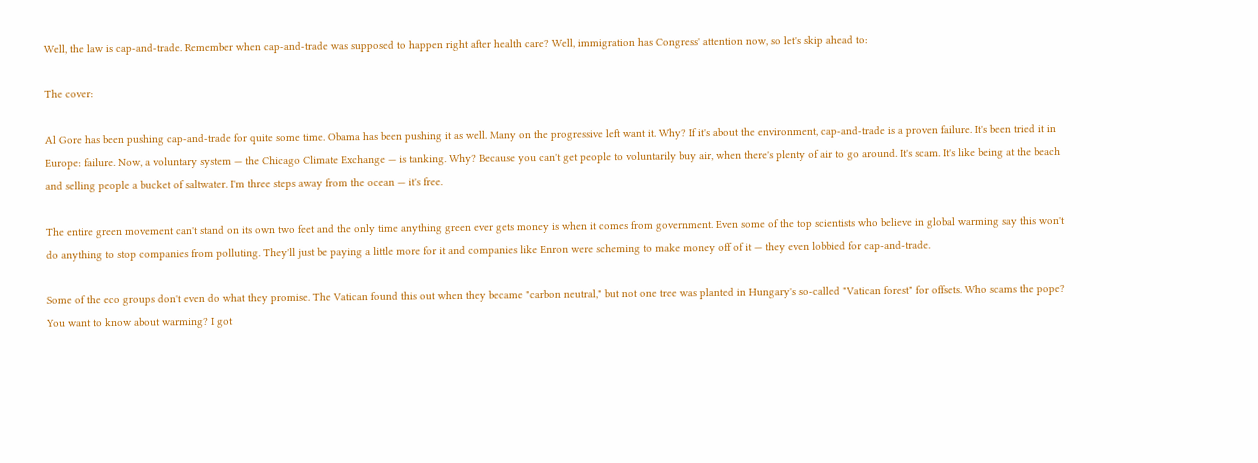Well, the law is cap-and-trade. Remember when cap-and-trade was supposed to happen right after health care? Well, immigration has Congress' attention now, so let's skip ahead to:

The cover:

Al Gore has been pushing cap-and-trade for quite some time. Obama has been pushing it as well. Many on the progressive left want it. Why? If it's about the environment, cap-and-trade is a proven failure. It's been tried it in Europe: failure. Now, a voluntary system — the Chicago Climate Exchange — is tanking. Why? Because you can't get people to voluntarily buy air, when there's plenty of air to go around. It's scam. It's like being at the beach and selling people a bucket of saltwater. I'm three steps away from the ocean — it's free.

The entire green movement can't stand on its own two feet and the only time anything green ever gets money is when it comes from government. Even some of the top scientists who believe in global warming say this won't do anything to stop companies from polluting. They'll just be paying a little more for it and companies like Enron were scheming to make money off of it — they even lobbied for cap-and-trade.

Some of the eco groups don't even do what they promise. The Vatican found this out when they became "carbon neutral," but not one tree was planted in Hungary's so-called "Vatican forest" for offsets. Who scams the pope? You want to know about warming? I got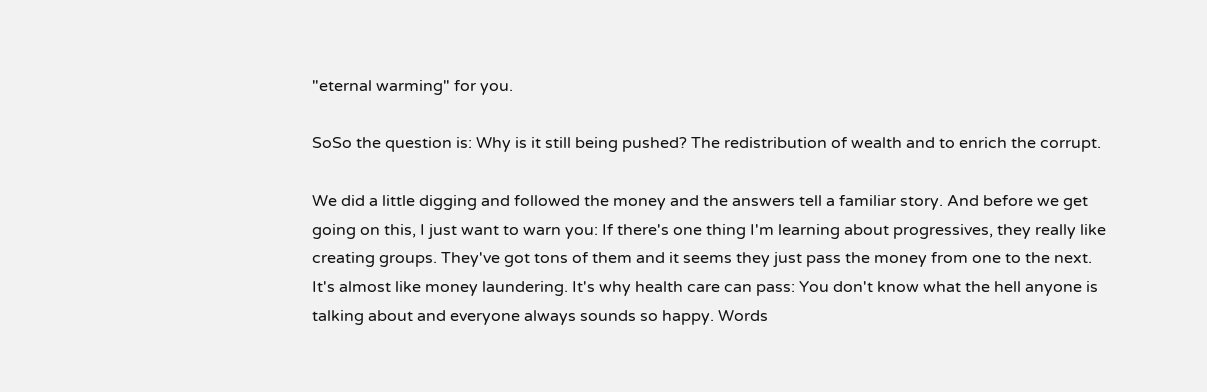"eternal warming" for you.

SoSo the question is: Why is it still being pushed? The redistribution of wealth and to enrich the corrupt.

We did a little digging and followed the money and the answers tell a familiar story. And before we get going on this, I just want to warn you: If there's one thing I'm learning about progressives, they really like creating groups. They've got tons of them and it seems they just pass the money from one to the next. It's almost like money laundering. It's why health care can pass: You don't know what the hell anyone is talking about and everyone always sounds so happy. Words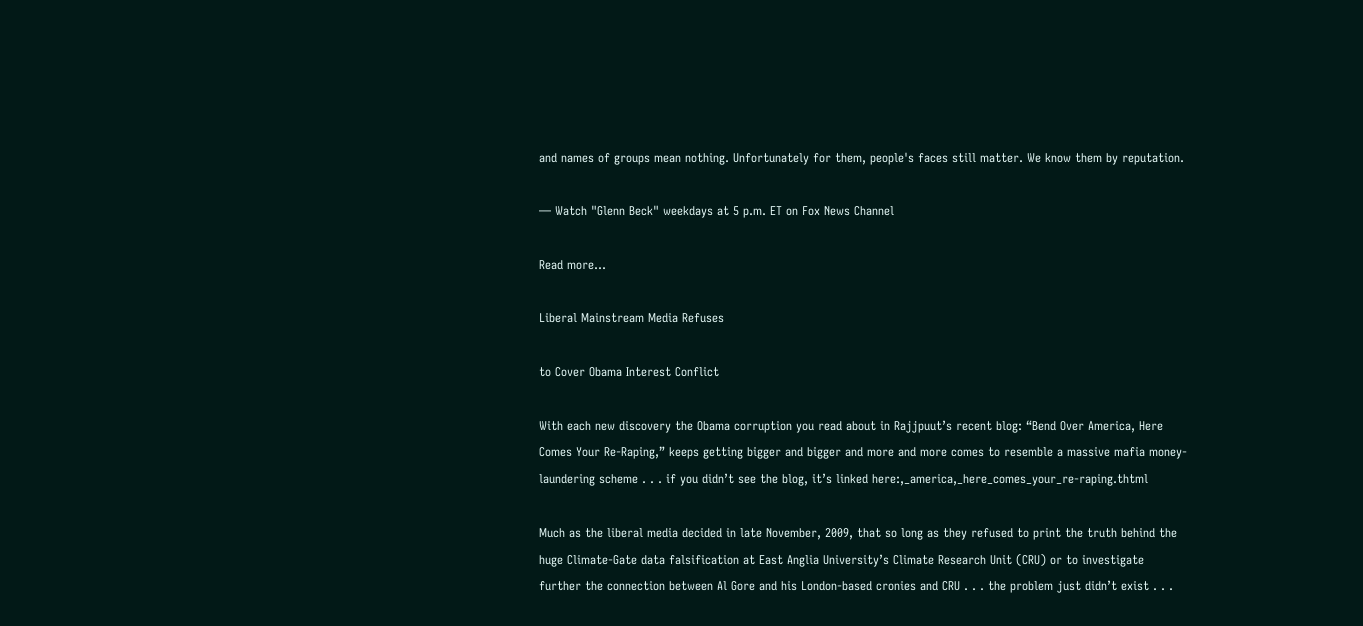and names of groups mean nothing. Unfortunately for them, people's faces still matter. We know them by reputation.

— Watch "Glenn Beck" weekdays at 5 p.m. ET on Fox News Channel

Read more…

Liberal Mainstream Media Refuses

to Cover Obama Interest Conflict

With each new discovery the Obama corruption you read about in Rajjpuut’s recent blog: “Bend Over America, Here Comes Your Re-Raping,” keeps getting bigger and bigger and more and more comes to resemble a massive mafia money-laundering scheme . . . if you didn’t see the blog, it’s linked here:,_america,_here_comes_your_re-raping.thtml

Much as the liberal media decided in late November, 2009, that so long as they refused to print the truth behind the huge Climate-Gate data falsification at East Anglia University’s Climate Research Unit (CRU) or to investigate further the connection between Al Gore and his London-based cronies and CRU . . . the problem just didn’t exist . . .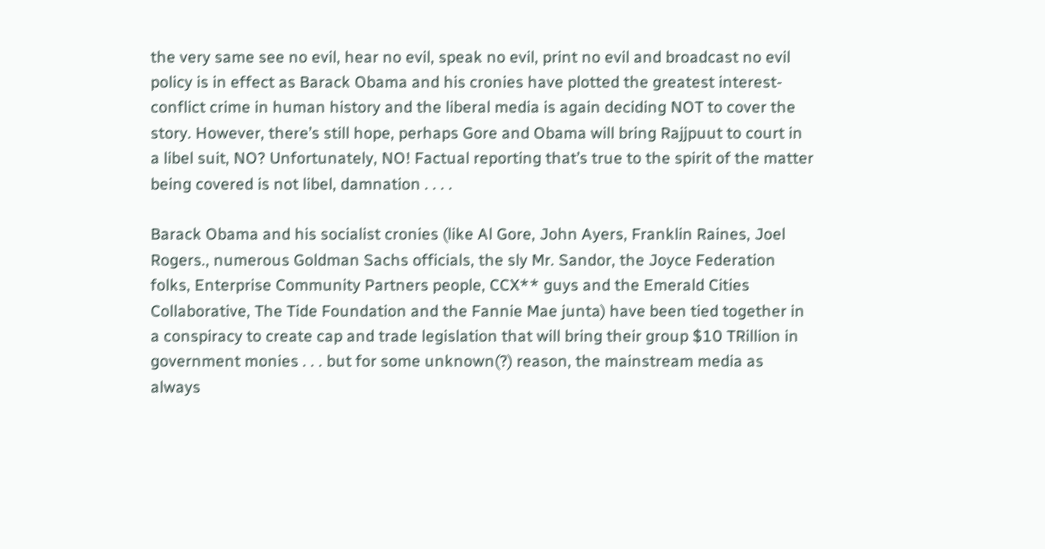the very same see no evil, hear no evil, speak no evil, print no evil and broadcast no evil policy is in effect as Barack Obama and his cronies have plotted the greatest interest-conflict crime in human history and the liberal media is again deciding NOT to cover the story. However, there’s still hope, perhaps Gore and Obama will bring Rajjpuut to court in a libel suit, NO? Unfortunately, NO! Factual reporting that’s true to the spirit of the matter being covered is not libel, damnation . . . .

Barack Obama and his socialist cronies (like Al Gore, John Ayers, Franklin Raines, Joel Rogers., numerous Goldman Sachs officials, the sly Mr. Sandor, the Joyce Federation folks, Enterprise Community Partners people, CCX** guys and the Emerald Cities Collaborative, The Tide Foundation and the Fannie Mae junta) have been tied together in a conspiracy to create cap and trade legislation that will bring their group $10 TRillion in government monies . . . but for some unknown(?) reason, the mainstream media as always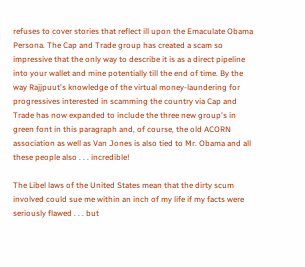refuses to cover stories that reflect ill upon the Emaculate Obama Persona. The Cap and Trade group has created a scam so impressive that the only way to describe it is as a direct pipeline into your wallet and mine potentially till the end of time. By the way Rajjpuut's knowledge of the virtual money-laundering for progressives interested in scamming the country via Cap and Trade has now expanded to include the three new group's in green font in this paragraph and, of course, the old ACORN association as well as Van Jones is also tied to Mr. Obama and all these people also . . . incredible!

The Libel laws of the United States mean that the dirty scum involved could sue me within an inch of my life if my facts were seriously flawed . . . but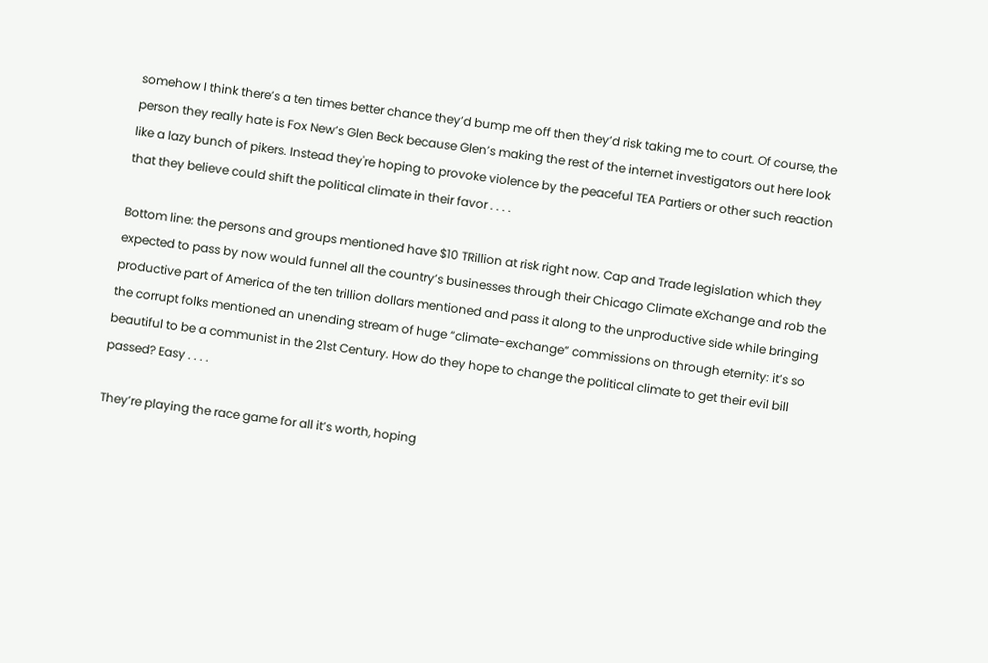somehow I think there’s a ten times better chance they’d bump me off then they’d risk taking me to court. Of course, the person they really hate is Fox New’s Glen Beck because Glen’s making the rest of the internet investigators out here look like a lazy bunch of pikers. Instead they're hoping to provoke violence by the peaceful TEA Partiers or other such reaction that they believe could shift the political climate in their favor . . . .

Bottom line: the persons and groups mentioned have $10 TRillion at risk right now. Cap and Trade legislation which they expected to pass by now would funnel all the country’s businesses through their Chicago Climate eXchange and rob the productive part of America of the ten trillion dollars mentioned and pass it along to the unproductive side while bringing the corrupt folks mentioned an unending stream of huge “climate-exchange” commissions on through eternity: it’s so beautiful to be a communist in the 21st Century. How do they hope to change the political climate to get their evil bill passed? Easy . . . .

They’re playing the race game for all it’s worth, hoping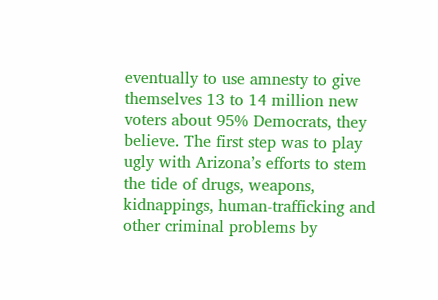eventually to use amnesty to give themselves 13 to 14 million new voters about 95% Democrats, they believe. The first step was to play ugly with Arizona’s efforts to stem the tide of drugs, weapons, kidnappings, human-trafficking and other criminal problems by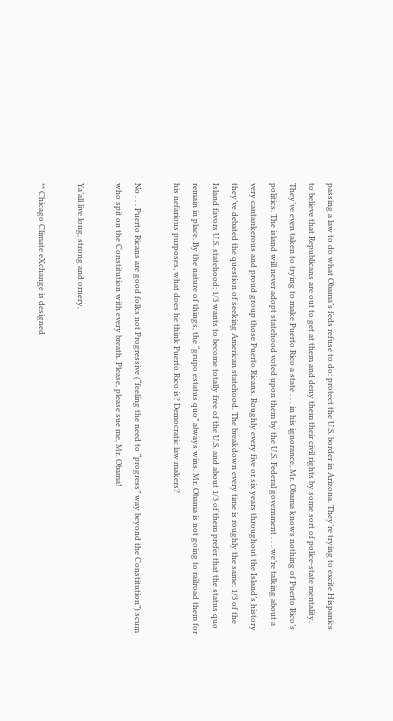passing a law to do what Obama’s feds refuse to do: protect the U.S. border in Arizona. They’re trying to excite Hispanics to believe that Republicans are out to get at them and deny them their civil rights by some sort of police-state mentality. They’ve even taken to trying to make Puerto Rico a state . . . in his ignorance, Mr. Obama knows nothing of Puerto Rico’s politics. The island will never adopt statehood voted upon them by the U.S. Federal government . . . we’re talking about a very cantankerous and proud group those Puerto Ricans. Roughly every five or six years throughout the Island’s history they’ve debated the question of seeking American statehood. The breakdown every time is roughly the same: 1/3 of the Island favors U.S. statehood; 1/3 wants to become totally free of the U.S. and about 1/3 of them prefer that the status quo remain in place. By the nature of things, the “grupo estatus quo” always wins. Mr. Obama is not going to railroad them for his nefarious purposes, what does he think Puerto Rico is? Democratic law makers?

No . . . Puerto Ricans are good folks not Progressive (“feeling the need to “progress” way beyond the Constitution”) scum who spit on the Constitution with every breath. Please, please sue me, Mr. Obama!

Ya’all live long, strong and ornery,

** Chicago Climate eXchange is designed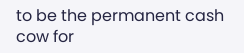to be the permanent cash cow for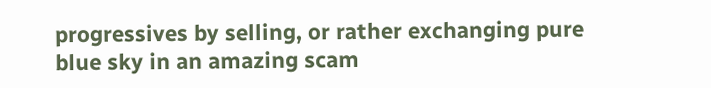progressives by selling, or rather exchanging pure blue sky in an amazing scam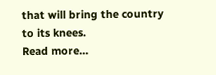that will bring the country to its knees.
Read more…